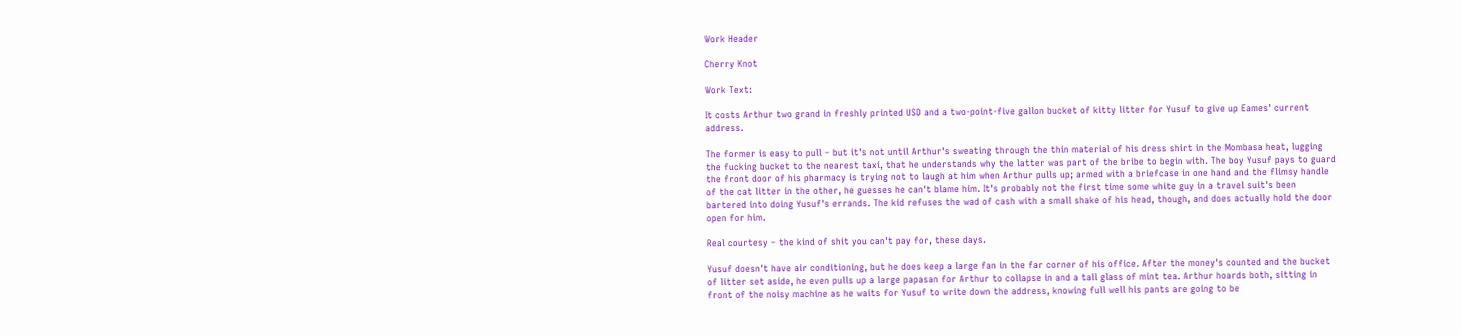Work Header

Cherry Knot

Work Text:

It costs Arthur two grand in freshly printed USD and a two-point-five gallon bucket of kitty litter for Yusuf to give up Eames' current address.

The former is easy to pull – but it's not until Arthur's sweating through the thin material of his dress shirt in the Mombasa heat, lugging the fucking bucket to the nearest taxi, that he understands why the latter was part of the bribe to begin with. The boy Yusuf pays to guard the front door of his pharmacy is trying not to laugh at him when Arthur pulls up; armed with a briefcase in one hand and the flimsy handle of the cat litter in the other, he guesses he can't blame him. It's probably not the first time some white guy in a travel suit's been bartered into doing Yusuf's errands. The kid refuses the wad of cash with a small shake of his head, though, and does actually hold the door open for him.

Real courtesy – the kind of shit you can't pay for, these days.

Yusuf doesn't have air conditioning, but he does keep a large fan in the far corner of his office. After the money's counted and the bucket of litter set aside, he even pulls up a large papasan for Arthur to collapse in and a tall glass of mint tea. Arthur hoards both, sitting in front of the noisy machine as he waits for Yusuf to write down the address, knowing full well his pants are going to be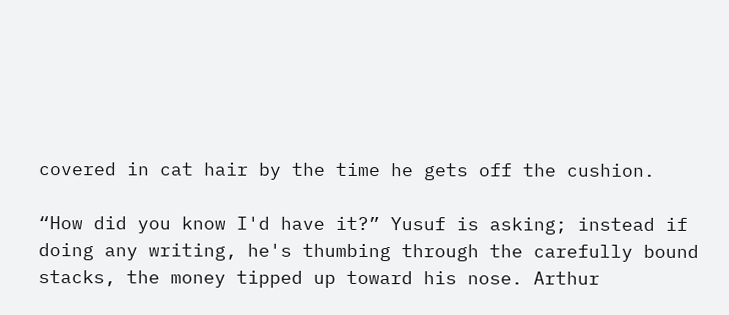covered in cat hair by the time he gets off the cushion.

“How did you know I'd have it?” Yusuf is asking; instead if doing any writing, he's thumbing through the carefully bound stacks, the money tipped up toward his nose. Arthur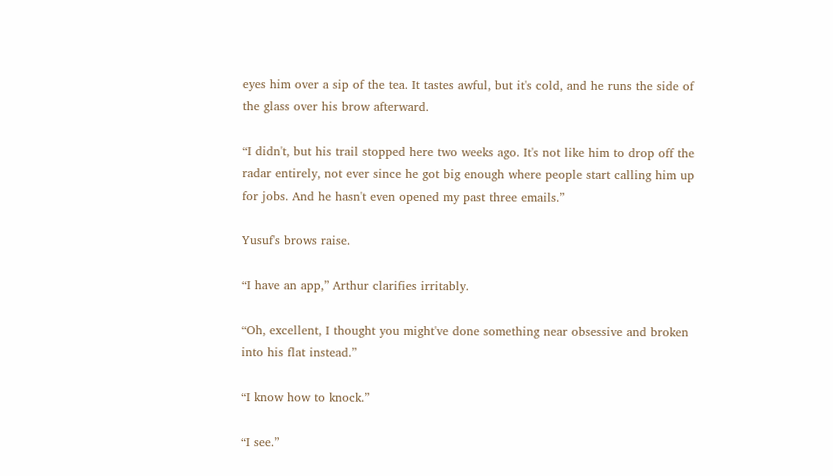eyes him over a sip of the tea. It tastes awful, but it's cold, and he runs the side of the glass over his brow afterward.

“I didn't, but his trail stopped here two weeks ago. It's not like him to drop off the radar entirely, not ever since he got big enough where people start calling him up for jobs. And he hasn't even opened my past three emails.”

Yusuf's brows raise.

“I have an app,” Arthur clarifies irritably.

“Oh, excellent, I thought you might've done something near obsessive and broken into his flat instead.”

“I know how to knock.”

“I see.”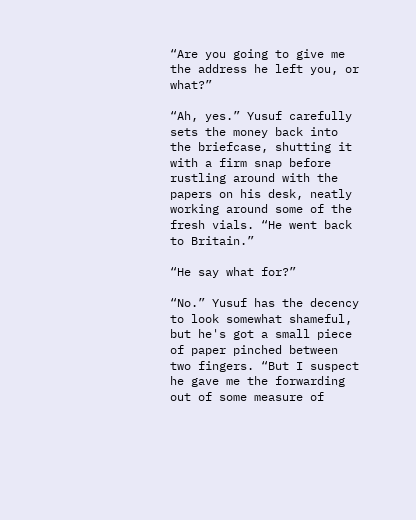“Are you going to give me the address he left you, or what?”

“Ah, yes.” Yusuf carefully sets the money back into the briefcase, shutting it with a firm snap before rustling around with the papers on his desk, neatly working around some of the fresh vials. “He went back to Britain.”

“He say what for?”

“No.” Yusuf has the decency to look somewhat shameful, but he's got a small piece of paper pinched between two fingers. “But I suspect he gave me the forwarding out of some measure of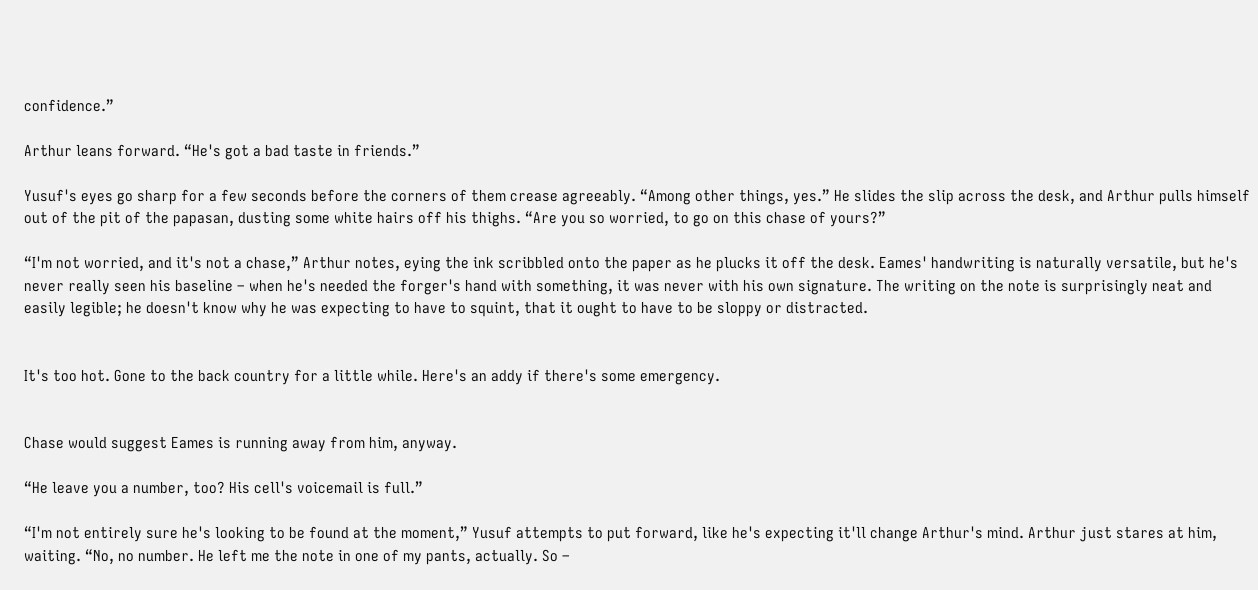confidence.”

Arthur leans forward. “He's got a bad taste in friends.”

Yusuf's eyes go sharp for a few seconds before the corners of them crease agreeably. “Among other things, yes.” He slides the slip across the desk, and Arthur pulls himself out of the pit of the papasan, dusting some white hairs off his thighs. “Are you so worried, to go on this chase of yours?”

“I'm not worried, and it's not a chase,” Arthur notes, eying the ink scribbled onto the paper as he plucks it off the desk. Eames' handwriting is naturally versatile, but he's never really seen his baseline – when he's needed the forger's hand with something, it was never with his own signature. The writing on the note is surprisingly neat and easily legible; he doesn't know why he was expecting to have to squint, that it ought to have to be sloppy or distracted.


It's too hot. Gone to the back country for a little while. Here's an addy if there's some emergency.


Chase would suggest Eames is running away from him, anyway.

“He leave you a number, too? His cell's voicemail is full.”

“I'm not entirely sure he's looking to be found at the moment,” Yusuf attempts to put forward, like he's expecting it'll change Arthur's mind. Arthur just stares at him, waiting. “No, no number. He left me the note in one of my pants, actually. So –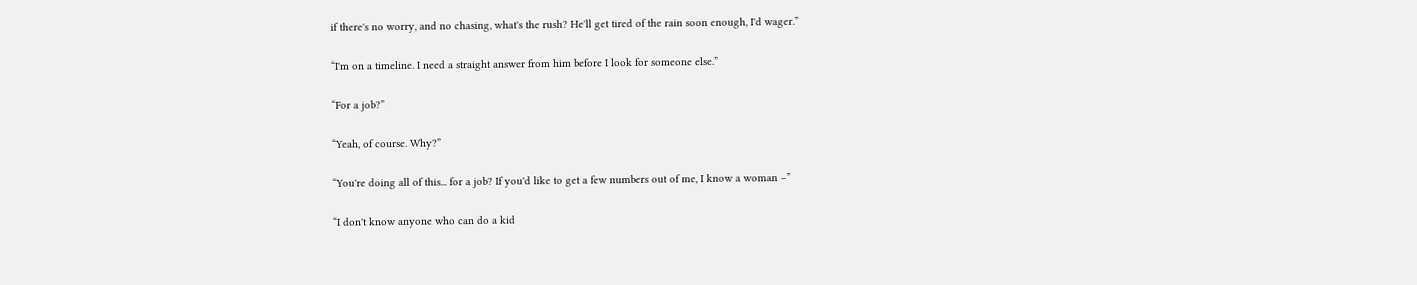if there's no worry, and no chasing, what's the rush? He'll get tired of the rain soon enough, I'd wager.”

“I'm on a timeline. I need a straight answer from him before I look for someone else.”

“For a job?”

“Yeah, of course. Why?”

“You're doing all of this... for a job? If you'd like to get a few numbers out of me, I know a woman –”

“I don't know anyone who can do a kid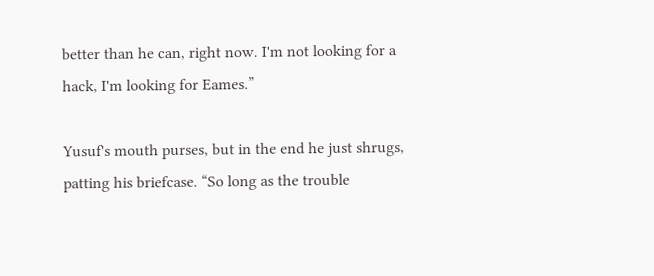better than he can, right now. I'm not looking for a hack, I'm looking for Eames.”

Yusuf's mouth purses, but in the end he just shrugs, patting his briefcase. “So long as the trouble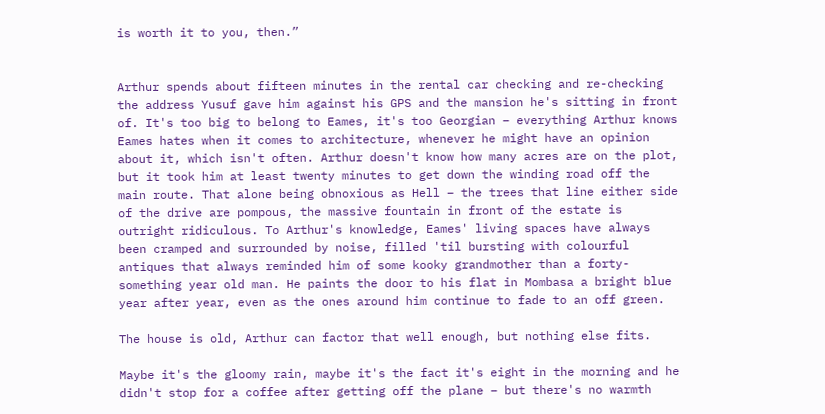is worth it to you, then.”


Arthur spends about fifteen minutes in the rental car checking and re-checking the address Yusuf gave him against his GPS and the mansion he's sitting in front of. It's too big to belong to Eames, it's too Georgian – everything Arthur knows Eames hates when it comes to architecture, whenever he might have an opinion about it, which isn't often. Arthur doesn't know how many acres are on the plot, but it took him at least twenty minutes to get down the winding road off the main route. That alone being obnoxious as Hell – the trees that line either side of the drive are pompous, the massive fountain in front of the estate is outright ridiculous. To Arthur's knowledge, Eames' living spaces have always been cramped and surrounded by noise, filled 'til bursting with colourful antiques that always reminded him of some kooky grandmother than a forty-something year old man. He paints the door to his flat in Mombasa a bright blue year after year, even as the ones around him continue to fade to an off green.

The house is old, Arthur can factor that well enough, but nothing else fits.

Maybe it's the gloomy rain, maybe it's the fact it's eight in the morning and he didn't stop for a coffee after getting off the plane – but there's no warmth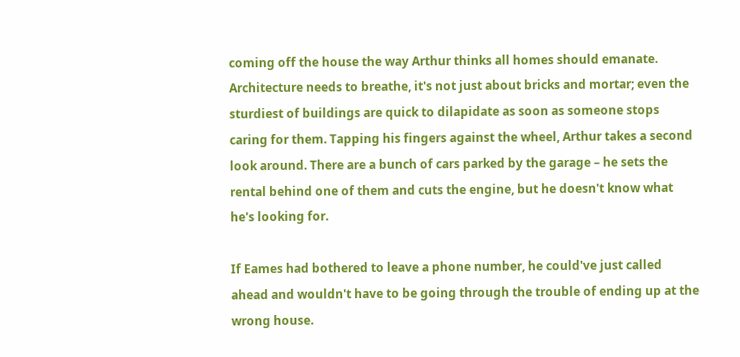coming off the house the way Arthur thinks all homes should emanate. Architecture needs to breathe, it's not just about bricks and mortar; even the sturdiest of buildings are quick to dilapidate as soon as someone stops caring for them. Tapping his fingers against the wheel, Arthur takes a second look around. There are a bunch of cars parked by the garage – he sets the rental behind one of them and cuts the engine, but he doesn't know what he's looking for.

If Eames had bothered to leave a phone number, he could've just called ahead and wouldn't have to be going through the trouble of ending up at the wrong house.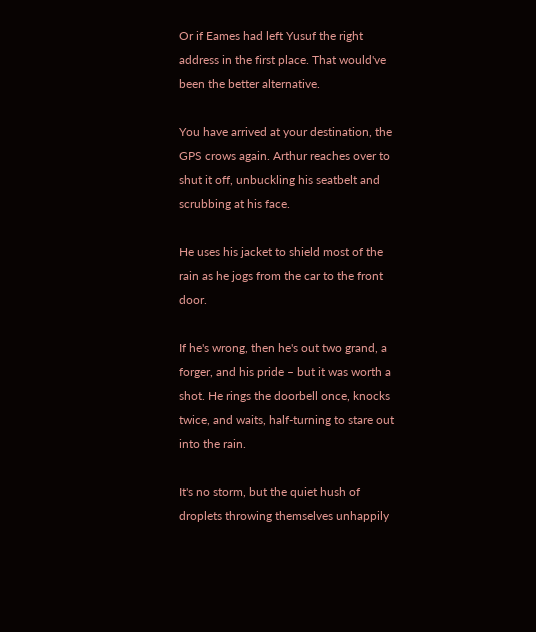Or if Eames had left Yusuf the right address in the first place. That would've been the better alternative.

You have arrived at your destination, the GPS crows again. Arthur reaches over to shut it off, unbuckling his seatbelt and scrubbing at his face.

He uses his jacket to shield most of the rain as he jogs from the car to the front door.

If he's wrong, then he's out two grand, a forger, and his pride – but it was worth a shot. He rings the doorbell once, knocks twice, and waits, half-turning to stare out into the rain.

It's no storm, but the quiet hush of droplets throwing themselves unhappily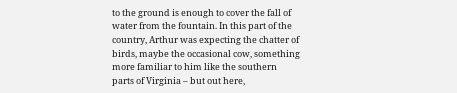to the ground is enough to cover the fall of water from the fountain. In this part of the country, Arthur was expecting the chatter of birds, maybe the occasional cow, something more familiar to him like the southern parts of Virginia – but out here,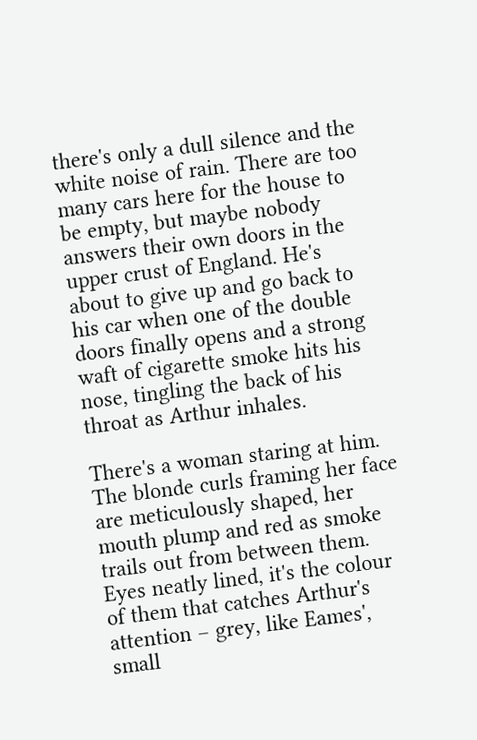there's only a dull silence and the white noise of rain. There are too many cars here for the house to be empty, but maybe nobody answers their own doors in the upper crust of England. He's about to give up and go back to his car when one of the double doors finally opens and a strong waft of cigarette smoke hits his nose, tingling the back of his throat as Arthur inhales.

There's a woman staring at him. The blonde curls framing her face are meticulously shaped, her mouth plump and red as smoke trails out from between them. Eyes neatly lined, it's the colour of them that catches Arthur's attention – grey, like Eames', small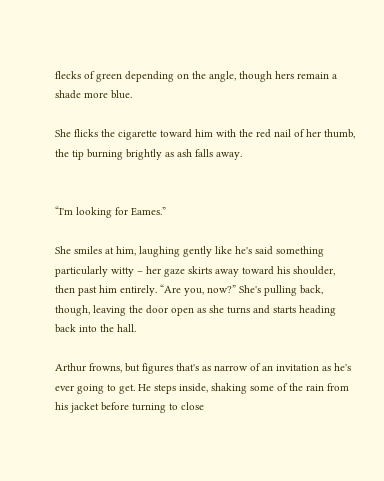flecks of green depending on the angle, though hers remain a shade more blue.

She flicks the cigarette toward him with the red nail of her thumb, the tip burning brightly as ash falls away.


“I'm looking for Eames.”

She smiles at him, laughing gently like he's said something particularly witty – her gaze skirts away toward his shoulder, then past him entirely. “Are you, now?” She's pulling back, though, leaving the door open as she turns and starts heading back into the hall.

Arthur frowns, but figures that's as narrow of an invitation as he's ever going to get. He steps inside, shaking some of the rain from his jacket before turning to close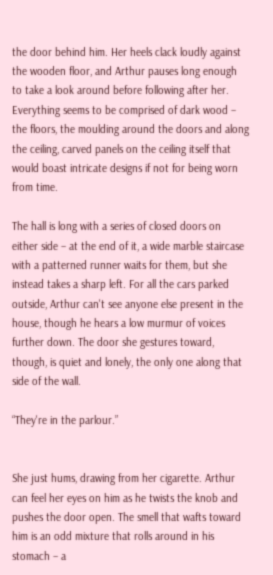the door behind him. Her heels clack loudly against the wooden floor, and Arthur pauses long enough to take a look around before following after her. Everything seems to be comprised of dark wood – the floors, the moulding around the doors and along the ceiling, carved panels on the ceiling itself that would boast intricate designs if not for being worn from time.

The hall is long with a series of closed doors on either side – at the end of it, a wide marble staircase with a patterned runner waits for them, but she instead takes a sharp left. For all the cars parked outside, Arthur can't see anyone else present in the house, though he hears a low murmur of voices further down. The door she gestures toward, though, is quiet and lonely, the only one along that side of the wall.

“They're in the parlour.”


She just hums, drawing from her cigarette. Arthur can feel her eyes on him as he twists the knob and pushes the door open. The smell that wafts toward him is an odd mixture that rolls around in his stomach – a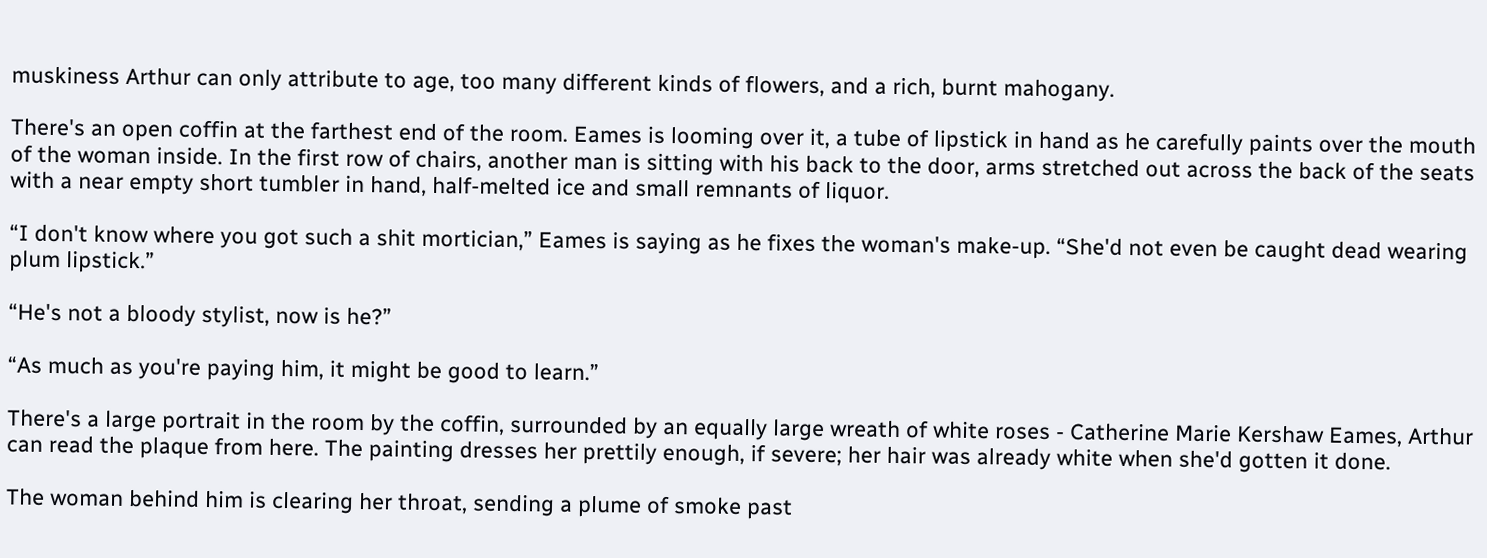muskiness Arthur can only attribute to age, too many different kinds of flowers, and a rich, burnt mahogany.

There's an open coffin at the farthest end of the room. Eames is looming over it, a tube of lipstick in hand as he carefully paints over the mouth of the woman inside. In the first row of chairs, another man is sitting with his back to the door, arms stretched out across the back of the seats with a near empty short tumbler in hand, half-melted ice and small remnants of liquor.

“I don't know where you got such a shit mortician,” Eames is saying as he fixes the woman's make-up. “She'd not even be caught dead wearing plum lipstick.”

“He's not a bloody stylist, now is he?”

“As much as you're paying him, it might be good to learn.”

There's a large portrait in the room by the coffin, surrounded by an equally large wreath of white roses - Catherine Marie Kershaw Eames, Arthur can read the plaque from here. The painting dresses her prettily enough, if severe; her hair was already white when she'd gotten it done.

The woman behind him is clearing her throat, sending a plume of smoke past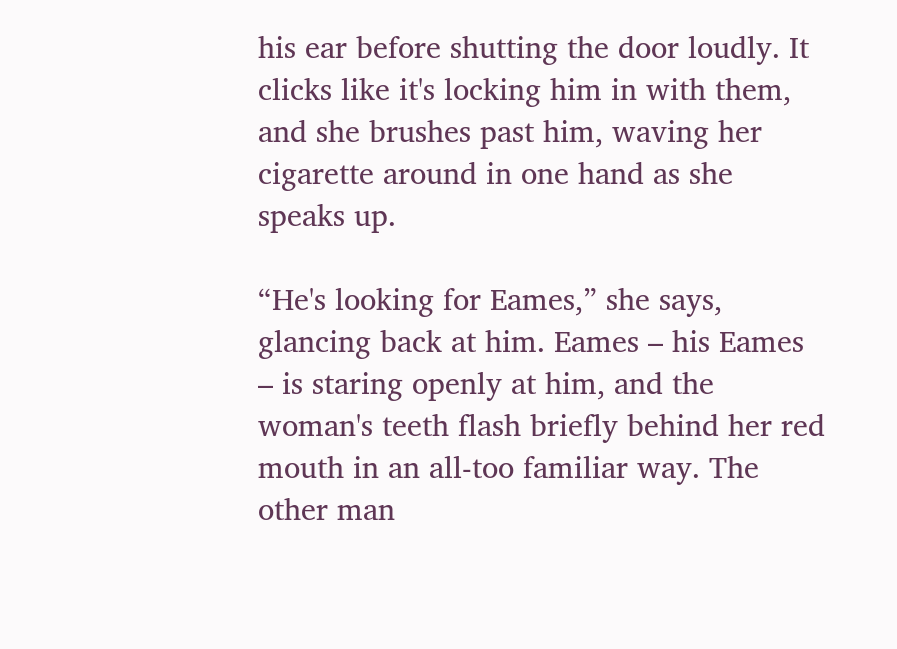his ear before shutting the door loudly. It clicks like it's locking him in with them, and she brushes past him, waving her cigarette around in one hand as she speaks up.

“He's looking for Eames,” she says, glancing back at him. Eames – his Eames – is staring openly at him, and the woman's teeth flash briefly behind her red mouth in an all-too familiar way. The other man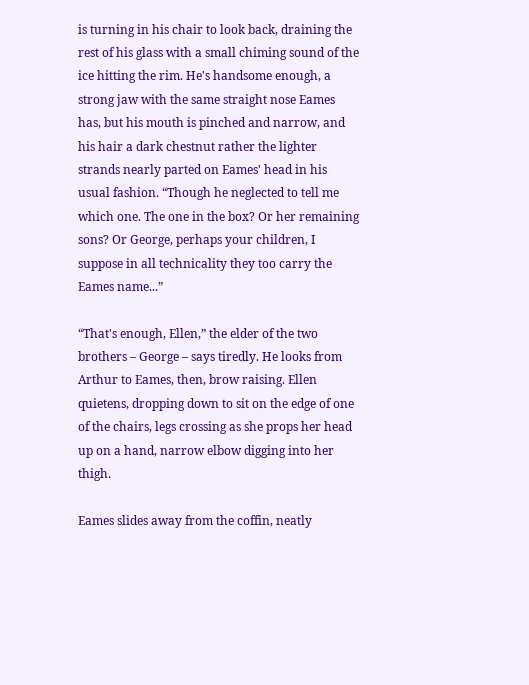is turning in his chair to look back, draining the rest of his glass with a small chiming sound of the ice hitting the rim. He's handsome enough, a strong jaw with the same straight nose Eames has, but his mouth is pinched and narrow, and his hair a dark chestnut rather the lighter strands nearly parted on Eames' head in his usual fashion. “Though he neglected to tell me which one. The one in the box? Or her remaining sons? Or George, perhaps your children, I suppose in all technicality they too carry the Eames name...”

“That's enough, Ellen,” the elder of the two brothers – George – says tiredly. He looks from Arthur to Eames, then, brow raising. Ellen quietens, dropping down to sit on the edge of one of the chairs, legs crossing as she props her head up on a hand, narrow elbow digging into her thigh.

Eames slides away from the coffin, neatly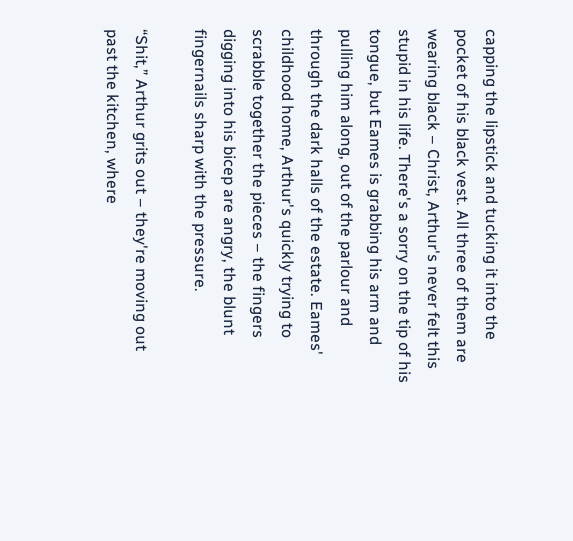capping the lipstick and tucking it into the pocket of his black vest. All three of them are wearing black – Christ, Arthur's never felt this stupid in his life. There's a sorry on the tip of his tongue, but Eames is grabbing his arm and pulling him along, out of the parlour and through the dark halls of the estate. Eames' childhood home, Arthur's quickly trying to scrabble together the pieces – the fingers digging into his bicep are angry, the blunt fingernails sharp with the pressure.

“Shit,” Arthur grits out – they're moving out past the kitchen, where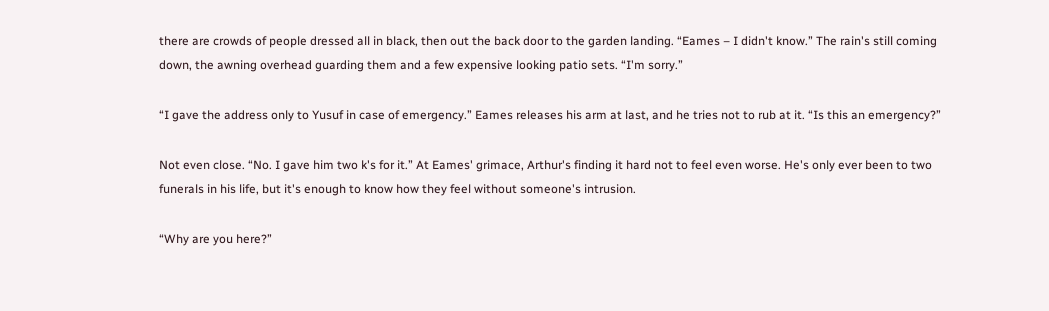there are crowds of people dressed all in black, then out the back door to the garden landing. “Eames – I didn't know.” The rain's still coming down, the awning overhead guarding them and a few expensive looking patio sets. “I'm sorry.”

“I gave the address only to Yusuf in case of emergency.” Eames releases his arm at last, and he tries not to rub at it. “Is this an emergency?”

Not even close. “No. I gave him two k's for it.” At Eames' grimace, Arthur's finding it hard not to feel even worse. He's only ever been to two funerals in his life, but it's enough to know how they feel without someone's intrusion.

“Why are you here?”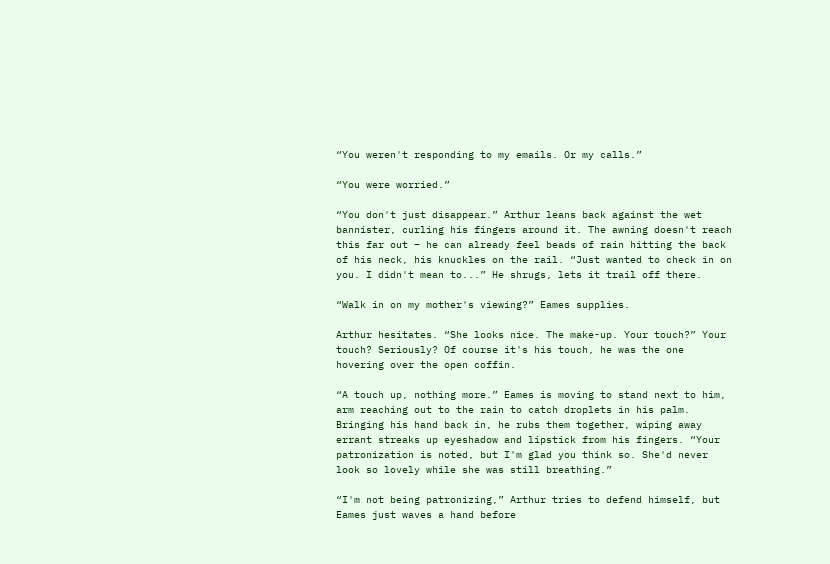“You weren't responding to my emails. Or my calls.”

“You were worried.”

“You don't just disappear.” Arthur leans back against the wet bannister, curling his fingers around it. The awning doesn't reach this far out – he can already feel beads of rain hitting the back of his neck, his knuckles on the rail. “Just wanted to check in on you. I didn't mean to...” He shrugs, lets it trail off there.

“Walk in on my mother's viewing?” Eames supplies.

Arthur hesitates. “She looks nice. The make-up. Your touch?” Your touch? Seriously? Of course it's his touch, he was the one hovering over the open coffin.

“A touch up, nothing more.” Eames is moving to stand next to him, arm reaching out to the rain to catch droplets in his palm. Bringing his hand back in, he rubs them together, wiping away errant streaks up eyeshadow and lipstick from his fingers. “Your patronization is noted, but I'm glad you think so. She'd never look so lovely while she was still breathing.”

“I'm not being patronizing,” Arthur tries to defend himself, but Eames just waves a hand before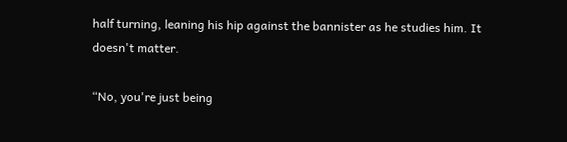half turning, leaning his hip against the bannister as he studies him. It doesn't matter.

“No, you're just being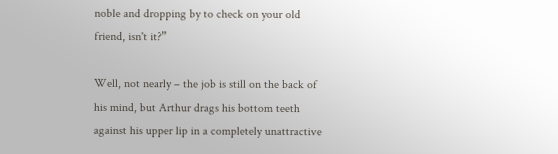noble and dropping by to check on your old friend, isn't it?”

Well, not nearly – the job is still on the back of his mind, but Arthur drags his bottom teeth against his upper lip in a completely unattractive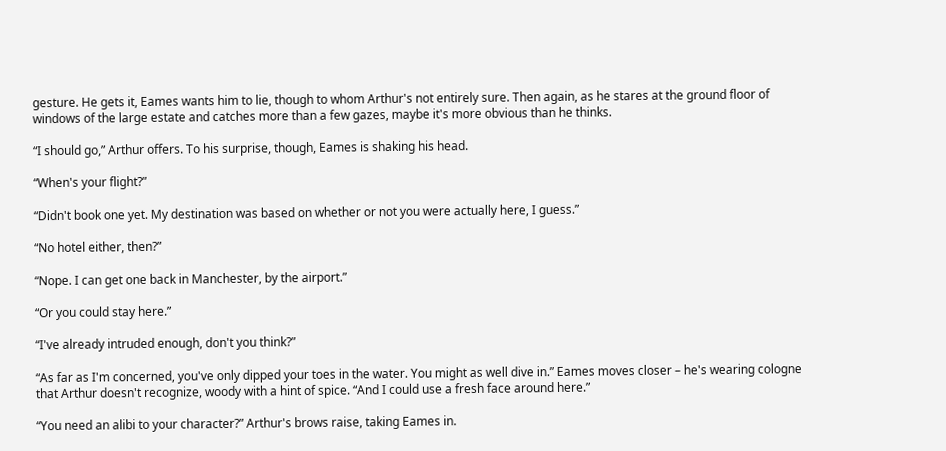gesture. He gets it, Eames wants him to lie, though to whom Arthur's not entirely sure. Then again, as he stares at the ground floor of windows of the large estate and catches more than a few gazes, maybe it's more obvious than he thinks.

“I should go,” Arthur offers. To his surprise, though, Eames is shaking his head.

“When's your flight?”

“Didn't book one yet. My destination was based on whether or not you were actually here, I guess.”

“No hotel either, then?”

“Nope. I can get one back in Manchester, by the airport.”

“Or you could stay here.”

“I've already intruded enough, don't you think?”

“As far as I'm concerned, you've only dipped your toes in the water. You might as well dive in.” Eames moves closer – he's wearing cologne that Arthur doesn't recognize, woody with a hint of spice. “And I could use a fresh face around here.”

“You need an alibi to your character?” Arthur's brows raise, taking Eames in.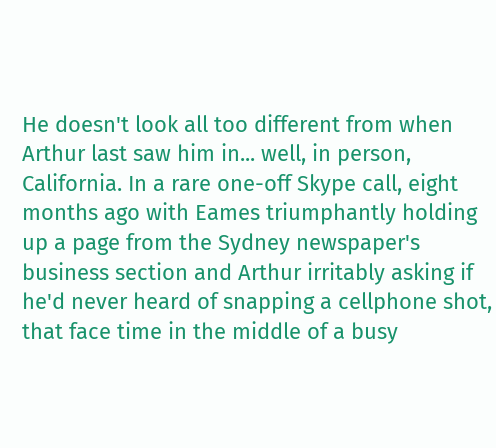He doesn't look all too different from when Arthur last saw him in... well, in person, California. In a rare one-off Skype call, eight months ago with Eames triumphantly holding up a page from the Sydney newspaper's business section and Arthur irritably asking if he'd never heard of snapping a cellphone shot, that face time in the middle of a busy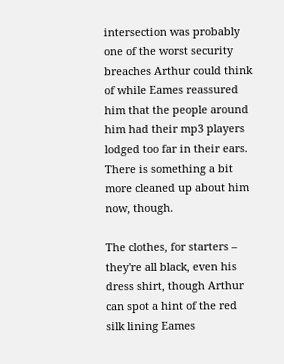intersection was probably one of the worst security breaches Arthur could think of while Eames reassured him that the people around him had their mp3 players lodged too far in their ears. There is something a bit more cleaned up about him now, though.

The clothes, for starters – they're all black, even his dress shirt, though Arthur can spot a hint of the red silk lining Eames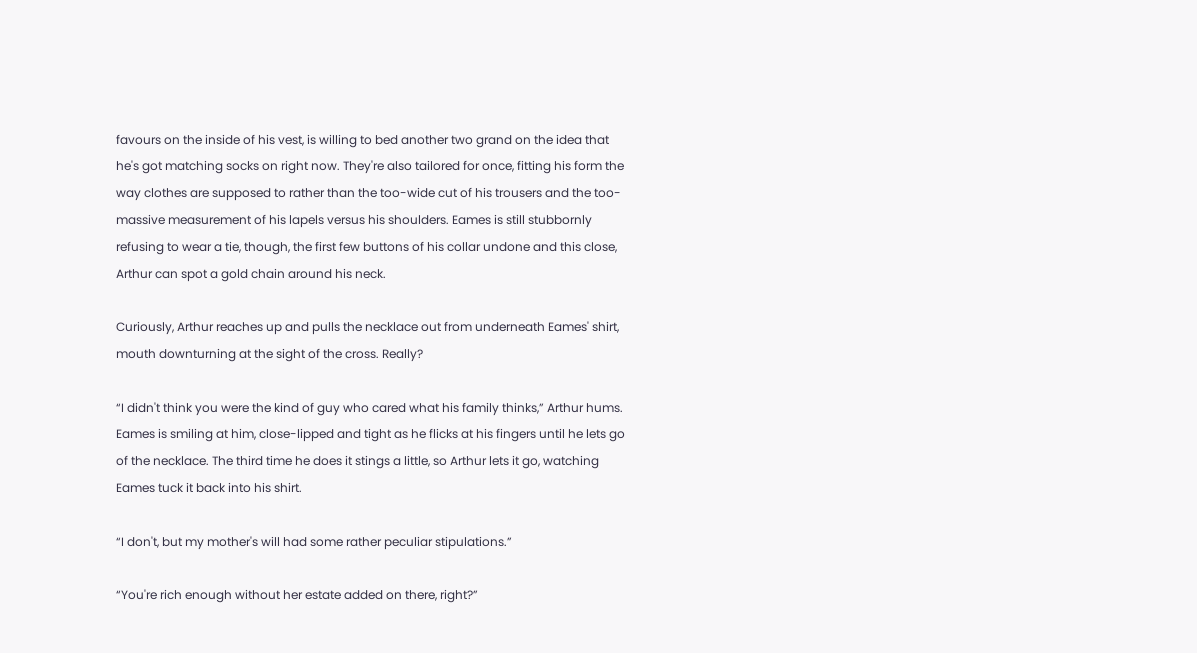favours on the inside of his vest, is willing to bed another two grand on the idea that he's got matching socks on right now. They're also tailored for once, fitting his form the way clothes are supposed to rather than the too-wide cut of his trousers and the too-massive measurement of his lapels versus his shoulders. Eames is still stubbornly refusing to wear a tie, though, the first few buttons of his collar undone and this close, Arthur can spot a gold chain around his neck.

Curiously, Arthur reaches up and pulls the necklace out from underneath Eames' shirt, mouth downturning at the sight of the cross. Really?

“I didn't think you were the kind of guy who cared what his family thinks,” Arthur hums. Eames is smiling at him, close-lipped and tight as he flicks at his fingers until he lets go of the necklace. The third time he does it stings a little, so Arthur lets it go, watching Eames tuck it back into his shirt.

“I don't, but my mother's will had some rather peculiar stipulations.”

“You're rich enough without her estate added on there, right?”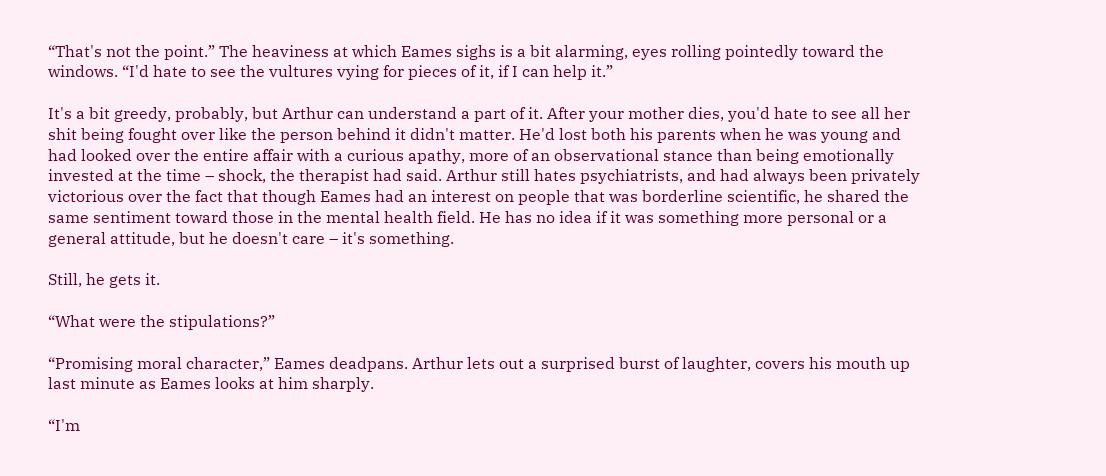“That's not the point.” The heaviness at which Eames sighs is a bit alarming, eyes rolling pointedly toward the windows. “I'd hate to see the vultures vying for pieces of it, if I can help it.”

It's a bit greedy, probably, but Arthur can understand a part of it. After your mother dies, you'd hate to see all her shit being fought over like the person behind it didn't matter. He'd lost both his parents when he was young and had looked over the entire affair with a curious apathy, more of an observational stance than being emotionally invested at the time – shock, the therapist had said. Arthur still hates psychiatrists, and had always been privately victorious over the fact that though Eames had an interest on people that was borderline scientific, he shared the same sentiment toward those in the mental health field. He has no idea if it was something more personal or a general attitude, but he doesn't care – it's something.

Still, he gets it.

“What were the stipulations?”

“Promising moral character,” Eames deadpans. Arthur lets out a surprised burst of laughter, covers his mouth up last minute as Eames looks at him sharply.

“I'm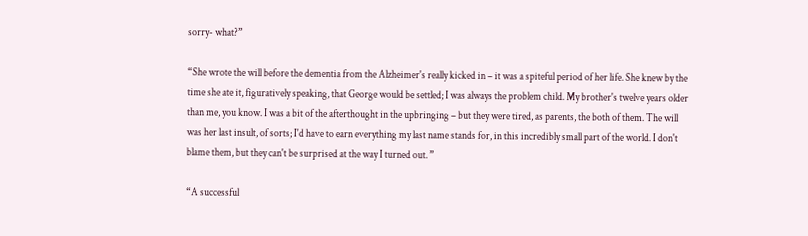sorry- what?”

“She wrote the will before the dementia from the Alzheimer's really kicked in – it was a spiteful period of her life. She knew by the time she ate it, figuratively speaking, that George would be settled; I was always the problem child. My brother's twelve years older than me, you know. I was a bit of the afterthought in the upbringing – but they were tired, as parents, the both of them. The will was her last insult, of sorts; I'd have to earn everything my last name stands for, in this incredibly small part of the world. I don't blame them, but they can't be surprised at the way I turned out. ”

“A successful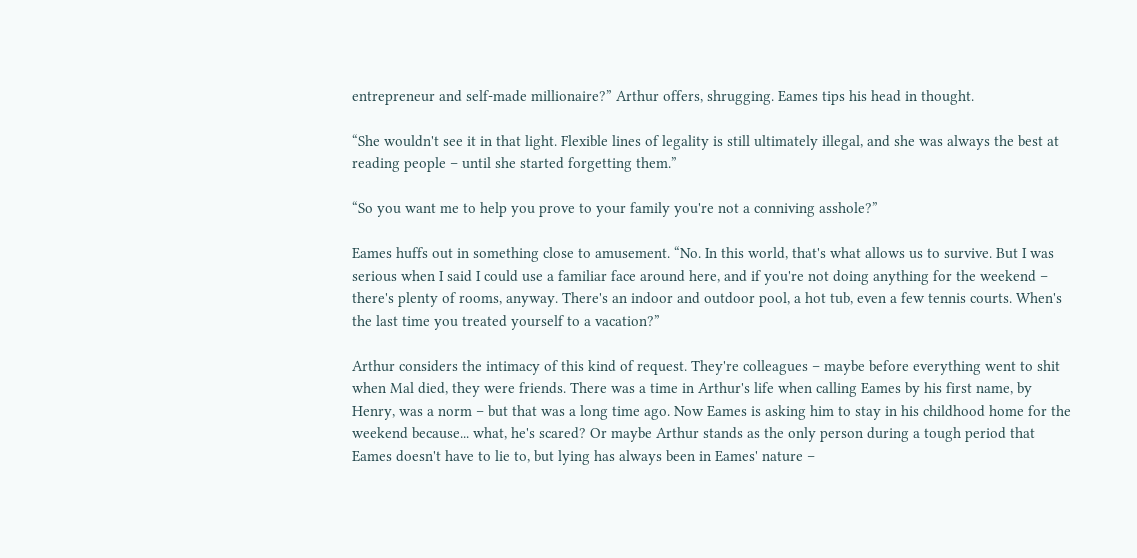entrepreneur and self-made millionaire?” Arthur offers, shrugging. Eames tips his head in thought.

“She wouldn't see it in that light. Flexible lines of legality is still ultimately illegal, and she was always the best at reading people – until she started forgetting them.”

“So you want me to help you prove to your family you're not a conniving asshole?”

Eames huffs out in something close to amusement. “No. In this world, that's what allows us to survive. But I was serious when I said I could use a familiar face around here, and if you're not doing anything for the weekend – there's plenty of rooms, anyway. There's an indoor and outdoor pool, a hot tub, even a few tennis courts. When's the last time you treated yourself to a vacation?”

Arthur considers the intimacy of this kind of request. They're colleagues – maybe before everything went to shit when Mal died, they were friends. There was a time in Arthur's life when calling Eames by his first name, by Henry, was a norm – but that was a long time ago. Now Eames is asking him to stay in his childhood home for the weekend because... what, he's scared? Or maybe Arthur stands as the only person during a tough period that Eames doesn't have to lie to, but lying has always been in Eames' nature –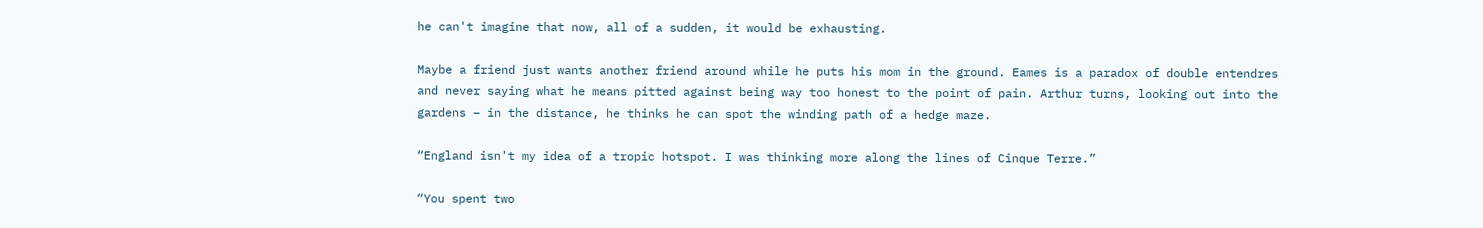he can't imagine that now, all of a sudden, it would be exhausting.

Maybe a friend just wants another friend around while he puts his mom in the ground. Eames is a paradox of double entendres and never saying what he means pitted against being way too honest to the point of pain. Arthur turns, looking out into the gardens – in the distance, he thinks he can spot the winding path of a hedge maze.

“England isn't my idea of a tropic hotspot. I was thinking more along the lines of Cinque Terre.”

“You spent two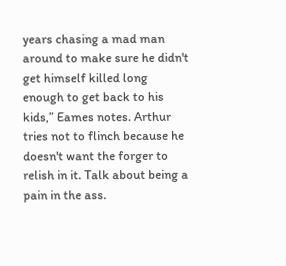years chasing a mad man around to make sure he didn't get himself killed long enough to get back to his kids,” Eames notes. Arthur tries not to flinch because he doesn't want the forger to relish in it. Talk about being a pain in the ass.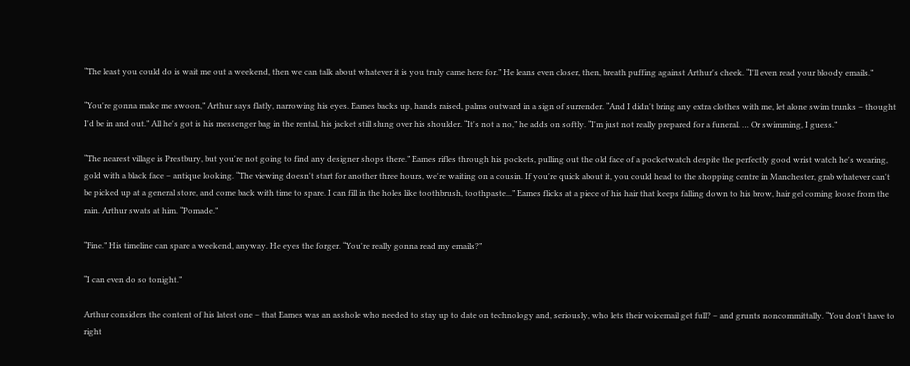“The least you could do is wait me out a weekend, then we can talk about whatever it is you truly came here for.” He leans even closer, then, breath puffing against Arthur's cheek. “I'll even read your bloody emails.”

“You're gonna make me swoon,” Arthur says flatly, narrowing his eyes. Eames backs up, hands raised, palms outward in a sign of surrender. “And I didn't bring any extra clothes with me, let alone swim trunks – thought I'd be in and out.” All he's got is his messenger bag in the rental, his jacket still slung over his shoulder. “It's not a no,” he adds on softly. “I'm just not really prepared for a funeral. … Or swimming, I guess.”

“The nearest village is Prestbury, but you're not going to find any designer shops there.” Eames rifles through his pockets, pulling out the old face of a pocketwatch despite the perfectly good wrist watch he's wearing, gold with a black face – antique looking. “The viewing doesn't start for another three hours, we're waiting on a cousin. If you're quick about it, you could head to the shopping centre in Manchester, grab whatever can't be picked up at a general store, and come back with time to spare. I can fill in the holes like toothbrush, toothpaste...” Eames flicks at a piece of his hair that keeps falling down to his brow, hair gel coming loose from the rain. Arthur swats at him. “Pomade.”

“Fine.” His timeline can spare a weekend, anyway. He eyes the forger. “You're really gonna read my emails?”

“I can even do so tonight.”

Arthur considers the content of his latest one – that Eames was an asshole who needed to stay up to date on technology and, seriously, who lets their voicemail get full? – and grunts noncommittally. “You don't have to right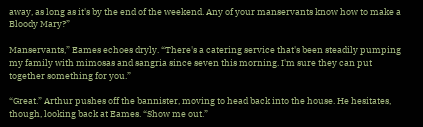away, as long as it's by the end of the weekend. Any of your manservants know how to make a Bloody Mary?”

Manservants,” Eames echoes dryly. “There's a catering service that's been steadily pumping my family with mimosas and sangria since seven this morning. I'm sure they can put together something for you.”

“Great.” Arthur pushes off the bannister, moving to head back into the house. He hesitates, though, looking back at Eames. “Show me out.”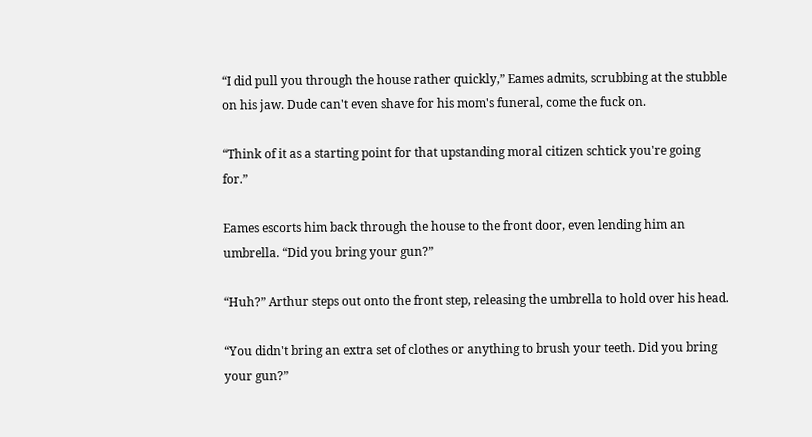“I did pull you through the house rather quickly,” Eames admits, scrubbing at the stubble on his jaw. Dude can't even shave for his mom's funeral, come the fuck on.

“Think of it as a starting point for that upstanding moral citizen schtick you're going for.”

Eames escorts him back through the house to the front door, even lending him an umbrella. “Did you bring your gun?”

“Huh?” Arthur steps out onto the front step, releasing the umbrella to hold over his head.

“You didn't bring an extra set of clothes or anything to brush your teeth. Did you bring your gun?”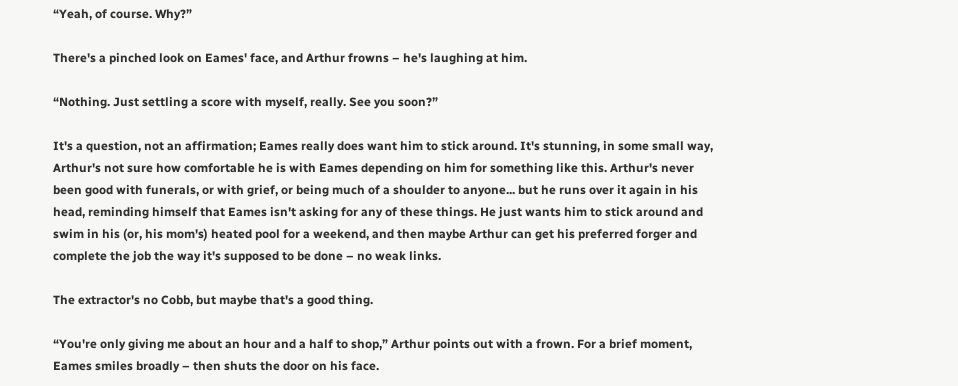“Yeah, of course. Why?”

There's a pinched look on Eames' face, and Arthur frowns – he's laughing at him.

“Nothing. Just settling a score with myself, really. See you soon?”

It's a question, not an affirmation; Eames really does want him to stick around. It's stunning, in some small way, Arthur's not sure how comfortable he is with Eames depending on him for something like this. Arthur's never been good with funerals, or with grief, or being much of a shoulder to anyone... but he runs over it again in his head, reminding himself that Eames isn't asking for any of these things. He just wants him to stick around and swim in his (or, his mom's) heated pool for a weekend, and then maybe Arthur can get his preferred forger and complete the job the way it's supposed to be done – no weak links.

The extractor's no Cobb, but maybe that's a good thing.

“You're only giving me about an hour and a half to shop,” Arthur points out with a frown. For a brief moment, Eames smiles broadly – then shuts the door on his face.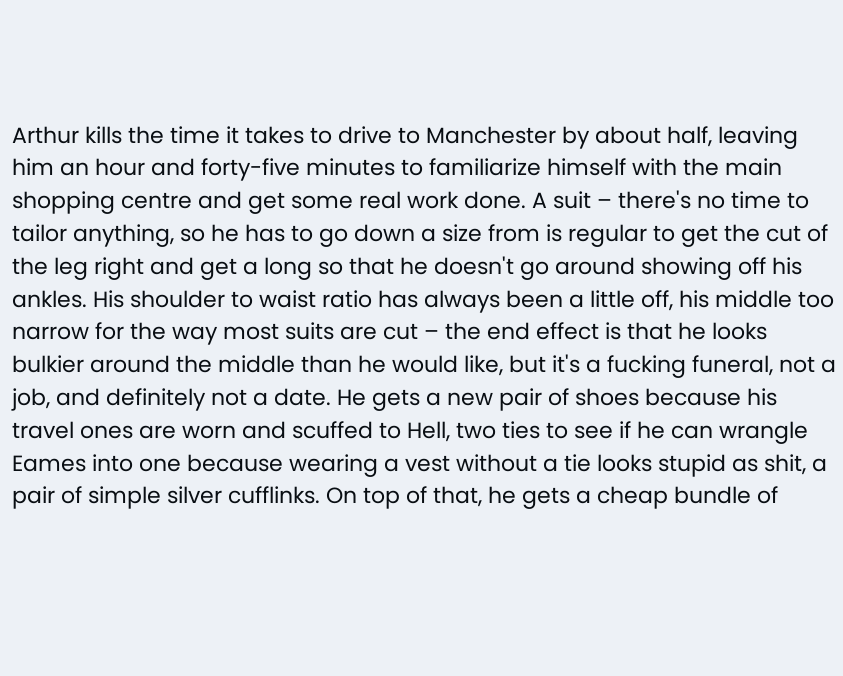Arthur kills the time it takes to drive to Manchester by about half, leaving him an hour and forty-five minutes to familiarize himself with the main shopping centre and get some real work done. A suit – there's no time to tailor anything, so he has to go down a size from is regular to get the cut of the leg right and get a long so that he doesn't go around showing off his ankles. His shoulder to waist ratio has always been a little off, his middle too narrow for the way most suits are cut – the end effect is that he looks bulkier around the middle than he would like, but it's a fucking funeral, not a job, and definitely not a date. He gets a new pair of shoes because his travel ones are worn and scuffed to Hell, two ties to see if he can wrangle Eames into one because wearing a vest without a tie looks stupid as shit, a pair of simple silver cufflinks. On top of that, he gets a cheap bundle of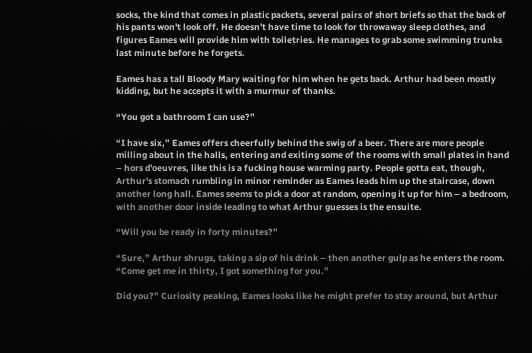socks, the kind that comes in plastic packets, several pairs of short briefs so that the back of his pants won't look off. He doesn't have time to look for throwaway sleep clothes, and figures Eames will provide him with toiletries. He manages to grab some swimming trunks last minute before he forgets.

Eames has a tall Bloody Mary waiting for him when he gets back. Arthur had been mostly kidding, but he accepts it with a murmur of thanks.

“You got a bathroom I can use?”

“I have six,” Eames offers cheerfully behind the swig of a beer. There are more people milling about in the halls, entering and exiting some of the rooms with small plates in hand – hors d'oeuvres, like this is a fucking house warming party. People gotta eat, though, Arthur's stomach rumbling in minor reminder as Eames leads him up the staircase, down another long hall. Eames seems to pick a door at random, opening it up for him – a bedroom, with another door inside leading to what Arthur guesses is the ensuite.

“Will you be ready in forty minutes?”

“Sure,” Arthur shrugs, taking a sip of his drink – then another gulp as he enters the room. “Come get me in thirty, I got something for you.”

Did you?” Curiosity peaking, Eames looks like he might prefer to stay around, but Arthur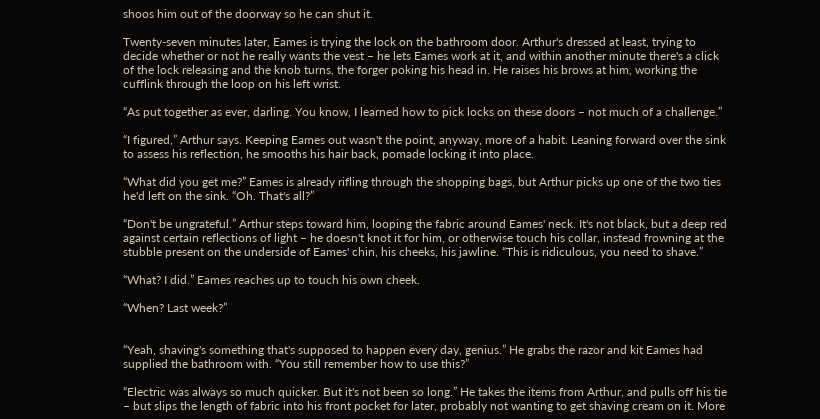shoos him out of the doorway so he can shut it.

Twenty-seven minutes later, Eames is trying the lock on the bathroom door. Arthur's dressed at least, trying to decide whether or not he really wants the vest – he lets Eames work at it, and within another minute there's a click of the lock releasing and the knob turns, the forger poking his head in. He raises his brows at him, working the cufflink through the loop on his left wrist.

“As put together as ever, darling. You know, I learned how to pick locks on these doors – not much of a challenge.”

“I figured,” Arthur says. Keeping Eames out wasn't the point, anyway, more of a habit. Leaning forward over the sink to assess his reflection, he smooths his hair back, pomade locking it into place.

“What did you get me?” Eames is already rifling through the shopping bags, but Arthur picks up one of the two ties he'd left on the sink. “Oh. That's all?”

“Don't be ungrateful.” Arthur steps toward him, looping the fabric around Eames' neck. It's not black, but a deep red against certain reflections of light – he doesn't knot it for him, or otherwise touch his collar, instead frowning at the stubble present on the underside of Eames' chin, his cheeks, his jawline. “This is ridiculous, you need to shave.”

“What? I did.” Eames reaches up to touch his own cheek.

“When? Last week?”


“Yeah, shaving's something that's supposed to happen every day, genius.” He grabs the razor and kit Eames had supplied the bathroom with. “You still remember how to use this?”

“Electric was always so much quicker. But it's not been so long.” He takes the items from Arthur, and pulls off his tie – but slips the length of fabric into his front pocket for later, probably not wanting to get shaving cream on it. More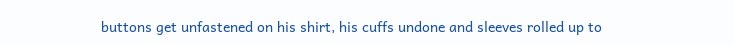buttons get unfastened on his shirt, his cuffs undone and sleeves rolled up to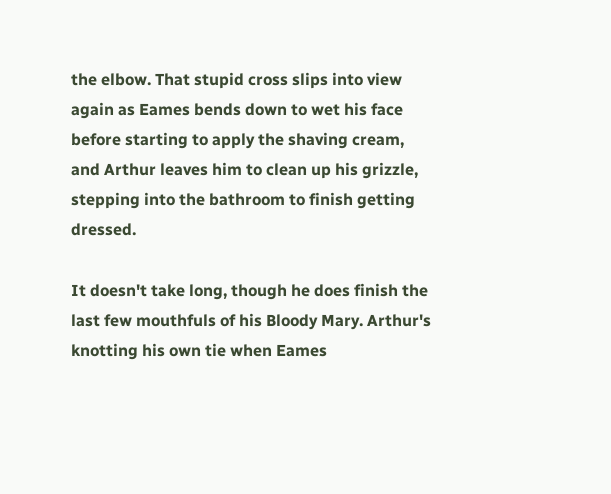the elbow. That stupid cross slips into view again as Eames bends down to wet his face before starting to apply the shaving cream, and Arthur leaves him to clean up his grizzle, stepping into the bathroom to finish getting dressed.

It doesn't take long, though he does finish the last few mouthfuls of his Bloody Mary. Arthur's knotting his own tie when Eames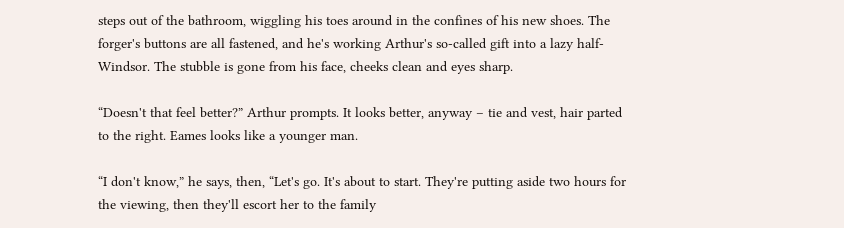steps out of the bathroom, wiggling his toes around in the confines of his new shoes. The forger's buttons are all fastened, and he's working Arthur's so-called gift into a lazy half-Windsor. The stubble is gone from his face, cheeks clean and eyes sharp.

“Doesn't that feel better?” Arthur prompts. It looks better, anyway – tie and vest, hair parted to the right. Eames looks like a younger man.

“I don't know,” he says, then, “Let's go. It's about to start. They're putting aside two hours for the viewing, then they'll escort her to the family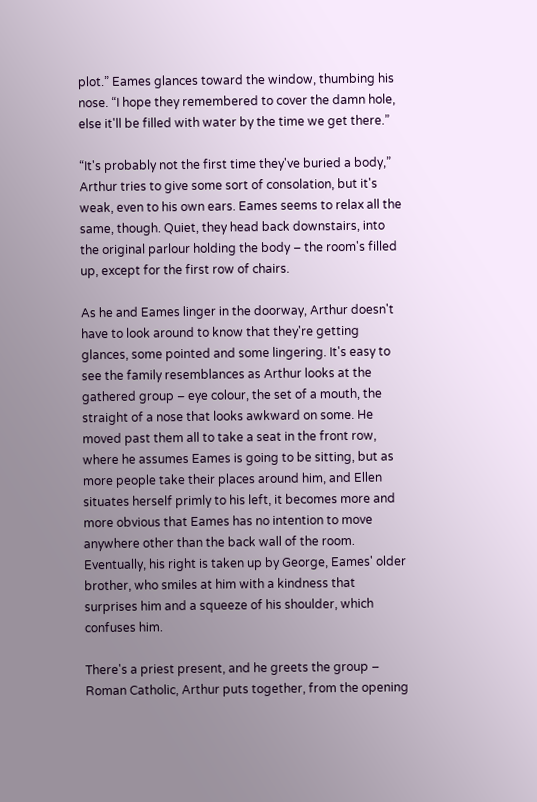plot.” Eames glances toward the window, thumbing his nose. “I hope they remembered to cover the damn hole, else it'll be filled with water by the time we get there.”

“It's probably not the first time they've buried a body,” Arthur tries to give some sort of consolation, but it's weak, even to his own ears. Eames seems to relax all the same, though. Quiet, they head back downstairs, into the original parlour holding the body – the room's filled up, except for the first row of chairs.

As he and Eames linger in the doorway, Arthur doesn't have to look around to know that they're getting glances, some pointed and some lingering. It's easy to see the family resemblances as Arthur looks at the gathered group – eye colour, the set of a mouth, the straight of a nose that looks awkward on some. He moved past them all to take a seat in the front row, where he assumes Eames is going to be sitting, but as more people take their places around him, and Ellen situates herself primly to his left, it becomes more and more obvious that Eames has no intention to move anywhere other than the back wall of the room. Eventually, his right is taken up by George, Eames' older brother, who smiles at him with a kindness that surprises him and a squeeze of his shoulder, which confuses him.

There's a priest present, and he greets the group – Roman Catholic, Arthur puts together, from the opening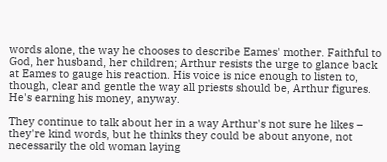words alone, the way he chooses to describe Eames' mother. Faithful to God, her husband, her children; Arthur resists the urge to glance back at Eames to gauge his reaction. His voice is nice enough to listen to, though, clear and gentle the way all priests should be, Arthur figures. He's earning his money, anyway.

They continue to talk about her in a way Arthur's not sure he likes – they're kind words, but he thinks they could be about anyone, not necessarily the old woman laying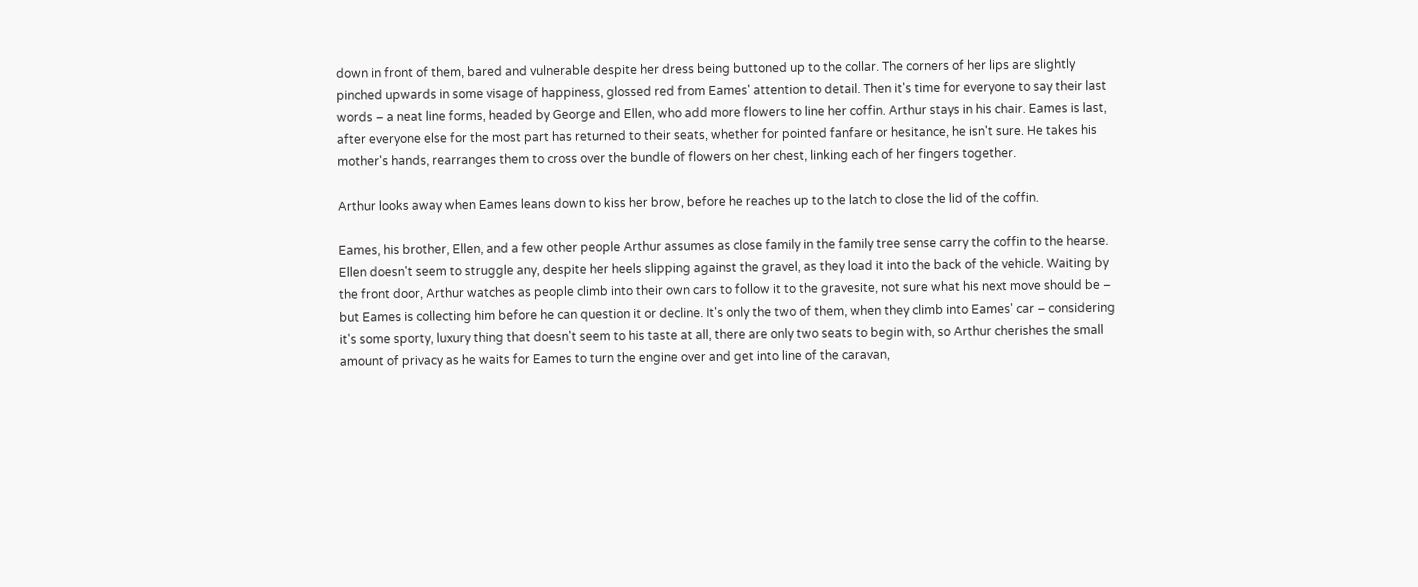down in front of them, bared and vulnerable despite her dress being buttoned up to the collar. The corners of her lips are slightly pinched upwards in some visage of happiness, glossed red from Eames' attention to detail. Then it's time for everyone to say their last words – a neat line forms, headed by George and Ellen, who add more flowers to line her coffin. Arthur stays in his chair. Eames is last, after everyone else for the most part has returned to their seats, whether for pointed fanfare or hesitance, he isn't sure. He takes his mother's hands, rearranges them to cross over the bundle of flowers on her chest, linking each of her fingers together.

Arthur looks away when Eames leans down to kiss her brow, before he reaches up to the latch to close the lid of the coffin.

Eames, his brother, Ellen, and a few other people Arthur assumes as close family in the family tree sense carry the coffin to the hearse. Ellen doesn't seem to struggle any, despite her heels slipping against the gravel, as they load it into the back of the vehicle. Waiting by the front door, Arthur watches as people climb into their own cars to follow it to the gravesite, not sure what his next move should be – but Eames is collecting him before he can question it or decline. It's only the two of them, when they climb into Eames' car – considering it's some sporty, luxury thing that doesn't seem to his taste at all, there are only two seats to begin with, so Arthur cherishes the small amount of privacy as he waits for Eames to turn the engine over and get into line of the caravan,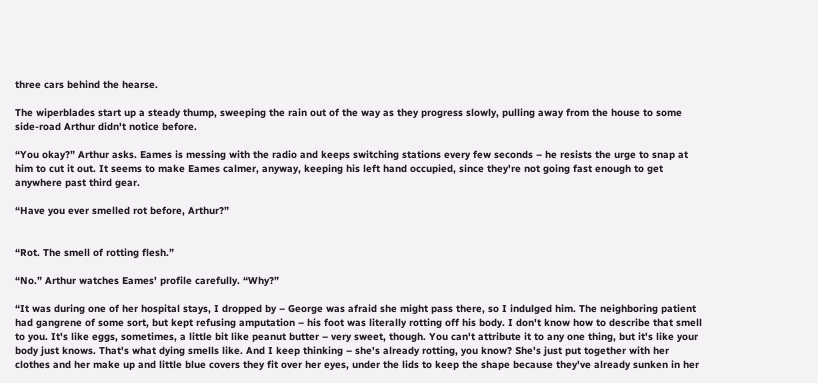three cars behind the hearse.

The wiperblades start up a steady thump, sweeping the rain out of the way as they progress slowly, pulling away from the house to some side-road Arthur didn't notice before.

“You okay?” Arthur asks. Eames is messing with the radio and keeps switching stations every few seconds – he resists the urge to snap at him to cut it out. It seems to make Eames calmer, anyway, keeping his left hand occupied, since they're not going fast enough to get anywhere past third gear.

“Have you ever smelled rot before, Arthur?”


“Rot. The smell of rotting flesh.”

“No.” Arthur watches Eames' profile carefully. “Why?”

“It was during one of her hospital stays, I dropped by – George was afraid she might pass there, so I indulged him. The neighboring patient had gangrene of some sort, but kept refusing amputation – his foot was literally rotting off his body. I don't know how to describe that smell to you. It's like eggs, sometimes, a little bit like peanut butter – very sweet, though. You can't attribute it to any one thing, but it's like your body just knows. That's what dying smells like. And I keep thinking – she's already rotting, you know? She's just put together with her clothes and her make up and little blue covers they fit over her eyes, under the lids to keep the shape because they've already sunken in her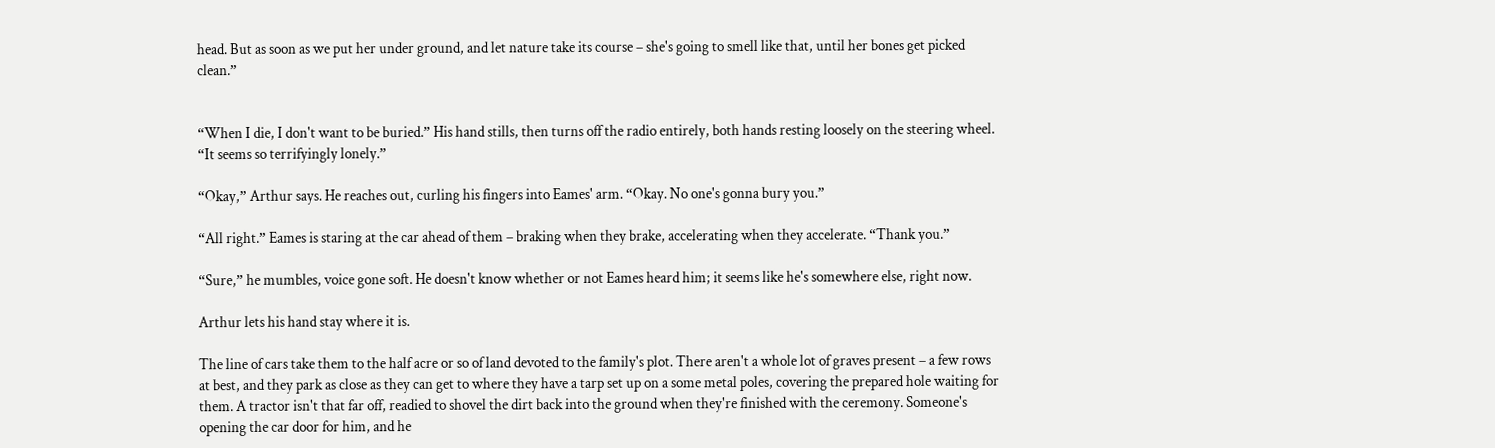head. But as soon as we put her under ground, and let nature take its course – she's going to smell like that, until her bones get picked clean.”


“When I die, I don't want to be buried.” His hand stills, then turns off the radio entirely, both hands resting loosely on the steering wheel. “It seems so terrifyingly lonely.”

“Okay,” Arthur says. He reaches out, curling his fingers into Eames' arm. “Okay. No one's gonna bury you.”

“All right.” Eames is staring at the car ahead of them – braking when they brake, accelerating when they accelerate. “Thank you.”

“Sure,” he mumbles, voice gone soft. He doesn't know whether or not Eames heard him; it seems like he's somewhere else, right now.

Arthur lets his hand stay where it is.

The line of cars take them to the half acre or so of land devoted to the family's plot. There aren't a whole lot of graves present – a few rows at best, and they park as close as they can get to where they have a tarp set up on a some metal poles, covering the prepared hole waiting for them. A tractor isn't that far off, readied to shovel the dirt back into the ground when they're finished with the ceremony. Someone's opening the car door for him, and he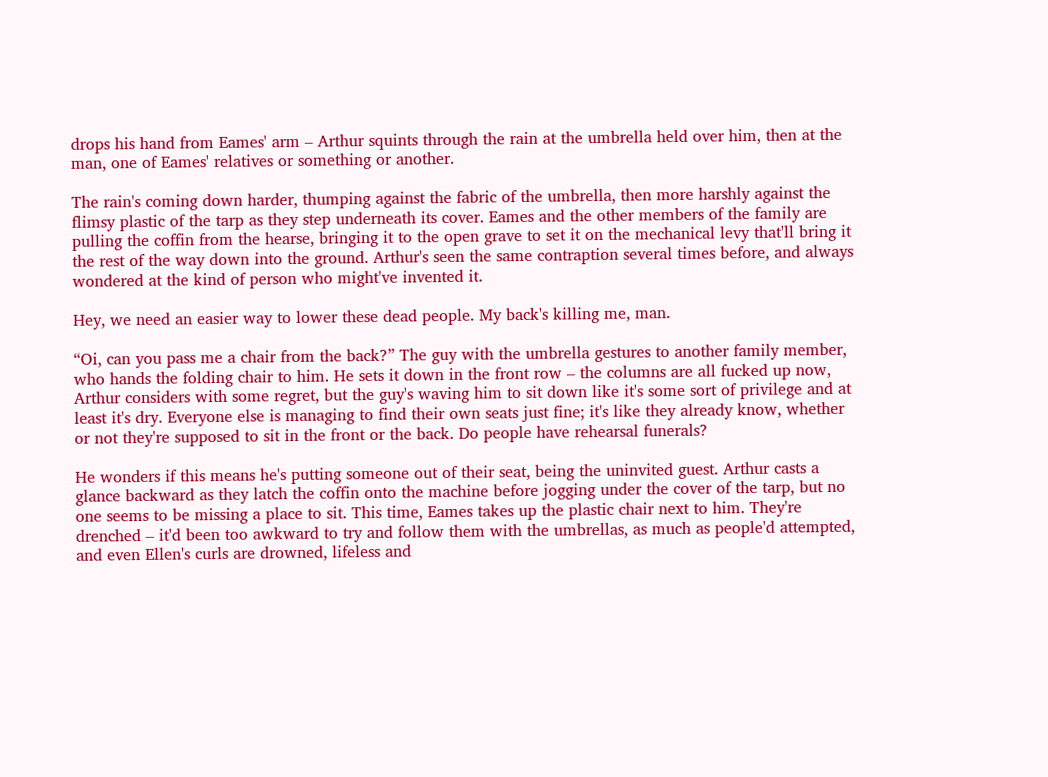drops his hand from Eames' arm – Arthur squints through the rain at the umbrella held over him, then at the man, one of Eames' relatives or something or another.

The rain's coming down harder, thumping against the fabric of the umbrella, then more harshly against the flimsy plastic of the tarp as they step underneath its cover. Eames and the other members of the family are pulling the coffin from the hearse, bringing it to the open grave to set it on the mechanical levy that'll bring it the rest of the way down into the ground. Arthur's seen the same contraption several times before, and always wondered at the kind of person who might've invented it.

Hey, we need an easier way to lower these dead people. My back's killing me, man.

“Oi, can you pass me a chair from the back?” The guy with the umbrella gestures to another family member, who hands the folding chair to him. He sets it down in the front row – the columns are all fucked up now, Arthur considers with some regret, but the guy's waving him to sit down like it's some sort of privilege and at least it's dry. Everyone else is managing to find their own seats just fine; it's like they already know, whether or not they're supposed to sit in the front or the back. Do people have rehearsal funerals?

He wonders if this means he's putting someone out of their seat, being the uninvited guest. Arthur casts a glance backward as they latch the coffin onto the machine before jogging under the cover of the tarp, but no one seems to be missing a place to sit. This time, Eames takes up the plastic chair next to him. They're drenched – it'd been too awkward to try and follow them with the umbrellas, as much as people'd attempted, and even Ellen's curls are drowned, lifeless and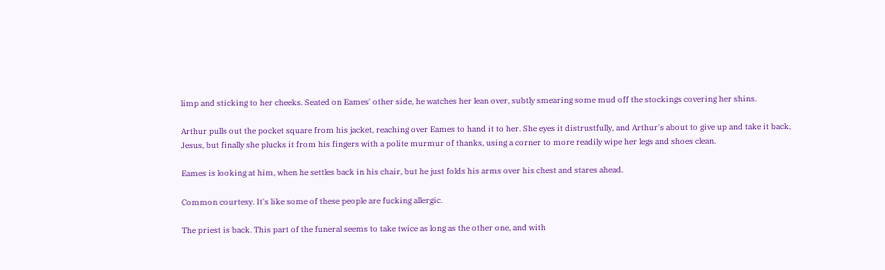limp and sticking to her cheeks. Seated on Eames' other side, he watches her lean over, subtly smearing some mud off the stockings covering her shins.

Arthur pulls out the pocket square from his jacket, reaching over Eames to hand it to her. She eyes it distrustfully, and Arthur's about to give up and take it back, Jesus, but finally she plucks it from his fingers with a polite murmur of thanks, using a corner to more readily wipe her legs and shoes clean.

Eames is looking at him, when he settles back in his chair, but he just folds his arms over his chest and stares ahead.

Common courtesy. It's like some of these people are fucking allergic.

The priest is back. This part of the funeral seems to take twice as long as the other one, and with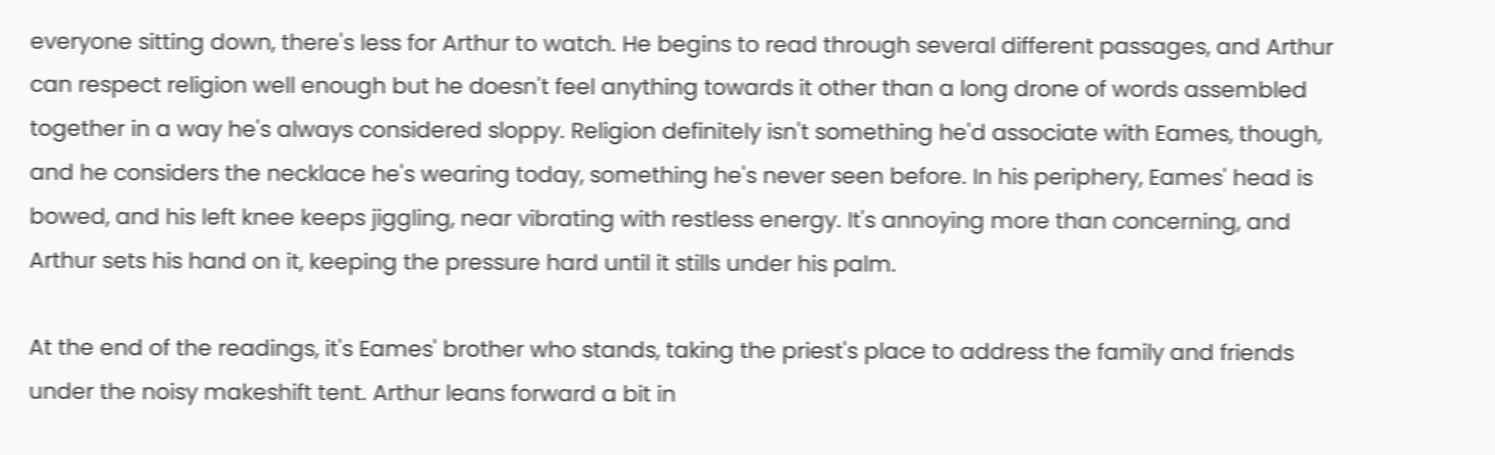everyone sitting down, there's less for Arthur to watch. He begins to read through several different passages, and Arthur can respect religion well enough but he doesn't feel anything towards it other than a long drone of words assembled together in a way he's always considered sloppy. Religion definitely isn't something he'd associate with Eames, though, and he considers the necklace he's wearing today, something he's never seen before. In his periphery, Eames' head is bowed, and his left knee keeps jiggling, near vibrating with restless energy. It's annoying more than concerning, and Arthur sets his hand on it, keeping the pressure hard until it stills under his palm.

At the end of the readings, it's Eames' brother who stands, taking the priest's place to address the family and friends under the noisy makeshift tent. Arthur leans forward a bit in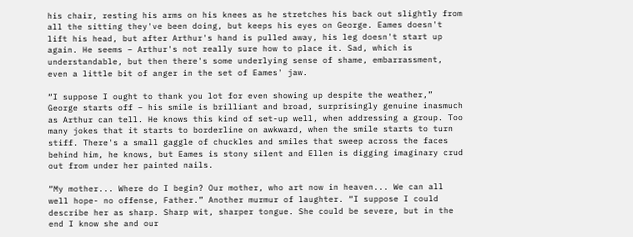his chair, resting his arms on his knees as he stretches his back out slightly from all the sitting they've been doing, but keeps his eyes on George. Eames doesn't lift his head, but after Arthur's hand is pulled away, his leg doesn't start up again. He seems – Arthur's not really sure how to place it. Sad, which is understandable, but then there's some underlying sense of shame, embarrassment, even a little bit of anger in the set of Eames' jaw.

“I suppose I ought to thank you lot for even showing up despite the weather,” George starts off – his smile is brilliant and broad, surprisingly genuine inasmuch as Arthur can tell. He knows this kind of set-up well, when addressing a group. Too many jokes that it starts to borderline on awkward, when the smile starts to turn stiff. There's a small gaggle of chuckles and smiles that sweep across the faces behind him, he knows, but Eames is stony silent and Ellen is digging imaginary crud out from under her painted nails.

“My mother... Where do I begin? Our mother, who art now in heaven... We can all well hope- no offense, Father.” Another murmur of laughter. “I suppose I could describe her as sharp. Sharp wit, sharper tongue. She could be severe, but in the end I know she and our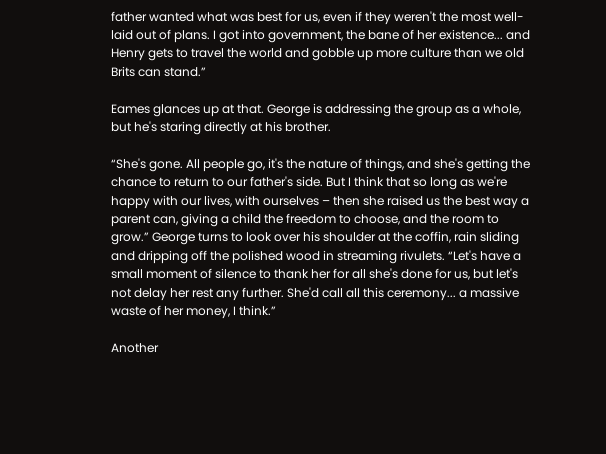father wanted what was best for us, even if they weren't the most well-laid out of plans. I got into government, the bane of her existence... and Henry gets to travel the world and gobble up more culture than we old Brits can stand.”

Eames glances up at that. George is addressing the group as a whole, but he's staring directly at his brother.

“She's gone. All people go, it's the nature of things, and she's getting the chance to return to our father's side. But I think that so long as we're happy with our lives, with ourselves – then she raised us the best way a parent can, giving a child the freedom to choose, and the room to grow.” George turns to look over his shoulder at the coffin, rain sliding and dripping off the polished wood in streaming rivulets. “Let's have a small moment of silence to thank her for all she's done for us, but let's not delay her rest any further. She'd call all this ceremony... a massive waste of her money, I think.”

Another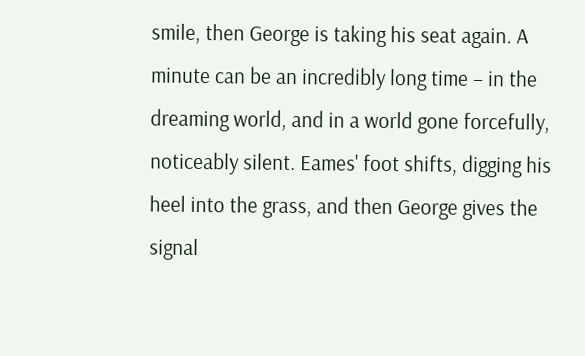smile, then George is taking his seat again. A minute can be an incredibly long time – in the dreaming world, and in a world gone forcefully, noticeably silent. Eames' foot shifts, digging his heel into the grass, and then George gives the signal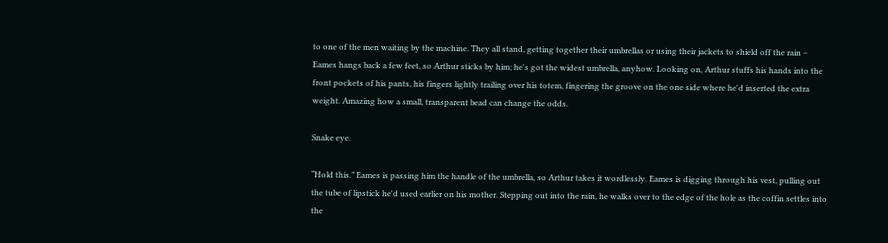to one of the men waiting by the machine. They all stand, getting together their umbrellas or using their jackets to shield off the rain – Eames hangs back a few feet, so Arthur sticks by him; he's got the widest umbrella, anyhow. Looking on, Arthur stuffs his hands into the front pockets of his pants, his fingers lightly trailing over his totem, fingering the groove on the one side where he'd inserted the extra weight. Amazing how a small, transparent bead can change the odds.

Snake eye.

“Hold this.” Eames is passing him the handle of the umbrella, so Arthur takes it wordlessly. Eames is digging through his vest, pulling out the tube of lipstick he'd used earlier on his mother. Stepping out into the rain, he walks over to the edge of the hole as the coffin settles into the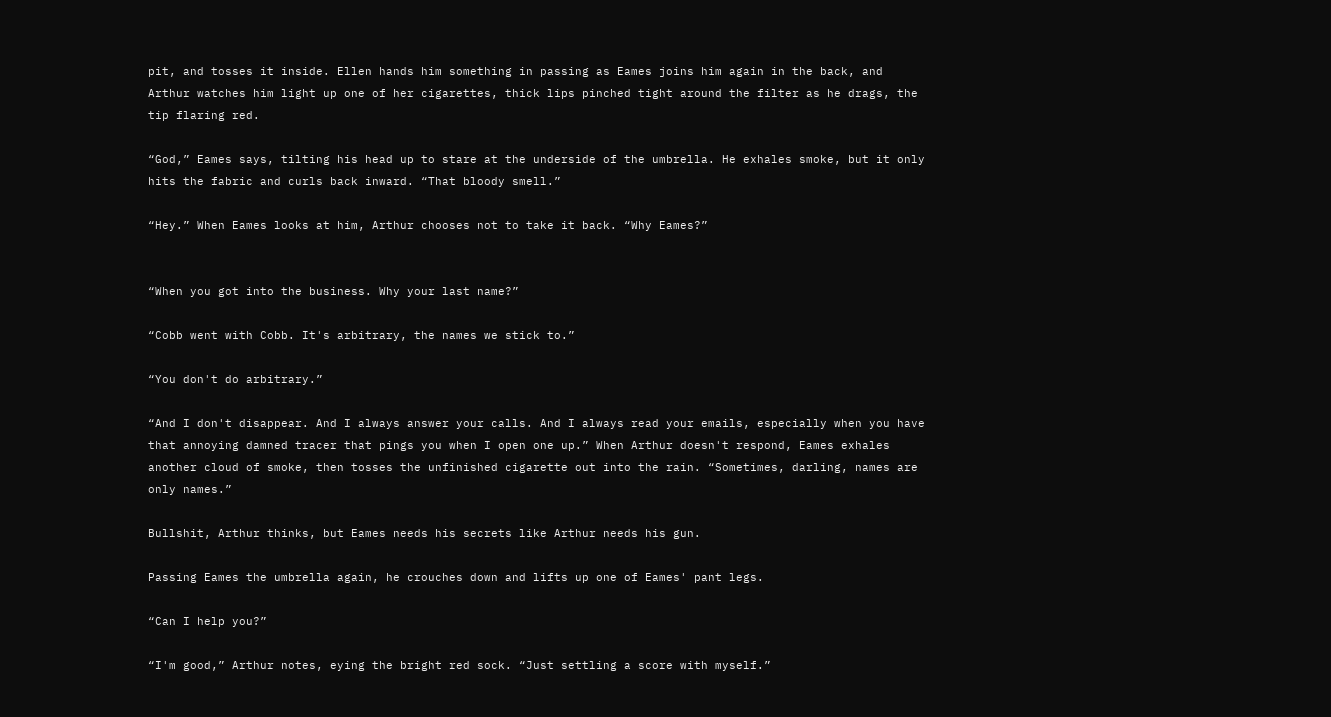pit, and tosses it inside. Ellen hands him something in passing as Eames joins him again in the back, and Arthur watches him light up one of her cigarettes, thick lips pinched tight around the filter as he drags, the tip flaring red.

“God,” Eames says, tilting his head up to stare at the underside of the umbrella. He exhales smoke, but it only hits the fabric and curls back inward. “That bloody smell.”

“Hey.” When Eames looks at him, Arthur chooses not to take it back. “Why Eames?”


“When you got into the business. Why your last name?”

“Cobb went with Cobb. It's arbitrary, the names we stick to.”

“You don't do arbitrary.”

“And I don't disappear. And I always answer your calls. And I always read your emails, especially when you have that annoying damned tracer that pings you when I open one up.” When Arthur doesn't respond, Eames exhales another cloud of smoke, then tosses the unfinished cigarette out into the rain. “Sometimes, darling, names are only names.”

Bullshit, Arthur thinks, but Eames needs his secrets like Arthur needs his gun.

Passing Eames the umbrella again, he crouches down and lifts up one of Eames' pant legs.

“Can I help you?”

“I'm good,” Arthur notes, eying the bright red sock. “Just settling a score with myself.”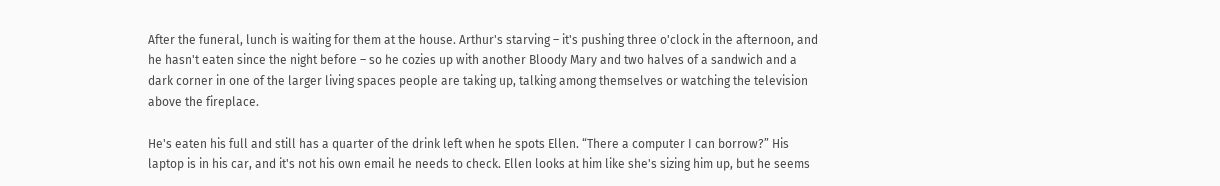After the funeral, lunch is waiting for them at the house. Arthur's starving – it's pushing three o'clock in the afternoon, and he hasn't eaten since the night before – so he cozies up with another Bloody Mary and two halves of a sandwich and a dark corner in one of the larger living spaces people are taking up, talking among themselves or watching the television above the fireplace.

He's eaten his full and still has a quarter of the drink left when he spots Ellen. “There a computer I can borrow?” His laptop is in his car, and it's not his own email he needs to check. Ellen looks at him like she's sizing him up, but he seems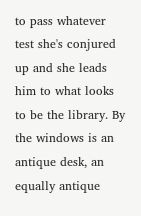to pass whatever test she's conjured up and she leads him to what looks to be the library. By the windows is an antique desk, an equally antique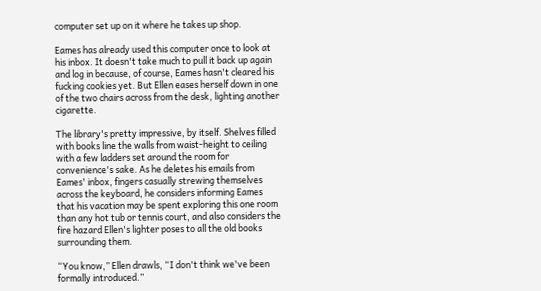computer set up on it where he takes up shop.

Eames has already used this computer once to look at his inbox. It doesn't take much to pull it back up again and log in because, of course, Eames hasn't cleared his fucking cookies yet. But Ellen eases herself down in one of the two chairs across from the desk, lighting another cigarette.

The library's pretty impressive, by itself. Shelves filled with books line the walls from waist-height to ceiling with a few ladders set around the room for convenience's sake. As he deletes his emails from Eames' inbox, fingers casually strewing themselves across the keyboard, he considers informing Eames that his vacation may be spent exploring this one room than any hot tub or tennis court, and also considers the fire hazard Ellen's lighter poses to all the old books surrounding them.

“You know,” Ellen drawls, “I don't think we've been formally introduced.”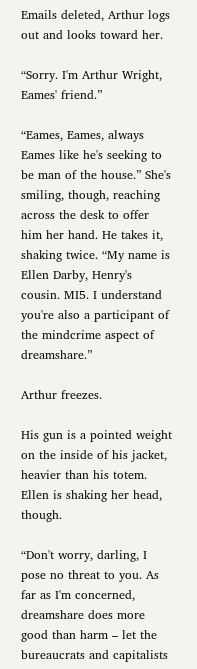Emails deleted, Arthur logs out and looks toward her.

“Sorry. I'm Arthur Wright, Eames' friend.”

“Eames, Eames, always Eames like he's seeking to be man of the house.” She's smiling, though, reaching across the desk to offer him her hand. He takes it, shaking twice. “My name is Ellen Darby, Henry's cousin. MI5. I understand you're also a participant of the mindcrime aspect of dreamshare.”

Arthur freezes.

His gun is a pointed weight on the inside of his jacket, heavier than his totem. Ellen is shaking her head, though.

“Don't worry, darling, I pose no threat to you. As far as I'm concerned, dreamshare does more good than harm – let the bureaucrats and capitalists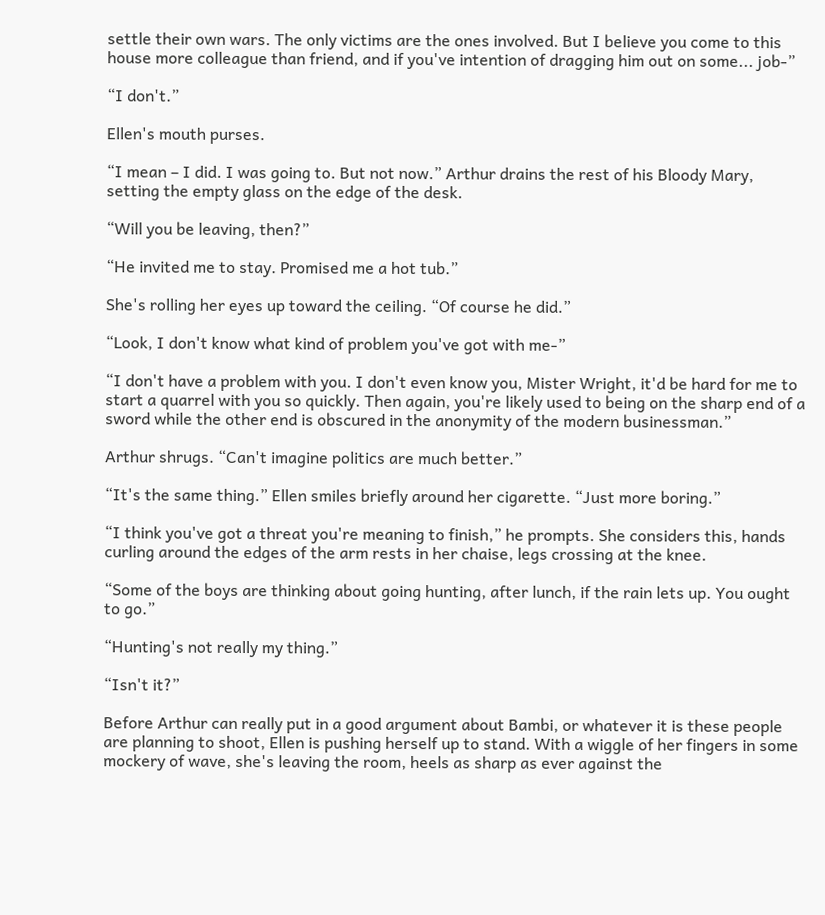settle their own wars. The only victims are the ones involved. But I believe you come to this house more colleague than friend, and if you've intention of dragging him out on some... job-”

“I don't.”

Ellen's mouth purses.

“I mean – I did. I was going to. But not now.” Arthur drains the rest of his Bloody Mary, setting the empty glass on the edge of the desk.

“Will you be leaving, then?”

“He invited me to stay. Promised me a hot tub.”

She's rolling her eyes up toward the ceiling. “Of course he did.”

“Look, I don't know what kind of problem you've got with me-”

“I don't have a problem with you. I don't even know you, Mister Wright, it'd be hard for me to start a quarrel with you so quickly. Then again, you're likely used to being on the sharp end of a sword while the other end is obscured in the anonymity of the modern businessman.”

Arthur shrugs. “Can't imagine politics are much better.”

“It's the same thing.” Ellen smiles briefly around her cigarette. “Just more boring.”

“I think you've got a threat you're meaning to finish,” he prompts. She considers this, hands curling around the edges of the arm rests in her chaise, legs crossing at the knee.

“Some of the boys are thinking about going hunting, after lunch, if the rain lets up. You ought to go.”

“Hunting's not really my thing.”

“Isn't it?”

Before Arthur can really put in a good argument about Bambi, or whatever it is these people are planning to shoot, Ellen is pushing herself up to stand. With a wiggle of her fingers in some mockery of wave, she's leaving the room, heels as sharp as ever against the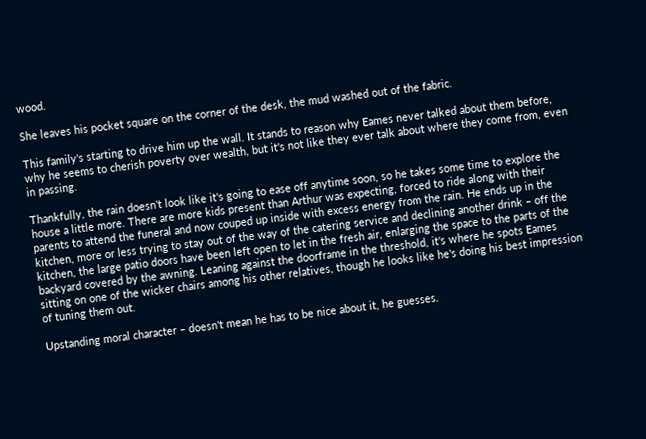wood.

She leaves his pocket square on the corner of the desk, the mud washed out of the fabric.

This family's starting to drive him up the wall. It stands to reason why Eames never talked about them before, why he seems to cherish poverty over wealth, but it's not like they ever talk about where they come from, even in passing.

Thankfully, the rain doesn't look like it's going to ease off anytime soon, so he takes some time to explore the house a little more. There are more kids present than Arthur was expecting, forced to ride along with their parents to attend the funeral and now couped up inside with excess energy from the rain. He ends up in the kitchen, more or less trying to stay out of the way of the catering service and declining another drink – off the kitchen, the large patio doors have been left open to let in the fresh air, enlarging the space to the parts of the backyard covered by the awning. Leaning against the doorframe in the threshold, it's where he spots Eames sitting on one of the wicker chairs among his other relatives, though he looks like he's doing his best impression of tuning them out.

Upstanding moral character – doesn't mean he has to be nice about it, he guesses.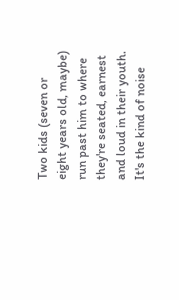Two kids (seven or eight years old, maybe) run past him to where they're seated, earnest and loud in their youth. It's the kind of noise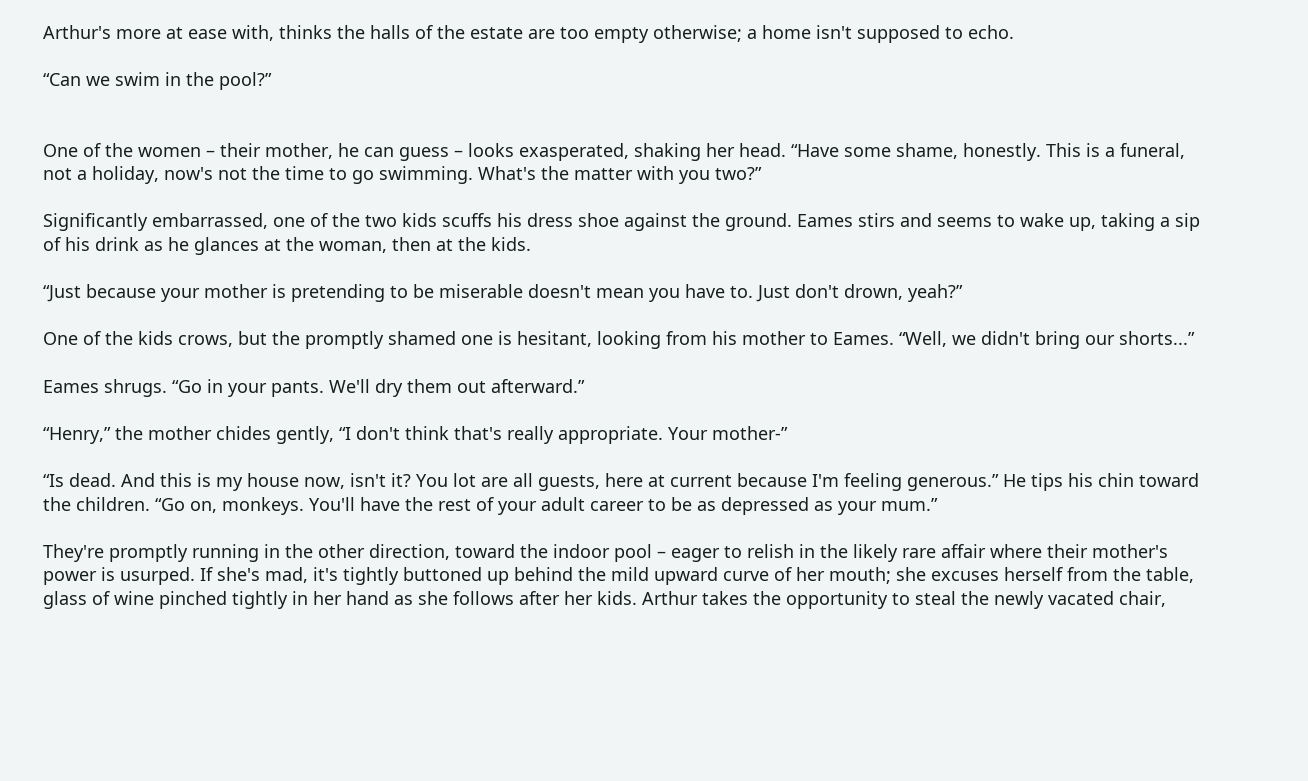Arthur's more at ease with, thinks the halls of the estate are too empty otherwise; a home isn't supposed to echo.

“Can we swim in the pool?”


One of the women – their mother, he can guess – looks exasperated, shaking her head. “Have some shame, honestly. This is a funeral, not a holiday, now's not the time to go swimming. What's the matter with you two?”

Significantly embarrassed, one of the two kids scuffs his dress shoe against the ground. Eames stirs and seems to wake up, taking a sip of his drink as he glances at the woman, then at the kids.

“Just because your mother is pretending to be miserable doesn't mean you have to. Just don't drown, yeah?”

One of the kids crows, but the promptly shamed one is hesitant, looking from his mother to Eames. “Well, we didn't bring our shorts...”

Eames shrugs. “Go in your pants. We'll dry them out afterward.”

“Henry,” the mother chides gently, “I don't think that's really appropriate. Your mother-”

“Is dead. And this is my house now, isn't it? You lot are all guests, here at current because I'm feeling generous.” He tips his chin toward the children. “Go on, monkeys. You'll have the rest of your adult career to be as depressed as your mum.”

They're promptly running in the other direction, toward the indoor pool – eager to relish in the likely rare affair where their mother's power is usurped. If she's mad, it's tightly buttoned up behind the mild upward curve of her mouth; she excuses herself from the table, glass of wine pinched tightly in her hand as she follows after her kids. Arthur takes the opportunity to steal the newly vacated chair,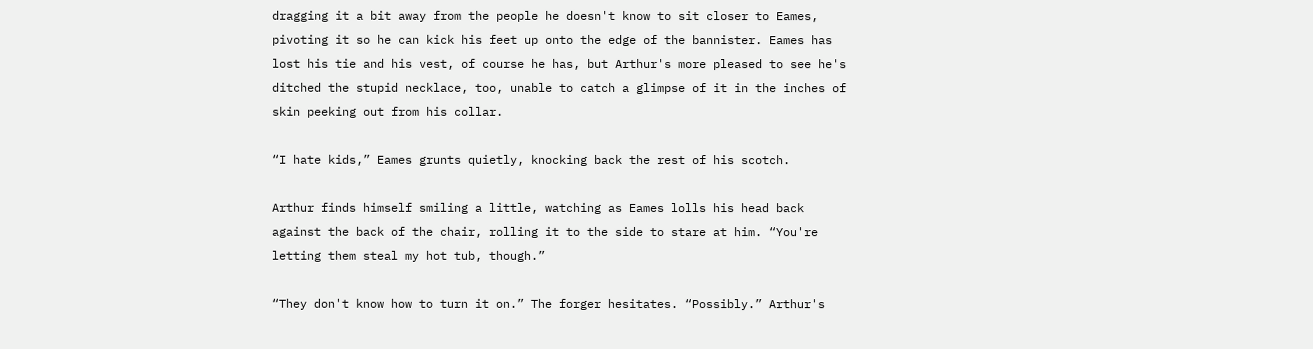dragging it a bit away from the people he doesn't know to sit closer to Eames, pivoting it so he can kick his feet up onto the edge of the bannister. Eames has lost his tie and his vest, of course he has, but Arthur's more pleased to see he's ditched the stupid necklace, too, unable to catch a glimpse of it in the inches of skin peeking out from his collar.

“I hate kids,” Eames grunts quietly, knocking back the rest of his scotch.

Arthur finds himself smiling a little, watching as Eames lolls his head back against the back of the chair, rolling it to the side to stare at him. “You're letting them steal my hot tub, though.”

“They don't know how to turn it on.” The forger hesitates. “Possibly.” Arthur's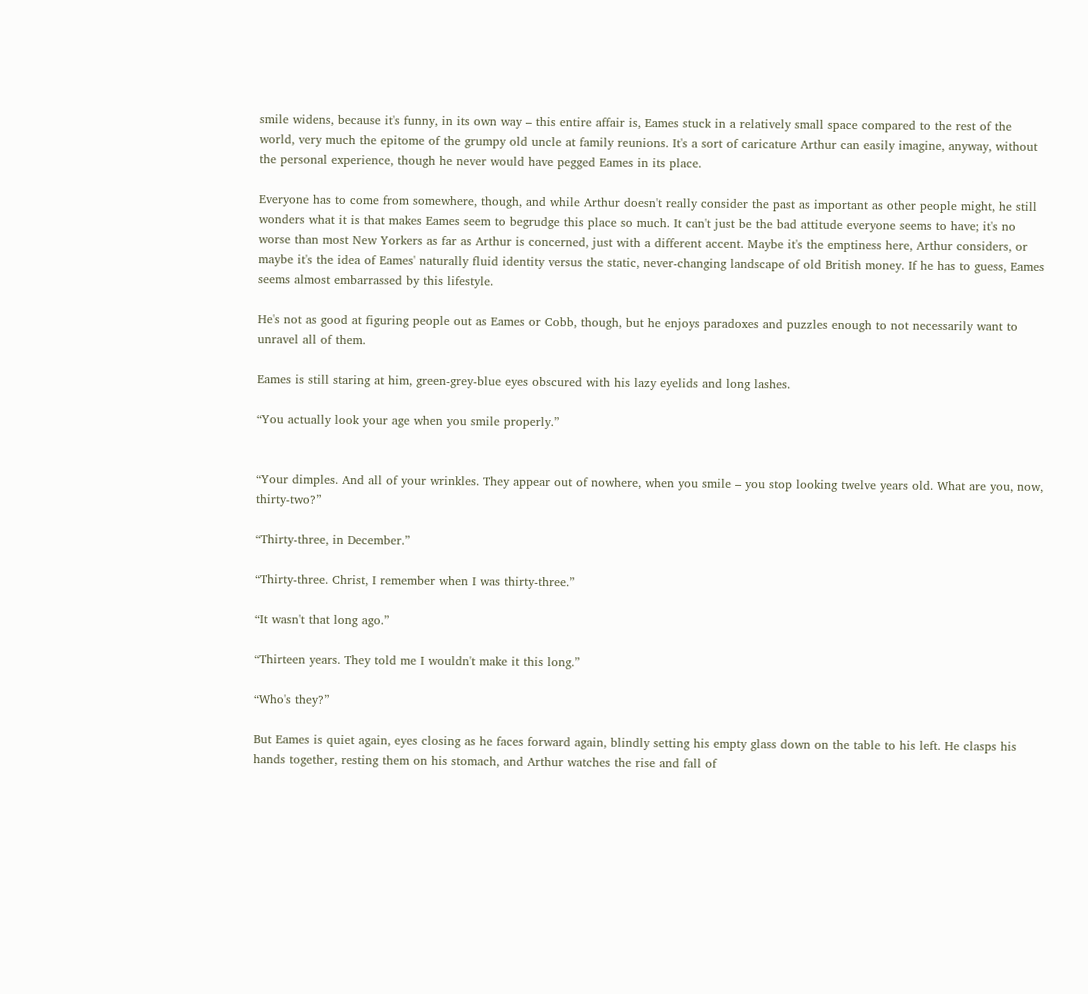smile widens, because it's funny, in its own way – this entire affair is, Eames stuck in a relatively small space compared to the rest of the world, very much the epitome of the grumpy old uncle at family reunions. It's a sort of caricature Arthur can easily imagine, anyway, without the personal experience, though he never would have pegged Eames in its place.

Everyone has to come from somewhere, though, and while Arthur doesn't really consider the past as important as other people might, he still wonders what it is that makes Eames seem to begrudge this place so much. It can't just be the bad attitude everyone seems to have; it's no worse than most New Yorkers as far as Arthur is concerned, just with a different accent. Maybe it's the emptiness here, Arthur considers, or maybe it's the idea of Eames' naturally fluid identity versus the static, never-changing landscape of old British money. If he has to guess, Eames seems almost embarrassed by this lifestyle.

He's not as good at figuring people out as Eames or Cobb, though, but he enjoys paradoxes and puzzles enough to not necessarily want to unravel all of them.

Eames is still staring at him, green-grey-blue eyes obscured with his lazy eyelids and long lashes.

“You actually look your age when you smile properly.”


“Your dimples. And all of your wrinkles. They appear out of nowhere, when you smile – you stop looking twelve years old. What are you, now, thirty-two?”

“Thirty-three, in December.”

“Thirty-three. Christ, I remember when I was thirty-three.”

“It wasn't that long ago.”

“Thirteen years. They told me I wouldn't make it this long.”

“Who's they?”

But Eames is quiet again, eyes closing as he faces forward again, blindly setting his empty glass down on the table to his left. He clasps his hands together, resting them on his stomach, and Arthur watches the rise and fall of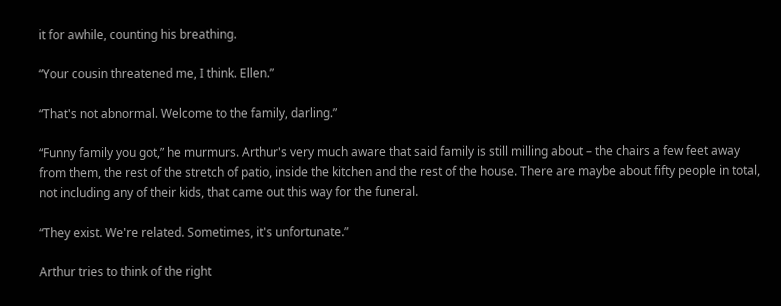it for awhile, counting his breathing.

“Your cousin threatened me, I think. Ellen.”

“That's not abnormal. Welcome to the family, darling.”

“Funny family you got,” he murmurs. Arthur's very much aware that said family is still milling about – the chairs a few feet away from them, the rest of the stretch of patio, inside the kitchen and the rest of the house. There are maybe about fifty people in total, not including any of their kids, that came out this way for the funeral.

“They exist. We're related. Sometimes, it's unfortunate.”

Arthur tries to think of the right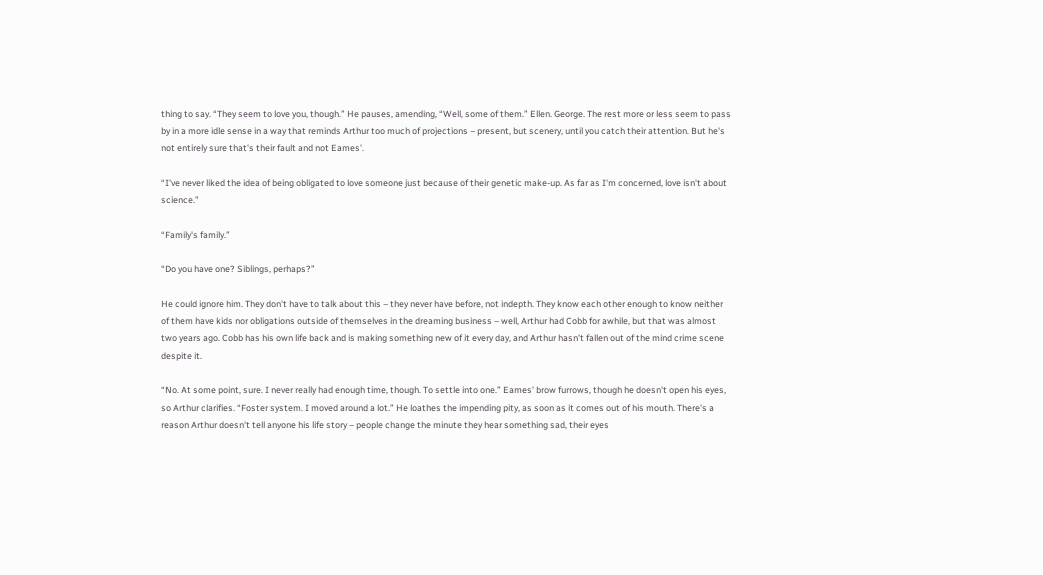thing to say. “They seem to love you, though.” He pauses, amending, “Well, some of them.” Ellen. George. The rest more or less seem to pass by in a more idle sense in a way that reminds Arthur too much of projections – present, but scenery, until you catch their attention. But he's not entirely sure that's their fault and not Eames'.

“I've never liked the idea of being obligated to love someone just because of their genetic make-up. As far as I'm concerned, love isn't about science.”

“Family's family.”

“Do you have one? Siblings, perhaps?”

He could ignore him. They don't have to talk about this – they never have before, not indepth. They know each other enough to know neither of them have kids nor obligations outside of themselves in the dreaming business – well, Arthur had Cobb for awhile, but that was almost two years ago. Cobb has his own life back and is making something new of it every day, and Arthur hasn't fallen out of the mind crime scene despite it.

“No. At some point, sure. I never really had enough time, though. To settle into one.” Eames' brow furrows, though he doesn't open his eyes, so Arthur clarifies. “Foster system. I moved around a lot.” He loathes the impending pity, as soon as it comes out of his mouth. There's a reason Arthur doesn't tell anyone his life story – people change the minute they hear something sad, their eyes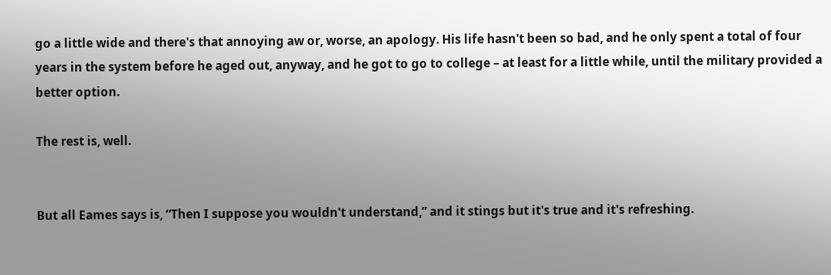go a little wide and there's that annoying aw or, worse, an apology. His life hasn't been so bad, and he only spent a total of four years in the system before he aged out, anyway, and he got to go to college – at least for a little while, until the military provided a better option.

The rest is, well.


But all Eames says is, “Then I suppose you wouldn't understand,” and it stings but it's true and it's refreshing.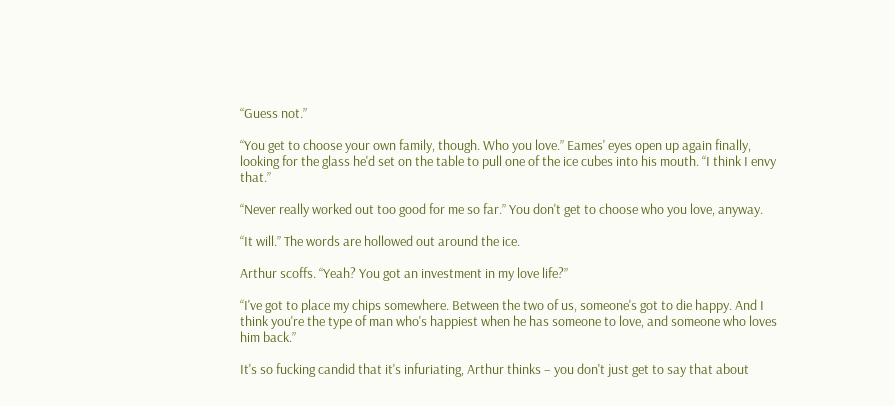“Guess not.”

“You get to choose your own family, though. Who you love.” Eames' eyes open up again finally, looking for the glass he'd set on the table to pull one of the ice cubes into his mouth. “I think I envy that.”

“Never really worked out too good for me so far.” You don't get to choose who you love, anyway.

“It will.” The words are hollowed out around the ice.

Arthur scoffs. “Yeah? You got an investment in my love life?”

“I've got to place my chips somewhere. Between the two of us, someone's got to die happy. And I think you're the type of man who's happiest when he has someone to love, and someone who loves him back.”

It's so fucking candid that it's infuriating, Arthur thinks – you don't just get to say that about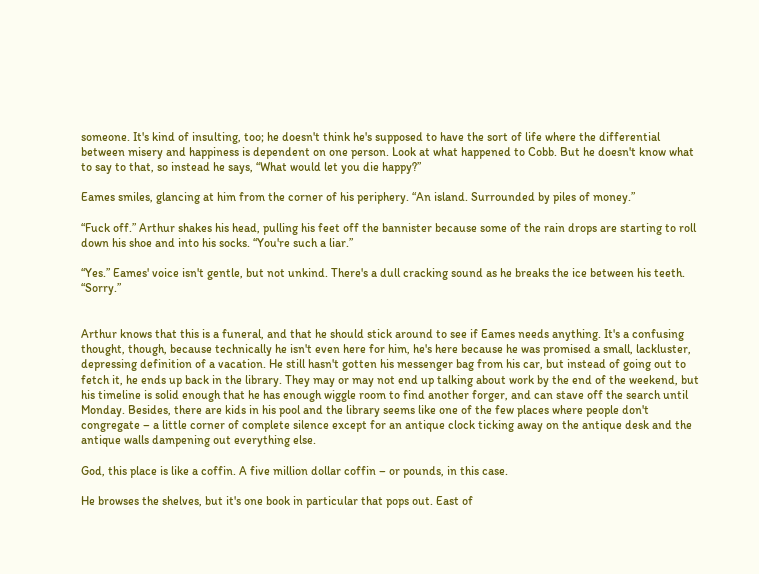someone. It's kind of insulting, too; he doesn't think he's supposed to have the sort of life where the differential between misery and happiness is dependent on one person. Look at what happened to Cobb. But he doesn't know what to say to that, so instead he says, “What would let you die happy?”

Eames smiles, glancing at him from the corner of his periphery. “An island. Surrounded by piles of money.”

“Fuck off.” Arthur shakes his head, pulling his feet off the bannister because some of the rain drops are starting to roll down his shoe and into his socks. “You're such a liar.”

“Yes.” Eames' voice isn't gentle, but not unkind. There's a dull cracking sound as he breaks the ice between his teeth. “Sorry.”


Arthur knows that this is a funeral, and that he should stick around to see if Eames needs anything. It's a confusing thought, though, because technically he isn't even here for him, he's here because he was promised a small, lackluster, depressing definition of a vacation. He still hasn't gotten his messenger bag from his car, but instead of going out to fetch it, he ends up back in the library. They may or may not end up talking about work by the end of the weekend, but his timeline is solid enough that he has enough wiggle room to find another forger, and can stave off the search until Monday. Besides, there are kids in his pool and the library seems like one of the few places where people don't congregate – a little corner of complete silence except for an antique clock ticking away on the antique desk and the antique walls dampening out everything else.

God, this place is like a coffin. A five million dollar coffin – or pounds, in this case.

He browses the shelves, but it's one book in particular that pops out. East of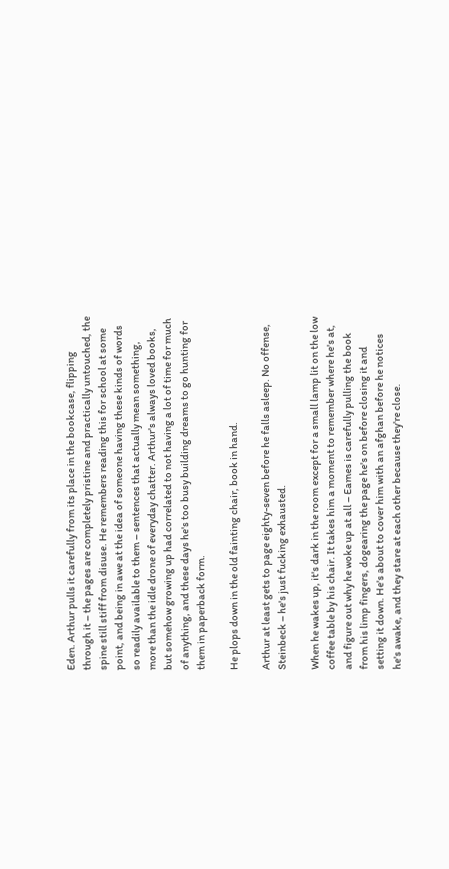Eden. Arthur pulls it carefully from its place in the bookcase, flipping through it – the pages are completely pristine and practically untouched, the spine still stiff from disuse. He remembers reading this for school at some point, and being in awe at the idea of someone having these kinds of words so readily available to them – sentences that actually mean something, more than the idle drone of everyday chatter. Arthur's always loved books, but somehow growing up had correlated to not having a lot of time for much of anything, and these days he's too busy building dreams to go hunting for them in paperback form.

He plops down in the old fainting chair, book in hand.

Arthur at least gets to page eighty-seven before he falls asleep. No offense, Steinbeck – he's just fucking exhausted.

When he wakes up, it's dark in the room except for a small lamp lit on the low coffee table by his chair. It takes him a moment to remember where he's at, and figure out why he woke up at all – Eames is carefully pulling the book from his limp fingers, dogearing the page he's on before closing it and setting it down. He's about to cover him with an afghan before he notices he's awake, and they stare at each other because they're close.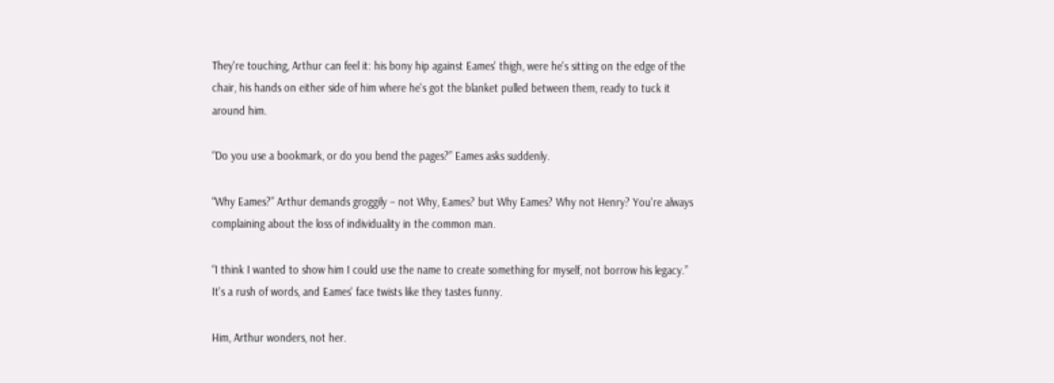They're touching, Arthur can feel it: his bony hip against Eames' thigh, were he's sitting on the edge of the chair, his hands on either side of him where he's got the blanket pulled between them, ready to tuck it around him.

“Do you use a bookmark, or do you bend the pages?” Eames asks suddenly.

“Why Eames?” Arthur demands groggily – not Why, Eames? but Why Eames? Why not Henry? You're always complaining about the loss of individuality in the common man.

“I think I wanted to show him I could use the name to create something for myself, not borrow his legacy.” It's a rush of words, and Eames' face twists like they tastes funny.

Him, Arthur wonders, not her.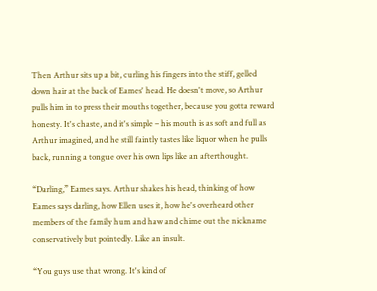Then Arthur sits up a bit, curling his fingers into the stiff, gelled down hair at the back of Eames' head. He doesn't move, so Arthur pulls him in to press their mouths together, because you gotta reward honesty. It's chaste, and it's simple – his mouth is as soft and full as Arthur imagined, and he still faintly tastes like liquor when he pulls back, running a tongue over his own lips like an afterthought.

“Darling,” Eames says. Arthur shakes his head, thinking of how Eames says darling, how Ellen uses it, how he's overheard other members of the family hum and haw and chime out the nickname conservatively but pointedly. Like an insult.

“You guys use that wrong. It's kind of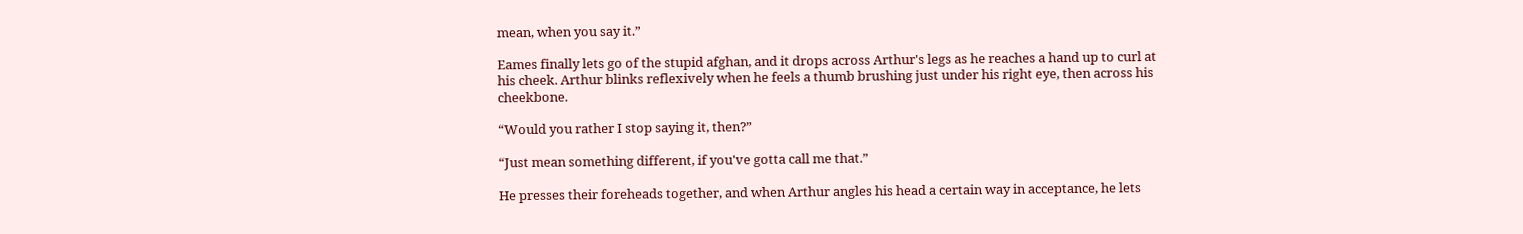mean, when you say it.”

Eames finally lets go of the stupid afghan, and it drops across Arthur's legs as he reaches a hand up to curl at his cheek. Arthur blinks reflexively when he feels a thumb brushing just under his right eye, then across his cheekbone.

“Would you rather I stop saying it, then?”

“Just mean something different, if you've gotta call me that.”

He presses their foreheads together, and when Arthur angles his head a certain way in acceptance, he lets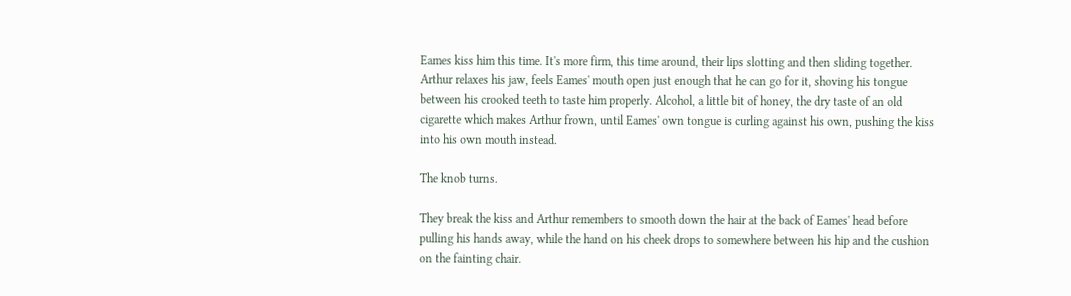Eames kiss him this time. It's more firm, this time around, their lips slotting and then sliding together. Arthur relaxes his jaw, feels Eames' mouth open just enough that he can go for it, shoving his tongue between his crooked teeth to taste him properly. Alcohol, a little bit of honey, the dry taste of an old cigarette which makes Arthur frown, until Eames' own tongue is curling against his own, pushing the kiss into his own mouth instead.

The knob turns.

They break the kiss and Arthur remembers to smooth down the hair at the back of Eames' head before pulling his hands away, while the hand on his cheek drops to somewhere between his hip and the cushion on the fainting chair.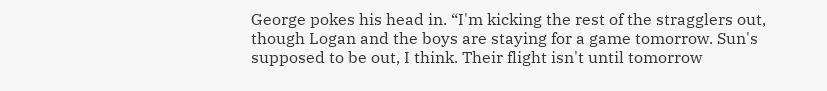George pokes his head in. “I'm kicking the rest of the stragglers out, though Logan and the boys are staying for a game tomorrow. Sun's supposed to be out, I think. Their flight isn't until tomorrow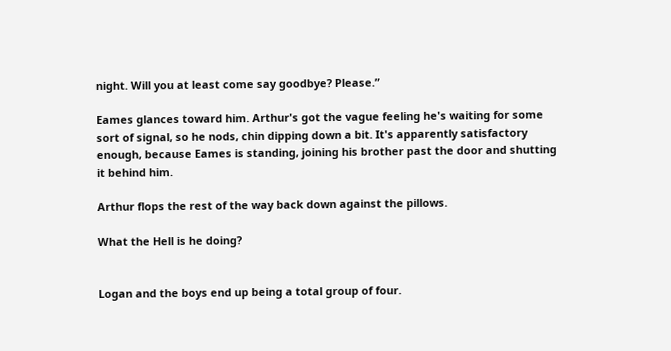night. Will you at least come say goodbye? Please.”

Eames glances toward him. Arthur's got the vague feeling he's waiting for some sort of signal, so he nods, chin dipping down a bit. It's apparently satisfactory enough, because Eames is standing, joining his brother past the door and shutting it behind him.

Arthur flops the rest of the way back down against the pillows.

What the Hell is he doing?


Logan and the boys end up being a total group of four.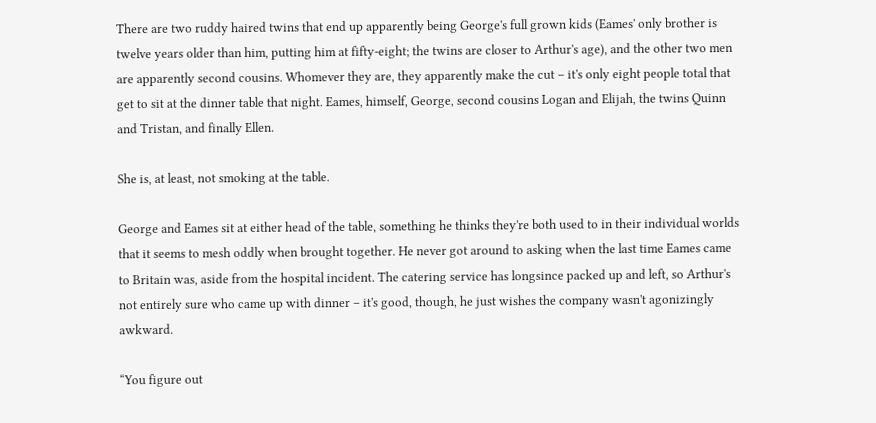There are two ruddy haired twins that end up apparently being George's full grown kids (Eames' only brother is twelve years older than him, putting him at fifty-eight; the twins are closer to Arthur's age), and the other two men are apparently second cousins. Whomever they are, they apparently make the cut – it's only eight people total that get to sit at the dinner table that night. Eames, himself, George, second cousins Logan and Elijah, the twins Quinn and Tristan, and finally Ellen.

She is, at least, not smoking at the table.

George and Eames sit at either head of the table, something he thinks they're both used to in their individual worlds that it seems to mesh oddly when brought together. He never got around to asking when the last time Eames came to Britain was, aside from the hospital incident. The catering service has longsince packed up and left, so Arthur's not entirely sure who came up with dinner – it's good, though, he just wishes the company wasn't agonizingly awkward.

“You figure out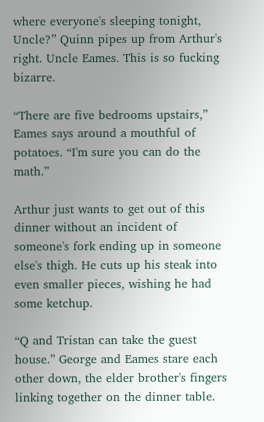where everyone's sleeping tonight, Uncle?” Quinn pipes up from Arthur's right. Uncle Eames. This is so fucking bizarre.

“There are five bedrooms upstairs,” Eames says around a mouthful of potatoes. “I'm sure you can do the math.”

Arthur just wants to get out of this dinner without an incident of someone's fork ending up in someone else's thigh. He cuts up his steak into even smaller pieces, wishing he had some ketchup.

“Q and Tristan can take the guest house.” George and Eames stare each other down, the elder brother's fingers linking together on the dinner table.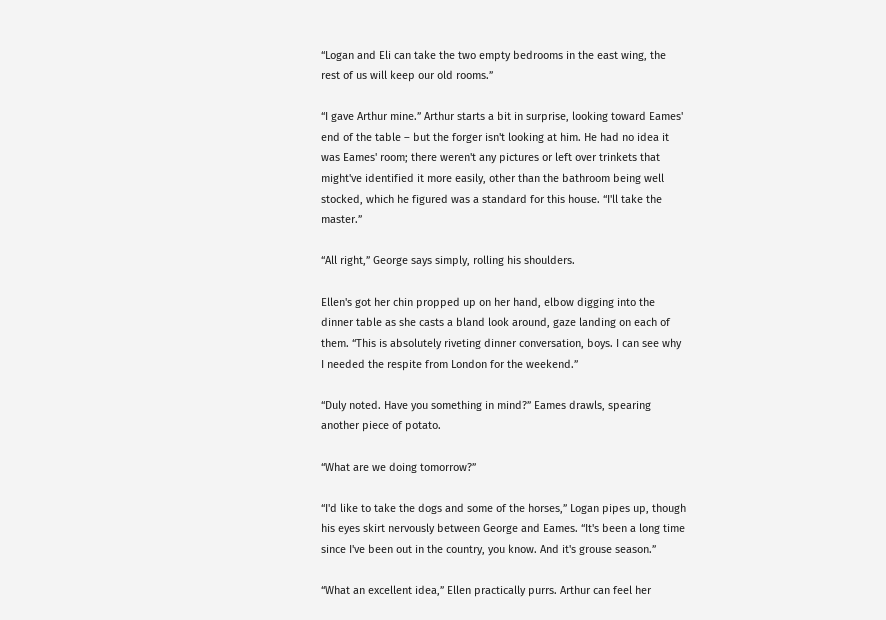“Logan and Eli can take the two empty bedrooms in the east wing, the rest of us will keep our old rooms.”

“I gave Arthur mine.” Arthur starts a bit in surprise, looking toward Eames' end of the table – but the forger isn't looking at him. He had no idea it was Eames' room; there weren't any pictures or left over trinkets that might've identified it more easily, other than the bathroom being well stocked, which he figured was a standard for this house. “I'll take the master.”

“All right,” George says simply, rolling his shoulders.

Ellen's got her chin propped up on her hand, elbow digging into the dinner table as she casts a bland look around, gaze landing on each of them. “This is absolutely riveting dinner conversation, boys. I can see why I needed the respite from London for the weekend.”

“Duly noted. Have you something in mind?” Eames drawls, spearing another piece of potato.

“What are we doing tomorrow?”

“I'd like to take the dogs and some of the horses,” Logan pipes up, though his eyes skirt nervously between George and Eames. “It's been a long time since I've been out in the country, you know. And it's grouse season.”

“What an excellent idea,” Ellen practically purrs. Arthur can feel her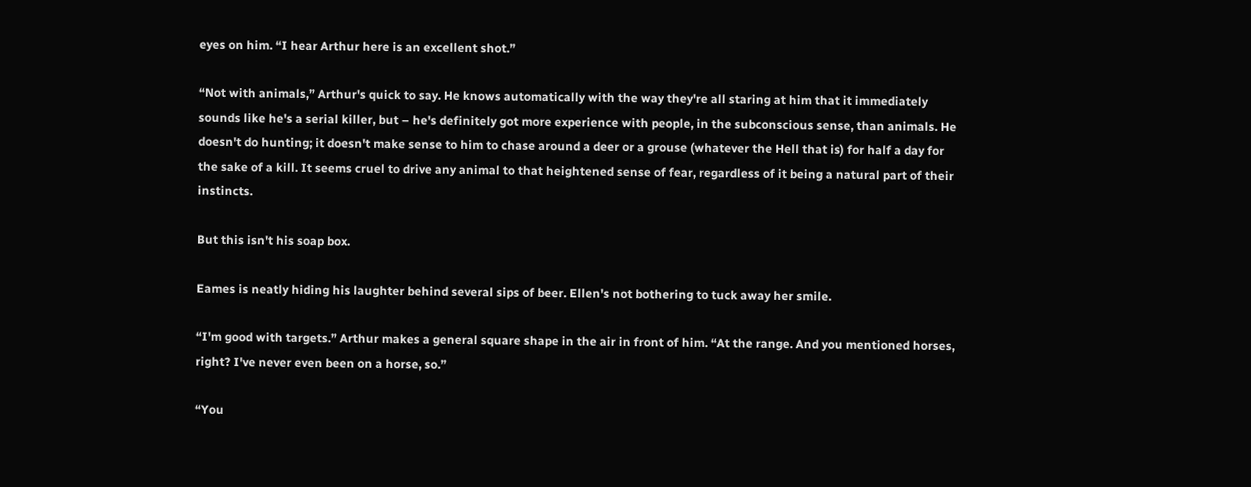eyes on him. “I hear Arthur here is an excellent shot.”

“Not with animals,” Arthur's quick to say. He knows automatically with the way they're all staring at him that it immediately sounds like he's a serial killer, but – he's definitely got more experience with people, in the subconscious sense, than animals. He doesn't do hunting; it doesn't make sense to him to chase around a deer or a grouse (whatever the Hell that is) for half a day for the sake of a kill. It seems cruel to drive any animal to that heightened sense of fear, regardless of it being a natural part of their instincts.

But this isn't his soap box.

Eames is neatly hiding his laughter behind several sips of beer. Ellen's not bothering to tuck away her smile.

“I'm good with targets.” Arthur makes a general square shape in the air in front of him. “At the range. And you mentioned horses, right? I've never even been on a horse, so.”

“You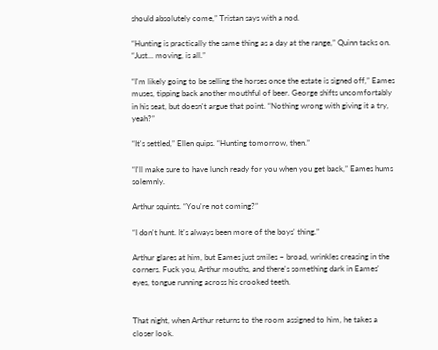should absolutely come,” Tristan says with a nod.

“Hunting is practically the same thing as a day at the range,” Quinn tacks on. “Just... moving, is all.”

“I'm likely going to be selling the horses once the estate is signed off,” Eames muses, tipping back another mouthful of beer. George shifts uncomfortably in his seat, but doesn't argue that point. “Nothing wrong with giving it a try, yeah?”

“It's settled,” Ellen quips. “Hunting tomorrow, then.”

“I'll make sure to have lunch ready for you when you get back,” Eames hums solemnly.

Arthur squints. “You're not coming?”

“I don't hunt. It's always been more of the boys' thing.”

Arthur glares at him, but Eames just smiles – broad, wrinkles creasing in the corners. Fuck you, Arthur mouths, and there's something dark in Eames' eyes, tongue running across his crooked teeth.


That night, when Arthur returns to the room assigned to him, he takes a closer look.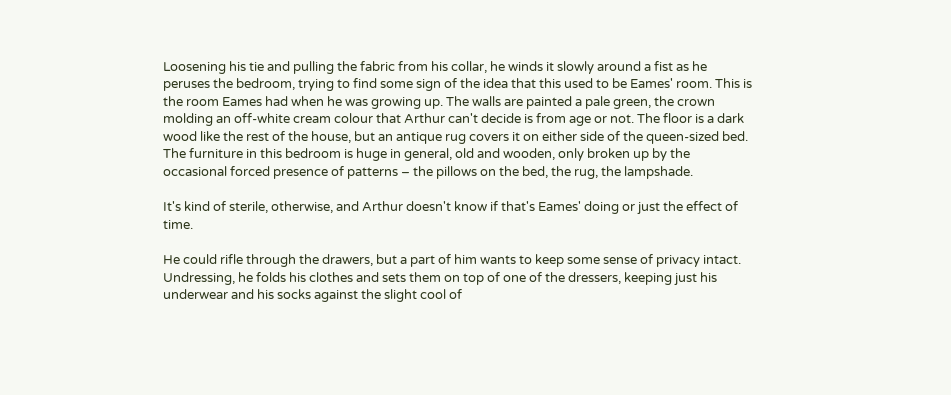Loosening his tie and pulling the fabric from his collar, he winds it slowly around a fist as he peruses the bedroom, trying to find some sign of the idea that this used to be Eames' room. This is the room Eames had when he was growing up. The walls are painted a pale green, the crown molding an off-white cream colour that Arthur can't decide is from age or not. The floor is a dark wood like the rest of the house, but an antique rug covers it on either side of the queen-sized bed. The furniture in this bedroom is huge in general, old and wooden, only broken up by the occasional forced presence of patterns – the pillows on the bed, the rug, the lampshade.

It's kind of sterile, otherwise, and Arthur doesn't know if that's Eames' doing or just the effect of time.

He could rifle through the drawers, but a part of him wants to keep some sense of privacy intact. Undressing, he folds his clothes and sets them on top of one of the dressers, keeping just his underwear and his socks against the slight cool of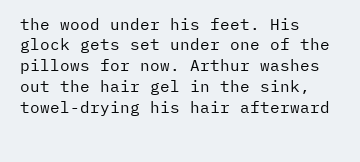the wood under his feet. His glock gets set under one of the pillows for now. Arthur washes out the hair gel in the sink, towel-drying his hair afterward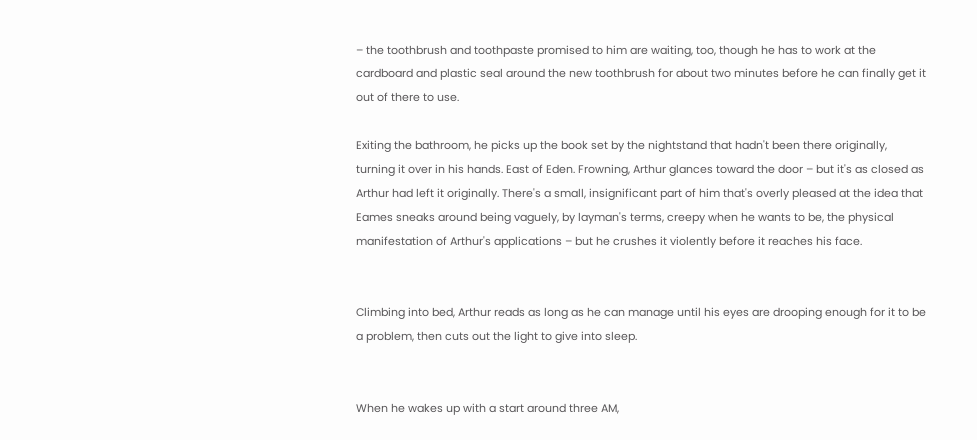– the toothbrush and toothpaste promised to him are waiting, too, though he has to work at the cardboard and plastic seal around the new toothbrush for about two minutes before he can finally get it out of there to use.

Exiting the bathroom, he picks up the book set by the nightstand that hadn't been there originally, turning it over in his hands. East of Eden. Frowning, Arthur glances toward the door – but it's as closed as Arthur had left it originally. There's a small, insignificant part of him that's overly pleased at the idea that Eames sneaks around being vaguely, by layman's terms, creepy when he wants to be, the physical manifestation of Arthur's applications – but he crushes it violently before it reaches his face.


Climbing into bed, Arthur reads as long as he can manage until his eyes are drooping enough for it to be a problem, then cuts out the light to give into sleep.


When he wakes up with a start around three AM,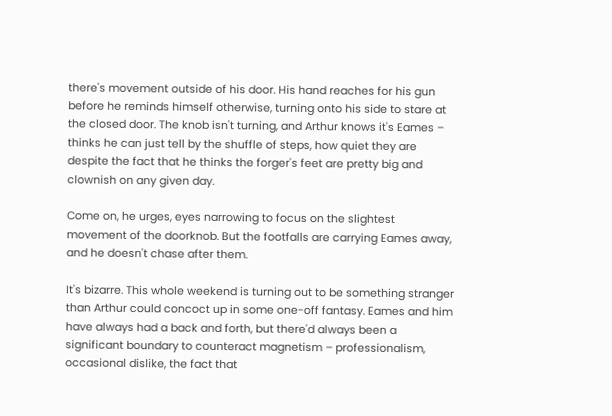there's movement outside of his door. His hand reaches for his gun before he reminds himself otherwise, turning onto his side to stare at the closed door. The knob isn't turning, and Arthur knows it's Eames – thinks he can just tell by the shuffle of steps, how quiet they are despite the fact that he thinks the forger's feet are pretty big and clownish on any given day.

Come on, he urges, eyes narrowing to focus on the slightest movement of the doorknob. But the footfalls are carrying Eames away, and he doesn't chase after them.

It's bizarre. This whole weekend is turning out to be something stranger than Arthur could concoct up in some one-off fantasy. Eames and him have always had a back and forth, but there'd always been a significant boundary to counteract magnetism – professionalism, occasional dislike, the fact that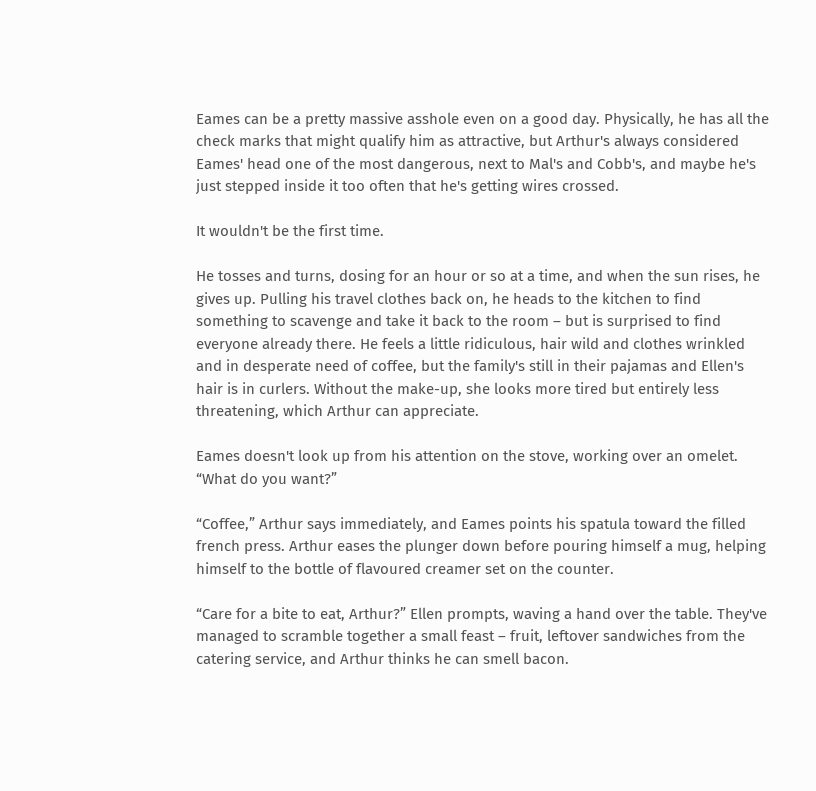Eames can be a pretty massive asshole even on a good day. Physically, he has all the check marks that might qualify him as attractive, but Arthur's always considered Eames' head one of the most dangerous, next to Mal's and Cobb's, and maybe he's just stepped inside it too often that he's getting wires crossed.

It wouldn't be the first time.

He tosses and turns, dosing for an hour or so at a time, and when the sun rises, he gives up. Pulling his travel clothes back on, he heads to the kitchen to find something to scavenge and take it back to the room – but is surprised to find everyone already there. He feels a little ridiculous, hair wild and clothes wrinkled and in desperate need of coffee, but the family's still in their pajamas and Ellen's hair is in curlers. Without the make-up, she looks more tired but entirely less threatening, which Arthur can appreciate.

Eames doesn't look up from his attention on the stove, working over an omelet. “What do you want?”

“Coffee,” Arthur says immediately, and Eames points his spatula toward the filled french press. Arthur eases the plunger down before pouring himself a mug, helping himself to the bottle of flavoured creamer set on the counter.

“Care for a bite to eat, Arthur?” Ellen prompts, waving a hand over the table. They've managed to scramble together a small feast – fruit, leftover sandwiches from the catering service, and Arthur thinks he can smell bacon.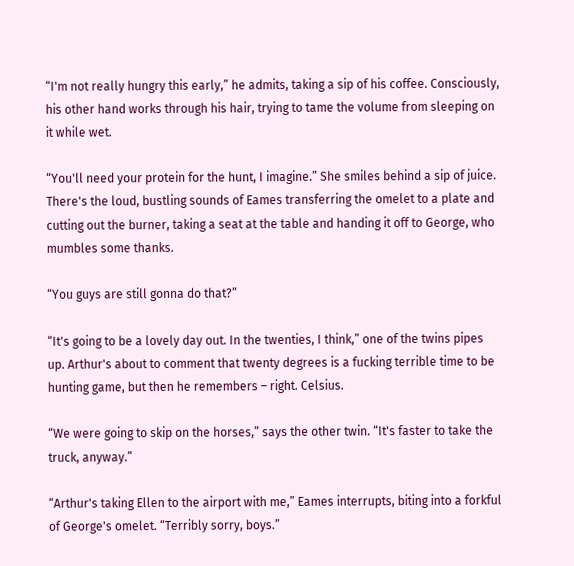“I'm not really hungry this early,” he admits, taking a sip of his coffee. Consciously, his other hand works through his hair, trying to tame the volume from sleeping on it while wet.

“You'll need your protein for the hunt, I imagine.” She smiles behind a sip of juice. There's the loud, bustling sounds of Eames transferring the omelet to a plate and cutting out the burner, taking a seat at the table and handing it off to George, who mumbles some thanks.

“You guys are still gonna do that?”

“It's going to be a lovely day out. In the twenties, I think,” one of the twins pipes up. Arthur's about to comment that twenty degrees is a fucking terrible time to be hunting game, but then he remembers – right. Celsius.

“We were going to skip on the horses,” says the other twin. “It's faster to take the truck, anyway.”

“Arthur's taking Ellen to the airport with me,” Eames interrupts, biting into a forkful of George's omelet. “Terribly sorry, boys.”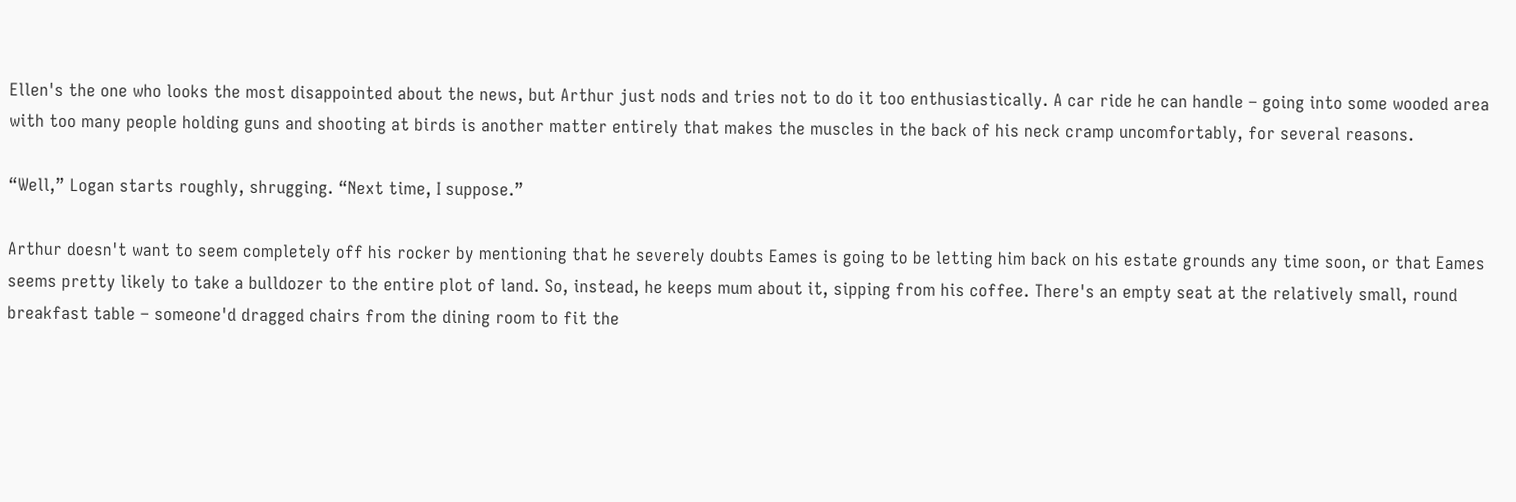Ellen's the one who looks the most disappointed about the news, but Arthur just nods and tries not to do it too enthusiastically. A car ride he can handle – going into some wooded area with too many people holding guns and shooting at birds is another matter entirely that makes the muscles in the back of his neck cramp uncomfortably, for several reasons.

“Well,” Logan starts roughly, shrugging. “Next time, I suppose.”

Arthur doesn't want to seem completely off his rocker by mentioning that he severely doubts Eames is going to be letting him back on his estate grounds any time soon, or that Eames seems pretty likely to take a bulldozer to the entire plot of land. So, instead, he keeps mum about it, sipping from his coffee. There's an empty seat at the relatively small, round breakfast table – someone'd dragged chairs from the dining room to fit the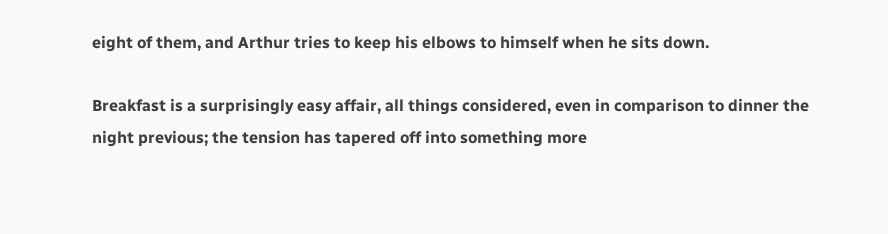eight of them, and Arthur tries to keep his elbows to himself when he sits down.

Breakfast is a surprisingly easy affair, all things considered, even in comparison to dinner the night previous; the tension has tapered off into something more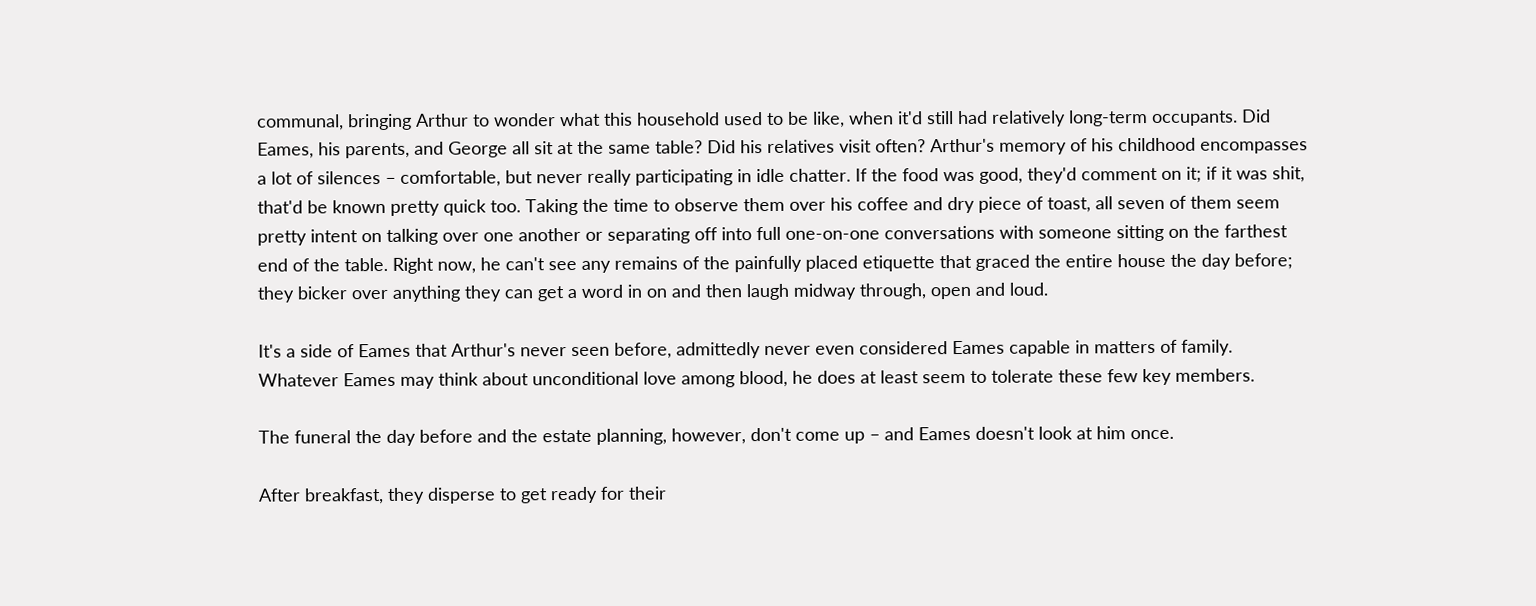communal, bringing Arthur to wonder what this household used to be like, when it'd still had relatively long-term occupants. Did Eames, his parents, and George all sit at the same table? Did his relatives visit often? Arthur's memory of his childhood encompasses a lot of silences – comfortable, but never really participating in idle chatter. If the food was good, they'd comment on it; if it was shit, that'd be known pretty quick too. Taking the time to observe them over his coffee and dry piece of toast, all seven of them seem pretty intent on talking over one another or separating off into full one-on-one conversations with someone sitting on the farthest end of the table. Right now, he can't see any remains of the painfully placed etiquette that graced the entire house the day before; they bicker over anything they can get a word in on and then laugh midway through, open and loud.

It's a side of Eames that Arthur's never seen before, admittedly never even considered Eames capable in matters of family. Whatever Eames may think about unconditional love among blood, he does at least seem to tolerate these few key members.

The funeral the day before and the estate planning, however, don't come up – and Eames doesn't look at him once.

After breakfast, they disperse to get ready for their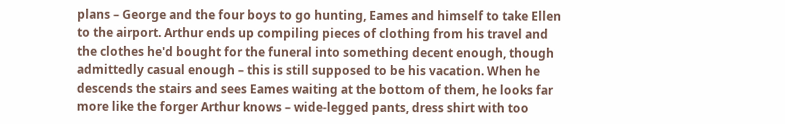plans – George and the four boys to go hunting, Eames and himself to take Ellen to the airport. Arthur ends up compiling pieces of clothing from his travel and the clothes he'd bought for the funeral into something decent enough, though admittedly casual enough – this is still supposed to be his vacation. When he descends the stairs and sees Eames waiting at the bottom of them, he looks far more like the forger Arthur knows – wide-legged pants, dress shirt with too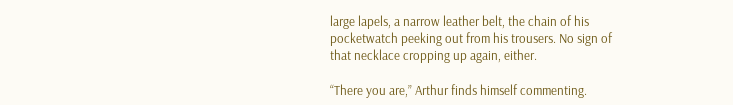large lapels, a narrow leather belt, the chain of his pocketwatch peeking out from his trousers. No sign of that necklace cropping up again, either.

“There you are,” Arthur finds himself commenting.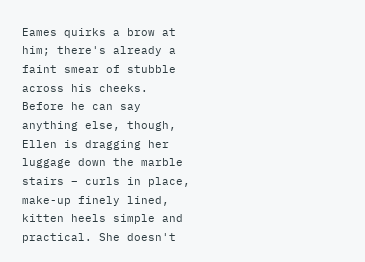Eames quirks a brow at him; there's already a faint smear of stubble across his cheeks. Before he can say anything else, though, Ellen is dragging her luggage down the marble stairs – curls in place, make-up finely lined, kitten heels simple and practical. She doesn't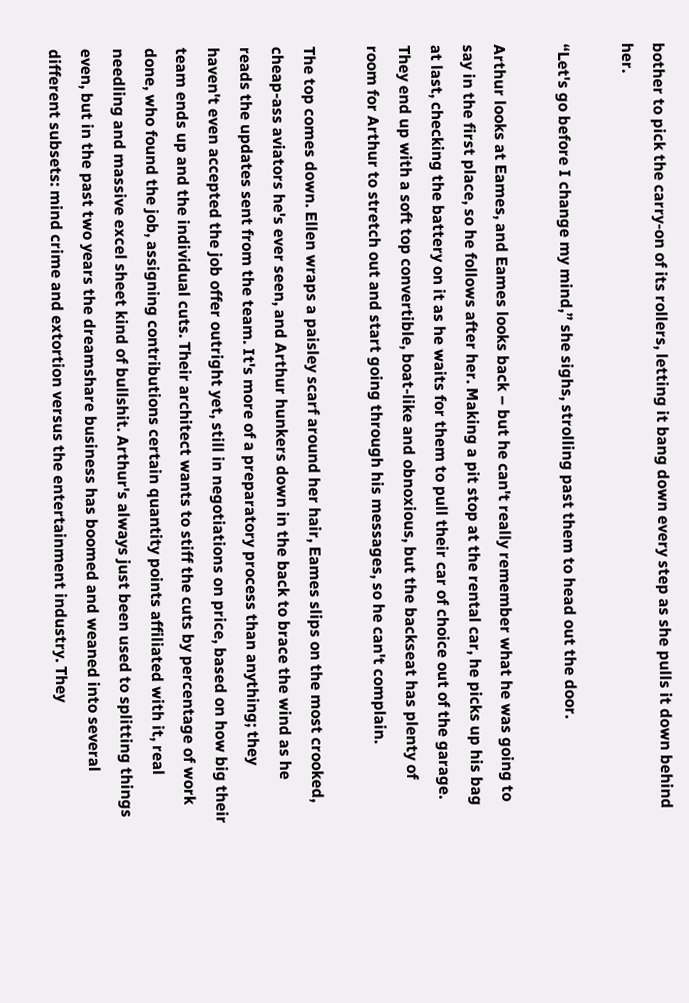bother to pick the carry-on of its rollers, letting it bang down every step as she pulls it down behind her.

“Let's go before I change my mind,” she sighs, strolling past them to head out the door.

Arthur looks at Eames, and Eames looks back – but he can't really remember what he was going to say in the first place, so he follows after her. Making a pit stop at the rental car, he picks up his bag at last, checking the battery on it as he waits for them to pull their car of choice out of the garage. They end up with a soft top convertible, boat-like and obnoxious, but the backseat has plenty of room for Arthur to stretch out and start going through his messages, so he can't complain.

The top comes down. Ellen wraps a paisley scarf around her hair, Eames slips on the most crooked, cheap-ass aviators he's ever seen, and Arthur hunkers down in the back to brace the wind as he reads the updates sent from the team. It's more of a preparatory process than anything; they haven't even accepted the job offer outright yet, still in negotiations on price, based on how big their team ends up and the individual cuts. Their architect wants to stiff the cuts by percentage of work done, who found the job, assigning contributions certain quantity points affiliated with it, real needling and massive excel sheet kind of bullshit. Arthur's always just been used to splitting things even, but in the past two years the dreamshare business has boomed and weaned into several different subsets: mind crime and extortion versus the entertainment industry. They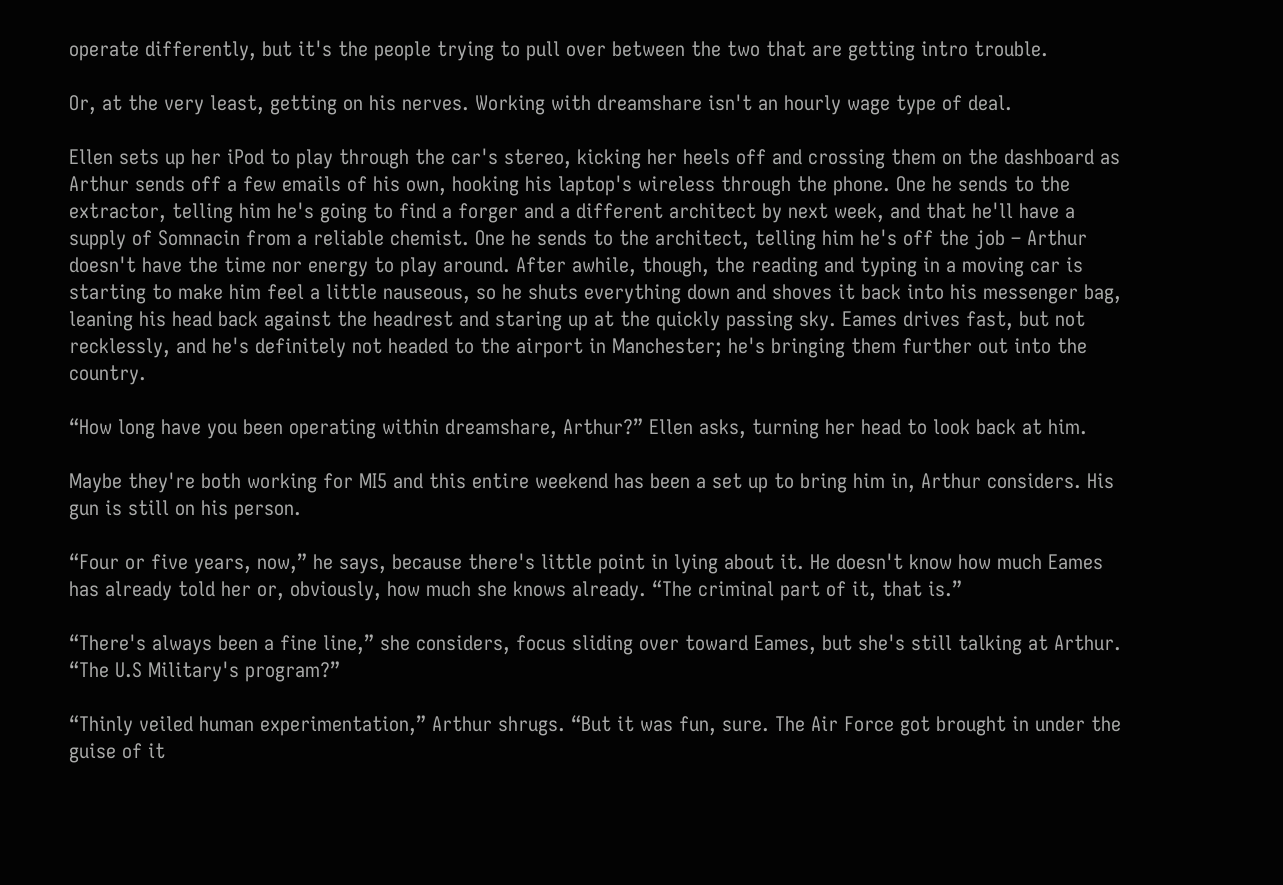operate differently, but it's the people trying to pull over between the two that are getting intro trouble.

Or, at the very least, getting on his nerves. Working with dreamshare isn't an hourly wage type of deal.

Ellen sets up her iPod to play through the car's stereo, kicking her heels off and crossing them on the dashboard as Arthur sends off a few emails of his own, hooking his laptop's wireless through the phone. One he sends to the extractor, telling him he's going to find a forger and a different architect by next week, and that he'll have a supply of Somnacin from a reliable chemist. One he sends to the architect, telling him he's off the job – Arthur doesn't have the time nor energy to play around. After awhile, though, the reading and typing in a moving car is starting to make him feel a little nauseous, so he shuts everything down and shoves it back into his messenger bag, leaning his head back against the headrest and staring up at the quickly passing sky. Eames drives fast, but not recklessly, and he's definitely not headed to the airport in Manchester; he's bringing them further out into the country.

“How long have you been operating within dreamshare, Arthur?” Ellen asks, turning her head to look back at him.

Maybe they're both working for MI5 and this entire weekend has been a set up to bring him in, Arthur considers. His gun is still on his person.

“Four or five years, now,” he says, because there's little point in lying about it. He doesn't know how much Eames has already told her or, obviously, how much she knows already. “The criminal part of it, that is.”

“There's always been a fine line,” she considers, focus sliding over toward Eames, but she's still talking at Arthur. “The U.S Military's program?”

“Thinly veiled human experimentation,” Arthur shrugs. “But it was fun, sure. The Air Force got brought in under the guise of it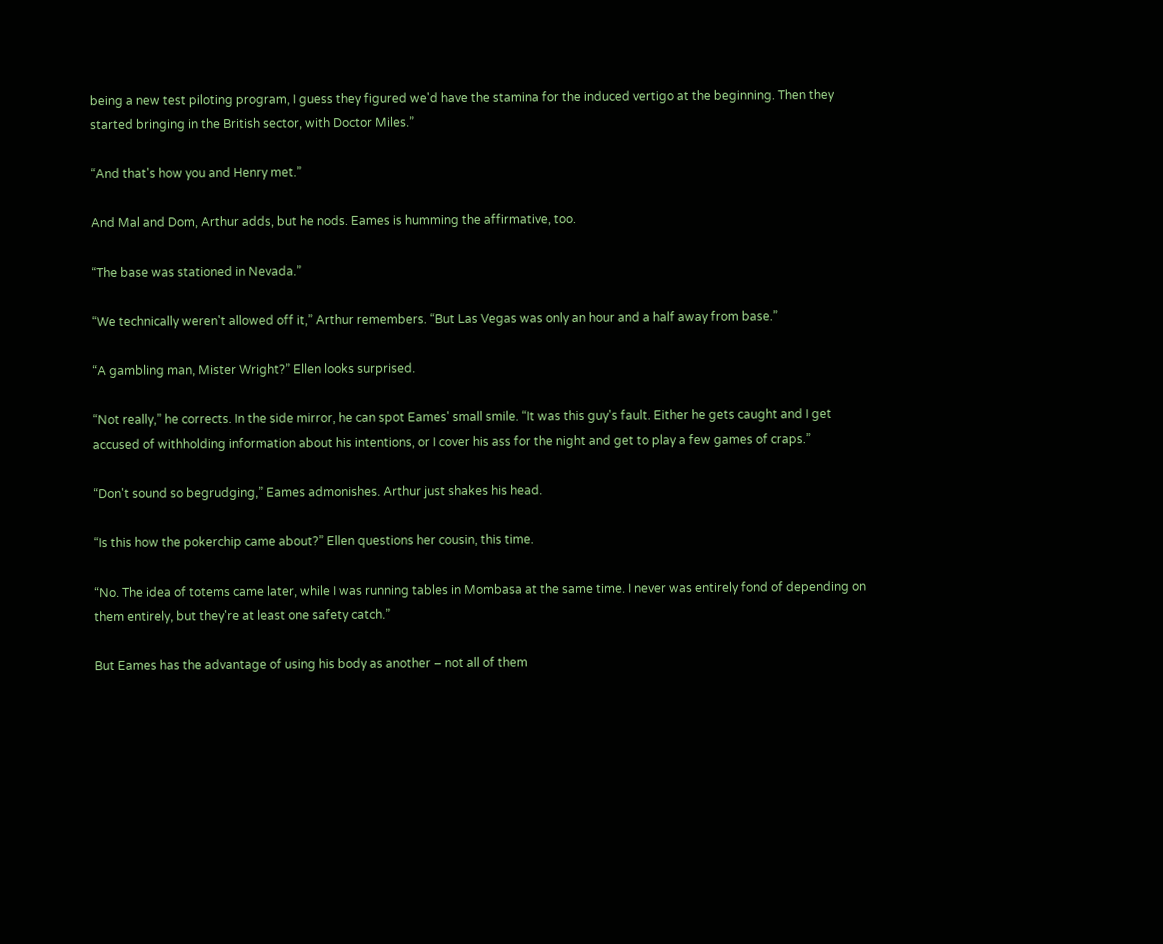being a new test piloting program, I guess they figured we'd have the stamina for the induced vertigo at the beginning. Then they started bringing in the British sector, with Doctor Miles.”

“And that's how you and Henry met.”

And Mal and Dom, Arthur adds, but he nods. Eames is humming the affirmative, too.

“The base was stationed in Nevada.”

“We technically weren't allowed off it,” Arthur remembers. “But Las Vegas was only an hour and a half away from base.”

“A gambling man, Mister Wright?” Ellen looks surprised.

“Not really,” he corrects. In the side mirror, he can spot Eames' small smile. “It was this guy's fault. Either he gets caught and I get accused of withholding information about his intentions, or I cover his ass for the night and get to play a few games of craps.”

“Don't sound so begrudging,” Eames admonishes. Arthur just shakes his head.

“Is this how the pokerchip came about?” Ellen questions her cousin, this time.

“No. The idea of totems came later, while I was running tables in Mombasa at the same time. I never was entirely fond of depending on them entirely, but they're at least one safety catch.”

But Eames has the advantage of using his body as another – not all of them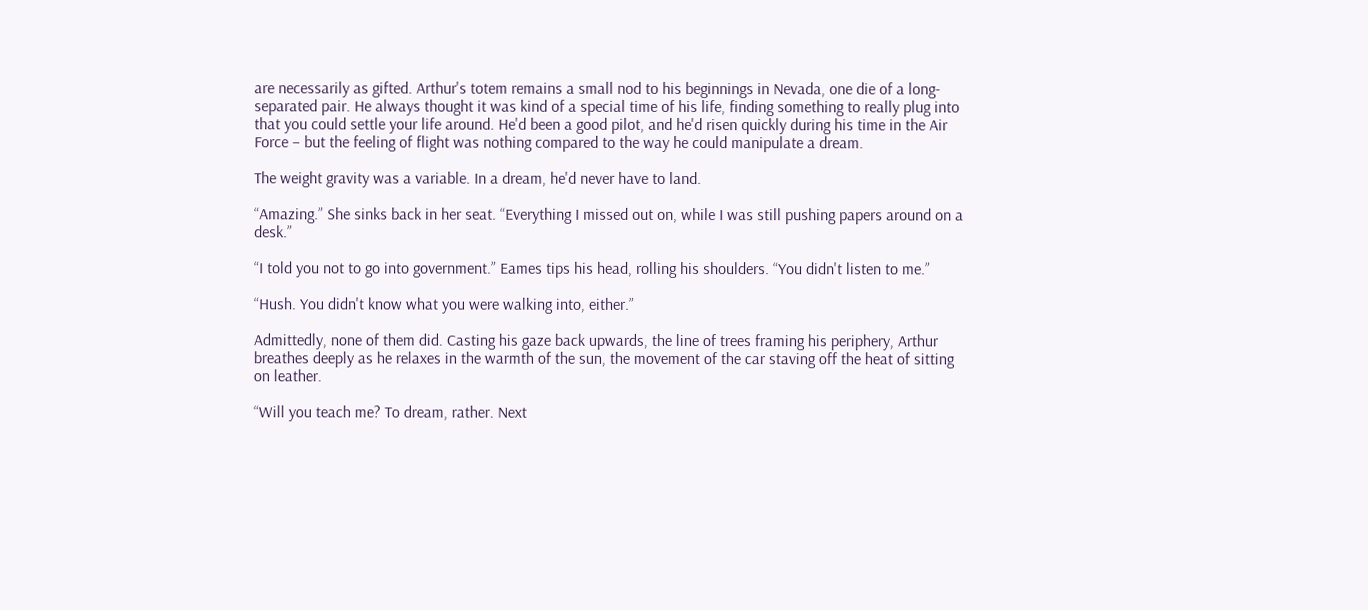are necessarily as gifted. Arthur's totem remains a small nod to his beginnings in Nevada, one die of a long-separated pair. He always thought it was kind of a special time of his life, finding something to really plug into that you could settle your life around. He'd been a good pilot, and he'd risen quickly during his time in the Air Force – but the feeling of flight was nothing compared to the way he could manipulate a dream.

The weight gravity was a variable. In a dream, he'd never have to land.

“Amazing.” She sinks back in her seat. “Everything I missed out on, while I was still pushing papers around on a desk.”

“I told you not to go into government.” Eames tips his head, rolling his shoulders. “You didn't listen to me.”

“Hush. You didn't know what you were walking into, either.”

Admittedly, none of them did. Casting his gaze back upwards, the line of trees framing his periphery, Arthur breathes deeply as he relaxes in the warmth of the sun, the movement of the car staving off the heat of sitting on leather.

“Will you teach me? To dream, rather. Next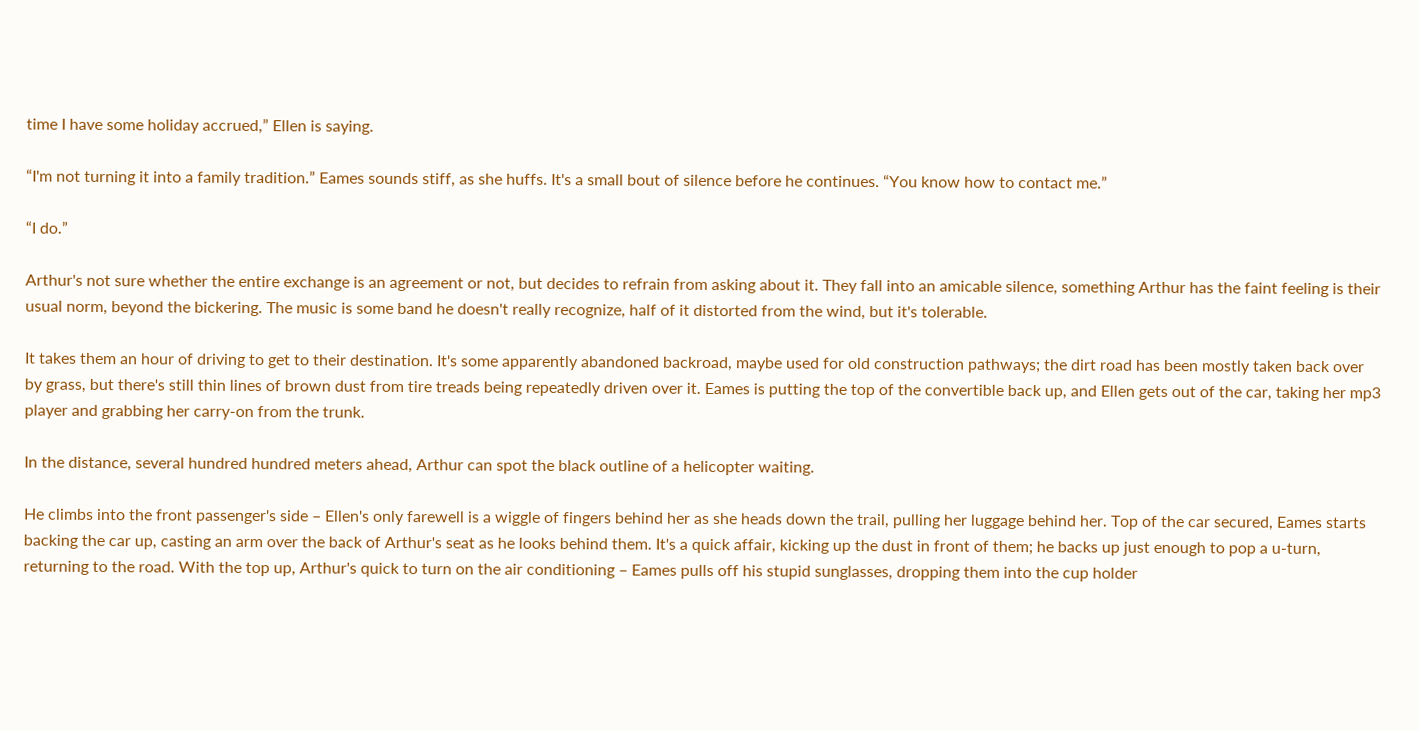time I have some holiday accrued,” Ellen is saying.

“I'm not turning it into a family tradition.” Eames sounds stiff, as she huffs. It's a small bout of silence before he continues. “You know how to contact me.”

“I do.”

Arthur's not sure whether the entire exchange is an agreement or not, but decides to refrain from asking about it. They fall into an amicable silence, something Arthur has the faint feeling is their usual norm, beyond the bickering. The music is some band he doesn't really recognize, half of it distorted from the wind, but it's tolerable.

It takes them an hour of driving to get to their destination. It's some apparently abandoned backroad, maybe used for old construction pathways; the dirt road has been mostly taken back over by grass, but there's still thin lines of brown dust from tire treads being repeatedly driven over it. Eames is putting the top of the convertible back up, and Ellen gets out of the car, taking her mp3 player and grabbing her carry-on from the trunk.

In the distance, several hundred hundred meters ahead, Arthur can spot the black outline of a helicopter waiting.

He climbs into the front passenger's side – Ellen's only farewell is a wiggle of fingers behind her as she heads down the trail, pulling her luggage behind her. Top of the car secured, Eames starts backing the car up, casting an arm over the back of Arthur's seat as he looks behind them. It's a quick affair, kicking up the dust in front of them; he backs up just enough to pop a u-turn, returning to the road. With the top up, Arthur's quick to turn on the air conditioning – Eames pulls off his stupid sunglasses, dropping them into the cup holder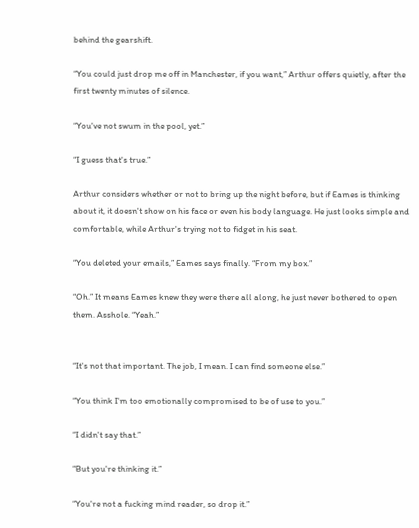behind the gearshift.

“You could just drop me off in Manchester, if you want,” Arthur offers quietly, after the first twenty minutes of silence.

“You've not swum in the pool, yet.”

“I guess that's true.”

Arthur considers whether or not to bring up the night before, but if Eames is thinking about it, it doesn't show on his face or even his body language. He just looks simple and comfortable, while Arthur's trying not to fidget in his seat.

“You deleted your emails,” Eames says finally. “From my box.”

“Oh.” It means Eames knew they were there all along, he just never bothered to open them. Asshole. “Yeah.”


“It's not that important. The job, I mean. I can find someone else.”

“You think I'm too emotionally compromised to be of use to you.”

“I didn't say that.”

“But you're thinking it.”

“You're not a fucking mind reader, so drop it.”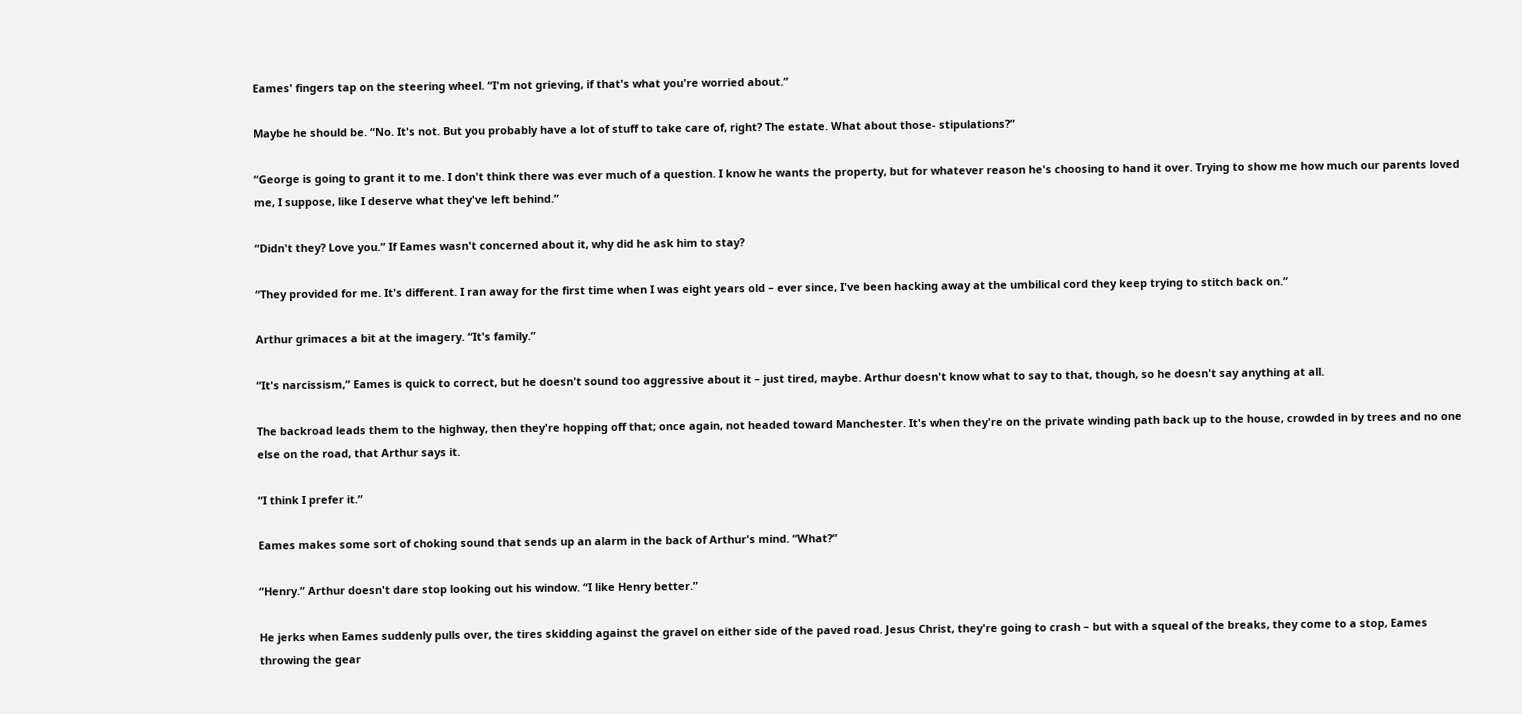Eames' fingers tap on the steering wheel. “I'm not grieving, if that's what you're worried about.”

Maybe he should be. “No. It's not. But you probably have a lot of stuff to take care of, right? The estate. What about those- stipulations?”

“George is going to grant it to me. I don't think there was ever much of a question. I know he wants the property, but for whatever reason he's choosing to hand it over. Trying to show me how much our parents loved me, I suppose, like I deserve what they've left behind.”

“Didn't they? Love you.” If Eames wasn't concerned about it, why did he ask him to stay?

“They provided for me. It's different. I ran away for the first time when I was eight years old – ever since, I've been hacking away at the umbilical cord they keep trying to stitch back on.”

Arthur grimaces a bit at the imagery. “It's family.”

“It's narcissism,” Eames is quick to correct, but he doesn't sound too aggressive about it – just tired, maybe. Arthur doesn't know what to say to that, though, so he doesn't say anything at all.

The backroad leads them to the highway, then they're hopping off that; once again, not headed toward Manchester. It's when they're on the private winding path back up to the house, crowded in by trees and no one else on the road, that Arthur says it.

“I think I prefer it.”

Eames makes some sort of choking sound that sends up an alarm in the back of Arthur's mind. “What?”

“Henry.” Arthur doesn't dare stop looking out his window. “I like Henry better.”

He jerks when Eames suddenly pulls over, the tires skidding against the gravel on either side of the paved road. Jesus Christ, they're going to crash – but with a squeal of the breaks, they come to a stop, Eames throwing the gear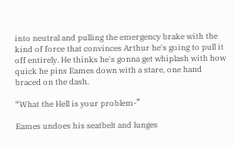into neutral and pulling the emergency brake with the kind of force that convinces Arthur he's going to pull it off entirely. He thinks he's gonna get whiplash with how quick he pins Eames down with a stare, one hand braced on the dash.

“What the Hell is your problem-”

Eames undoes his seatbelt and lunges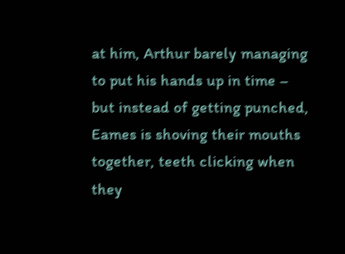at him, Arthur barely managing to put his hands up in time – but instead of getting punched, Eames is shoving their mouths together, teeth clicking when they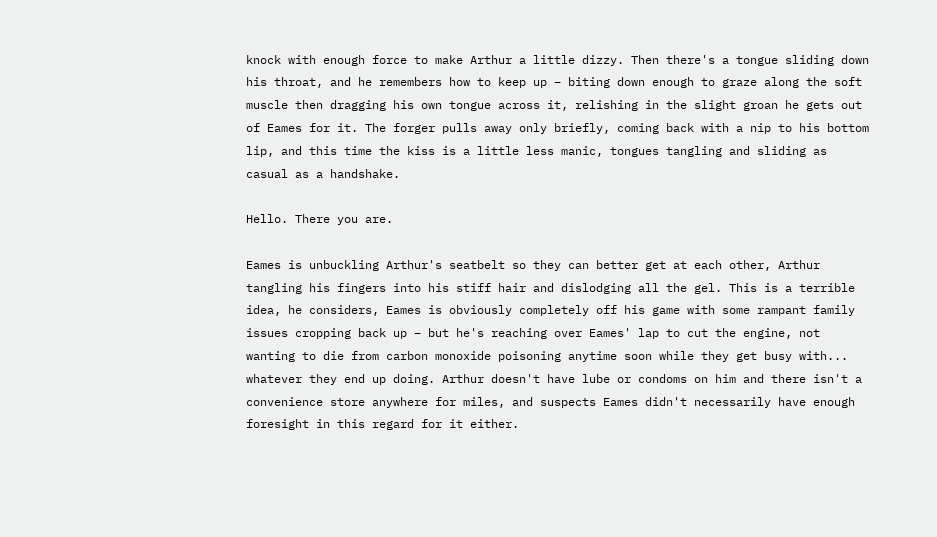knock with enough force to make Arthur a little dizzy. Then there's a tongue sliding down his throat, and he remembers how to keep up – biting down enough to graze along the soft muscle then dragging his own tongue across it, relishing in the slight groan he gets out of Eames for it. The forger pulls away only briefly, coming back with a nip to his bottom lip, and this time the kiss is a little less manic, tongues tangling and sliding as casual as a handshake.

Hello. There you are.

Eames is unbuckling Arthur's seatbelt so they can better get at each other, Arthur tangling his fingers into his stiff hair and dislodging all the gel. This is a terrible idea, he considers, Eames is obviously completely off his game with some rampant family issues cropping back up – but he's reaching over Eames' lap to cut the engine, not wanting to die from carbon monoxide poisoning anytime soon while they get busy with... whatever they end up doing. Arthur doesn't have lube or condoms on him and there isn't a convenience store anywhere for miles, and suspects Eames didn't necessarily have enough foresight in this regard for it either.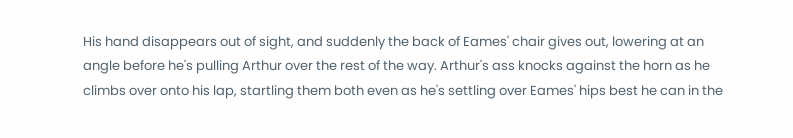His hand disappears out of sight, and suddenly the back of Eames' chair gives out, lowering at an angle before he's pulling Arthur over the rest of the way. Arthur's ass knocks against the horn as he climbs over onto his lap, startling them both even as he's settling over Eames' hips best he can in the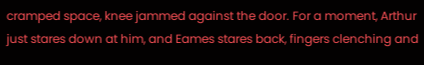cramped space, knee jammed against the door. For a moment, Arthur just stares down at him, and Eames stares back, fingers clenching and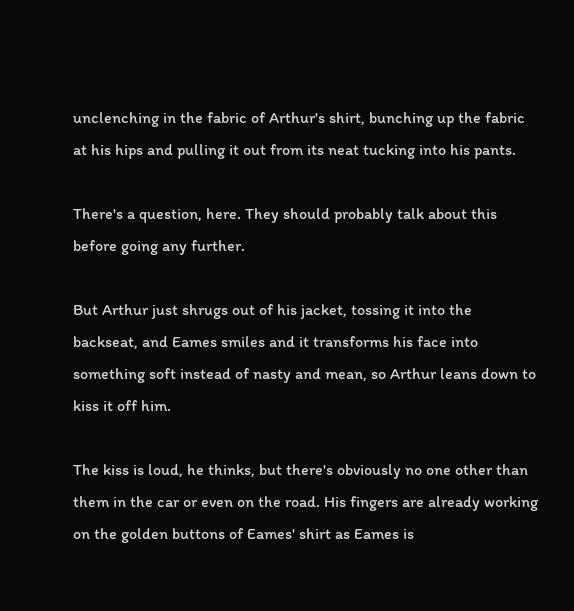unclenching in the fabric of Arthur's shirt, bunching up the fabric at his hips and pulling it out from its neat tucking into his pants.

There's a question, here. They should probably talk about this before going any further.

But Arthur just shrugs out of his jacket, tossing it into the backseat, and Eames smiles and it transforms his face into something soft instead of nasty and mean, so Arthur leans down to kiss it off him.

The kiss is loud, he thinks, but there's obviously no one other than them in the car or even on the road. His fingers are already working on the golden buttons of Eames' shirt as Eames is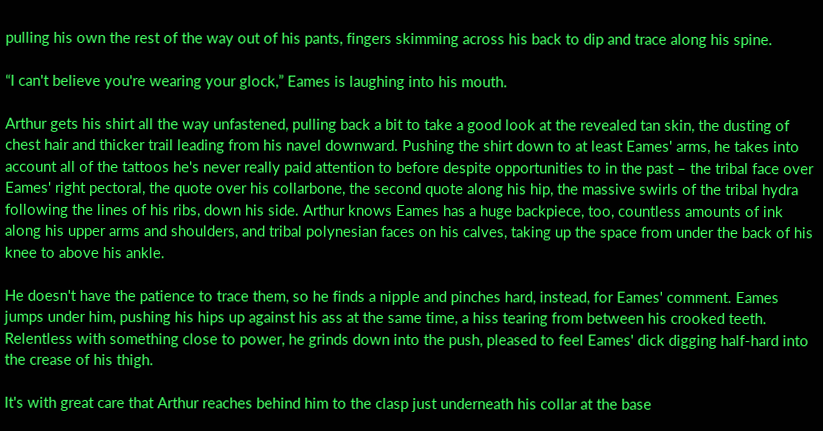pulling his own the rest of the way out of his pants, fingers skimming across his back to dip and trace along his spine.

“I can't believe you're wearing your glock,” Eames is laughing into his mouth.

Arthur gets his shirt all the way unfastened, pulling back a bit to take a good look at the revealed tan skin, the dusting of chest hair and thicker trail leading from his navel downward. Pushing the shirt down to at least Eames' arms, he takes into account all of the tattoos he's never really paid attention to before despite opportunities to in the past – the tribal face over Eames' right pectoral, the quote over his collarbone, the second quote along his hip, the massive swirls of the tribal hydra following the lines of his ribs, down his side. Arthur knows Eames has a huge backpiece, too, countless amounts of ink along his upper arms and shoulders, and tribal polynesian faces on his calves, taking up the space from under the back of his knee to above his ankle.

He doesn't have the patience to trace them, so he finds a nipple and pinches hard, instead, for Eames' comment. Eames jumps under him, pushing his hips up against his ass at the same time, a hiss tearing from between his crooked teeth. Relentless with something close to power, he grinds down into the push, pleased to feel Eames' dick digging half-hard into the crease of his thigh.

It's with great care that Arthur reaches behind him to the clasp just underneath his collar at the base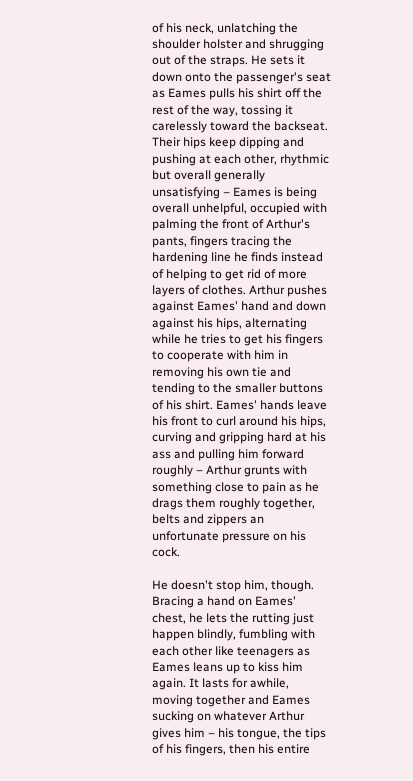of his neck, unlatching the shoulder holster and shrugging out of the straps. He sets it down onto the passenger's seat as Eames pulls his shirt off the rest of the way, tossing it carelessly toward the backseat. Their hips keep dipping and pushing at each other, rhythmic but overall generally unsatisfying – Eames is being overall unhelpful, occupied with palming the front of Arthur's pants, fingers tracing the hardening line he finds instead of helping to get rid of more layers of clothes. Arthur pushes against Eames' hand and down against his hips, alternating while he tries to get his fingers to cooperate with him in removing his own tie and tending to the smaller buttons of his shirt. Eames' hands leave his front to curl around his hips, curving and gripping hard at his ass and pulling him forward roughly – Arthur grunts with something close to pain as he drags them roughly together, belts and zippers an unfortunate pressure on his cock.

He doesn't stop him, though. Bracing a hand on Eames' chest, he lets the rutting just happen blindly, fumbling with each other like teenagers as Eames leans up to kiss him again. It lasts for awhile, moving together and Eames sucking on whatever Arthur gives him – his tongue, the tips of his fingers, then his entire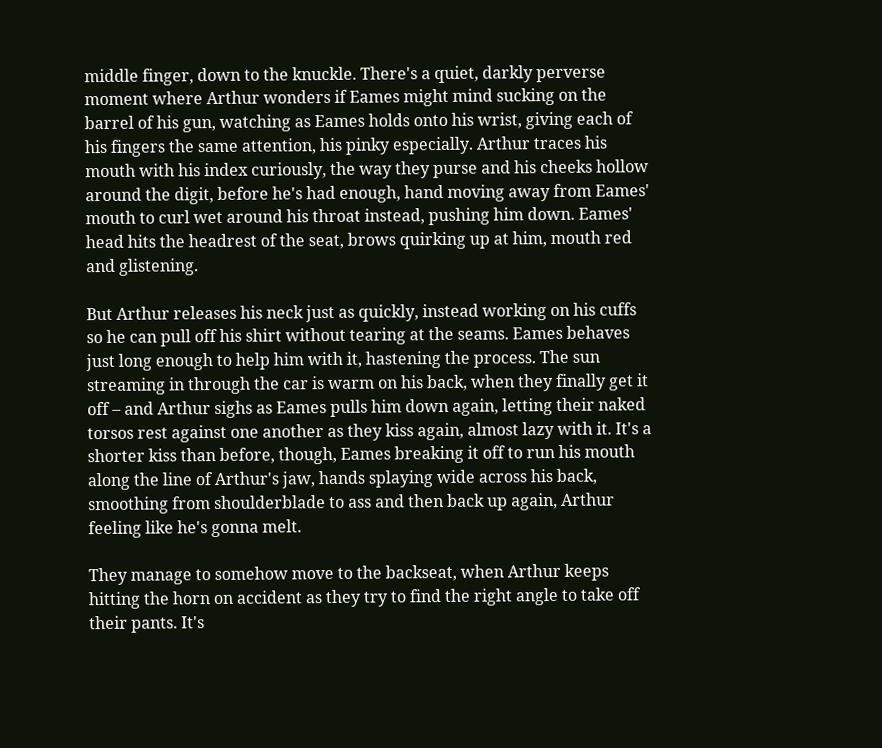middle finger, down to the knuckle. There's a quiet, darkly perverse moment where Arthur wonders if Eames might mind sucking on the barrel of his gun, watching as Eames holds onto his wrist, giving each of his fingers the same attention, his pinky especially. Arthur traces his mouth with his index curiously, the way they purse and his cheeks hollow around the digit, before he's had enough, hand moving away from Eames' mouth to curl wet around his throat instead, pushing him down. Eames' head hits the headrest of the seat, brows quirking up at him, mouth red and glistening.

But Arthur releases his neck just as quickly, instead working on his cuffs so he can pull off his shirt without tearing at the seams. Eames behaves just long enough to help him with it, hastening the process. The sun streaming in through the car is warm on his back, when they finally get it off – and Arthur sighs as Eames pulls him down again, letting their naked torsos rest against one another as they kiss again, almost lazy with it. It's a shorter kiss than before, though, Eames breaking it off to run his mouth along the line of Arthur's jaw, hands splaying wide across his back, smoothing from shoulderblade to ass and then back up again, Arthur feeling like he's gonna melt.

They manage to somehow move to the backseat, when Arthur keeps hitting the horn on accident as they try to find the right angle to take off their pants. It's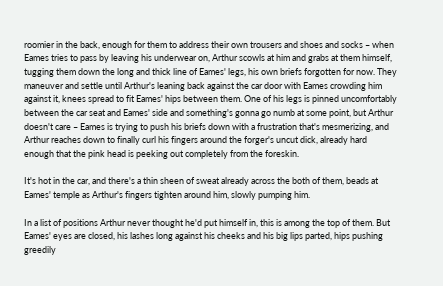roomier in the back, enough for them to address their own trousers and shoes and socks – when Eames tries to pass by leaving his underwear on, Arthur scowls at him and grabs at them himself, tugging them down the long and thick line of Eames' legs, his own briefs forgotten for now. They maneuver and settle until Arthur's leaning back against the car door with Eames crowding him against it, knees spread to fit Eames' hips between them. One of his legs is pinned uncomfortably between the car seat and Eames' side and something's gonna go numb at some point, but Arthur doesn't care – Eames is trying to push his briefs down with a frustration that's mesmerizing, and Arthur reaches down to finally curl his fingers around the forger's uncut dick, already hard enough that the pink head is peeking out completely from the foreskin.

It's hot in the car, and there's a thin sheen of sweat already across the both of them, beads at Eames' temple as Arthur's fingers tighten around him, slowly pumping him.

In a list of positions Arthur never thought he'd put himself in, this is among the top of them. But Eames' eyes are closed, his lashes long against his cheeks and his big lips parted, hips pushing greedily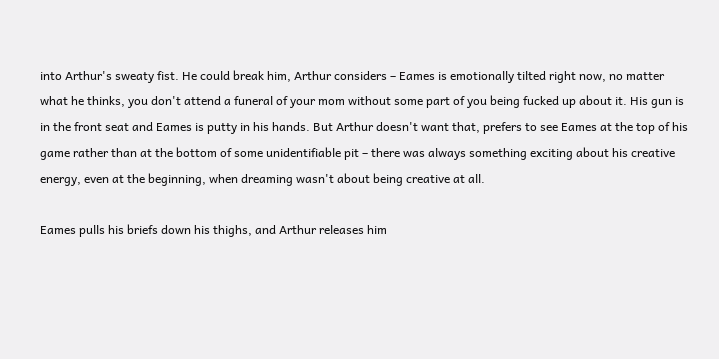into Arthur's sweaty fist. He could break him, Arthur considers – Eames is emotionally tilted right now, no matter what he thinks, you don't attend a funeral of your mom without some part of you being fucked up about it. His gun is in the front seat and Eames is putty in his hands. But Arthur doesn't want that, prefers to see Eames at the top of his game rather than at the bottom of some unidentifiable pit – there was always something exciting about his creative energy, even at the beginning, when dreaming wasn't about being creative at all.

Eames pulls his briefs down his thighs, and Arthur releases him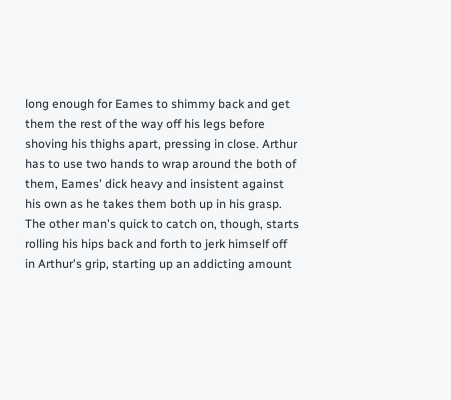long enough for Eames to shimmy back and get them the rest of the way off his legs before shoving his thighs apart, pressing in close. Arthur has to use two hands to wrap around the both of them, Eames' dick heavy and insistent against his own as he takes them both up in his grasp. The other man's quick to catch on, though, starts rolling his hips back and forth to jerk himself off in Arthur's grip, starting up an addicting amount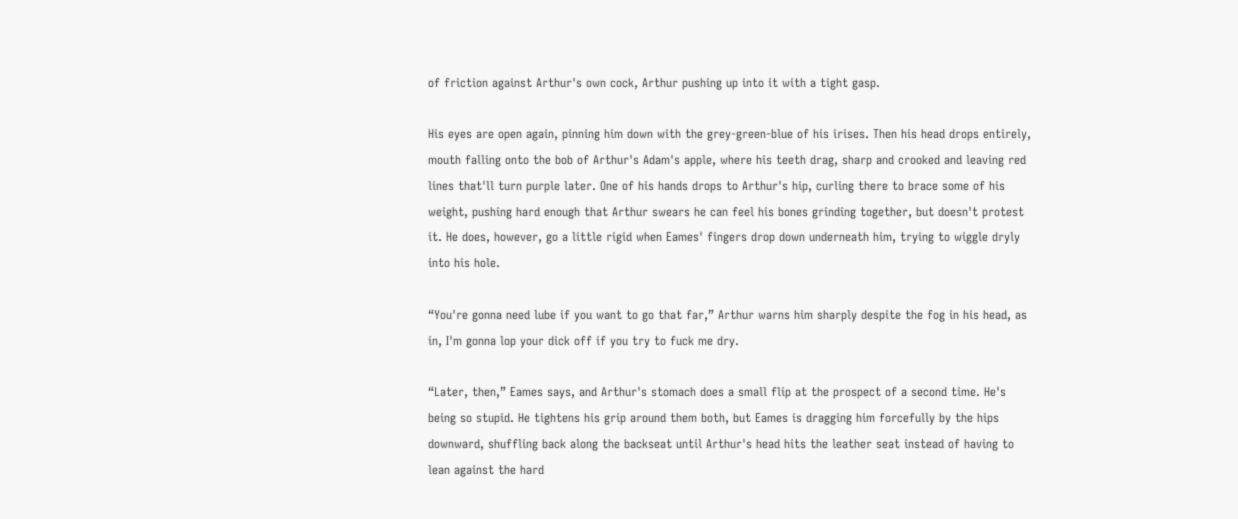of friction against Arthur's own cock, Arthur pushing up into it with a tight gasp.

His eyes are open again, pinning him down with the grey-green-blue of his irises. Then his head drops entirely, mouth falling onto the bob of Arthur's Adam's apple, where his teeth drag, sharp and crooked and leaving red lines that'll turn purple later. One of his hands drops to Arthur's hip, curling there to brace some of his weight, pushing hard enough that Arthur swears he can feel his bones grinding together, but doesn't protest it. He does, however, go a little rigid when Eames' fingers drop down underneath him, trying to wiggle dryly into his hole.

“You're gonna need lube if you want to go that far,” Arthur warns him sharply despite the fog in his head, as in, I'm gonna lop your dick off if you try to fuck me dry.

“Later, then,” Eames says, and Arthur's stomach does a small flip at the prospect of a second time. He's being so stupid. He tightens his grip around them both, but Eames is dragging him forcefully by the hips downward, shuffling back along the backseat until Arthur's head hits the leather seat instead of having to lean against the hard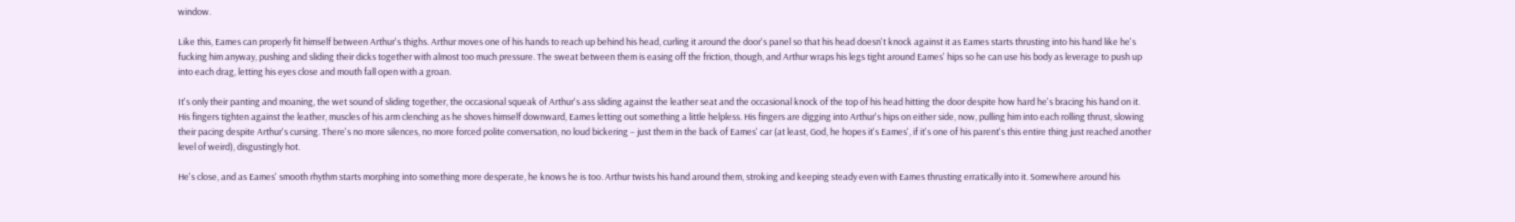window.

Like this, Eames can properly fit himself between Arthur's thighs. Arthur moves one of his hands to reach up behind his head, curling it around the door's panel so that his head doesn't knock against it as Eames starts thrusting into his hand like he's fucking him anyway, pushing and sliding their dicks together with almost too much pressure. The sweat between them is easing off the friction, though, and Arthur wraps his legs tight around Eames' hips so he can use his body as leverage to push up into each drag, letting his eyes close and mouth fall open with a groan.

It's only their panting and moaning, the wet sound of sliding together, the occasional squeak of Arthur's ass sliding against the leather seat and the occasional knock of the top of his head hitting the door despite how hard he's bracing his hand on it. His fingers tighten against the leather, muscles of his arm clenching as he shoves himself downward, Eames letting out something a little helpless. His fingers are digging into Arthur's hips on either side, now, pulling him into each rolling thrust, slowing their pacing despite Arthur's cursing. There's no more silences, no more forced polite conversation, no loud bickering – just them in the back of Eames' car (at least, God, he hopes it's Eames', if it's one of his parent's this entire thing just reached another level of weird), disgustingly hot.

He's close, and as Eames' smooth rhythm starts morphing into something more desperate, he knows he is too. Arthur twists his hand around them, stroking and keeping steady even with Eames thrusting erratically into it. Somewhere around his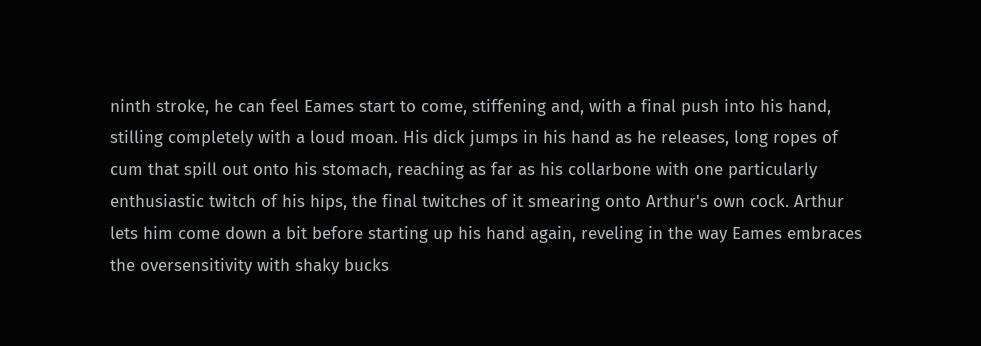ninth stroke, he can feel Eames start to come, stiffening and, with a final push into his hand, stilling completely with a loud moan. His dick jumps in his hand as he releases, long ropes of cum that spill out onto his stomach, reaching as far as his collarbone with one particularly enthusiastic twitch of his hips, the final twitches of it smearing onto Arthur's own cock. Arthur lets him come down a bit before starting up his hand again, reveling in the way Eames embraces the oversensitivity with shaky bucks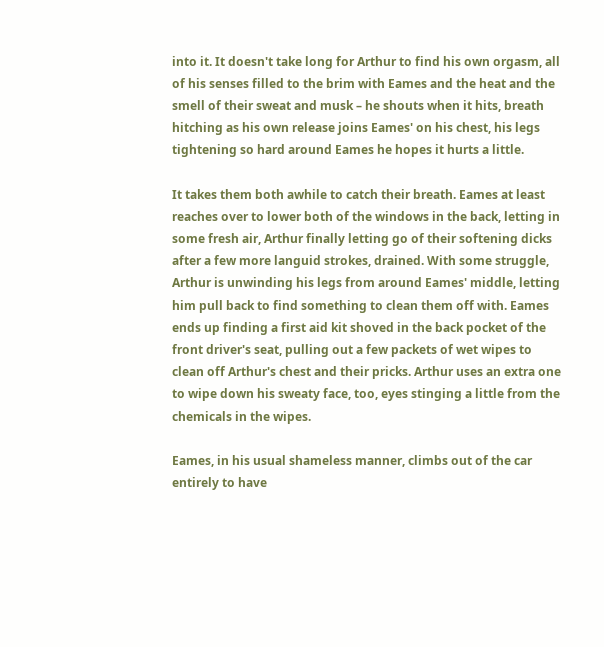into it. It doesn't take long for Arthur to find his own orgasm, all of his senses filled to the brim with Eames and the heat and the smell of their sweat and musk – he shouts when it hits, breath hitching as his own release joins Eames' on his chest, his legs tightening so hard around Eames he hopes it hurts a little.

It takes them both awhile to catch their breath. Eames at least reaches over to lower both of the windows in the back, letting in some fresh air, Arthur finally letting go of their softening dicks after a few more languid strokes, drained. With some struggle, Arthur is unwinding his legs from around Eames' middle, letting him pull back to find something to clean them off with. Eames ends up finding a first aid kit shoved in the back pocket of the front driver's seat, pulling out a few packets of wet wipes to clean off Arthur's chest and their pricks. Arthur uses an extra one to wipe down his sweaty face, too, eyes stinging a little from the chemicals in the wipes.

Eames, in his usual shameless manner, climbs out of the car entirely to have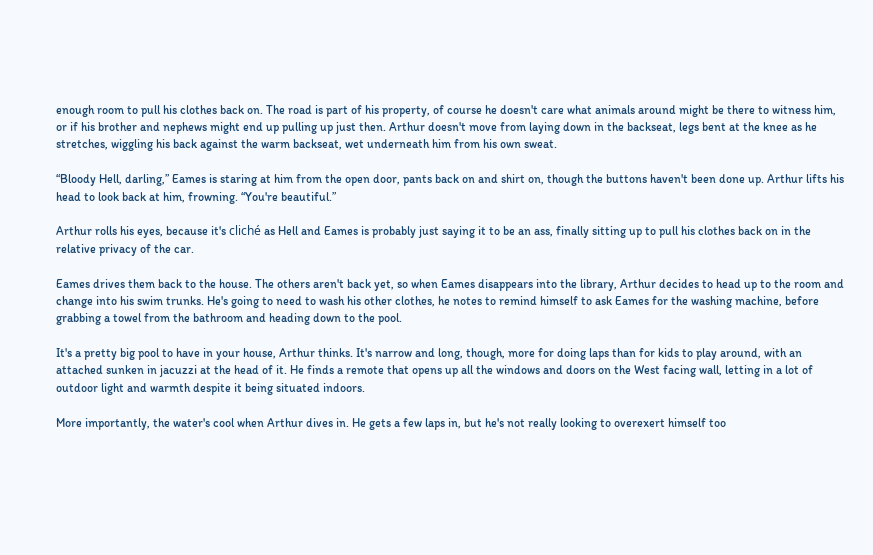enough room to pull his clothes back on. The road is part of his property, of course he doesn't care what animals around might be there to witness him, or if his brother and nephews might end up pulling up just then. Arthur doesn't move from laying down in the backseat, legs bent at the knee as he stretches, wiggling his back against the warm backseat, wet underneath him from his own sweat.

“Bloody Hell, darling,” Eames is staring at him from the open door, pants back on and shirt on, though the buttons haven't been done up. Arthur lifts his head to look back at him, frowning. “You're beautiful.”

Arthur rolls his eyes, because it's cliché as Hell and Eames is probably just saying it to be an ass, finally sitting up to pull his clothes back on in the relative privacy of the car.

Eames drives them back to the house. The others aren't back yet, so when Eames disappears into the library, Arthur decides to head up to the room and change into his swim trunks. He's going to need to wash his other clothes, he notes to remind himself to ask Eames for the washing machine, before grabbing a towel from the bathroom and heading down to the pool.

It's a pretty big pool to have in your house, Arthur thinks. It's narrow and long, though, more for doing laps than for kids to play around, with an attached sunken in jacuzzi at the head of it. He finds a remote that opens up all the windows and doors on the West facing wall, letting in a lot of outdoor light and warmth despite it being situated indoors.

More importantly, the water's cool when Arthur dives in. He gets a few laps in, but he's not really looking to overexert himself too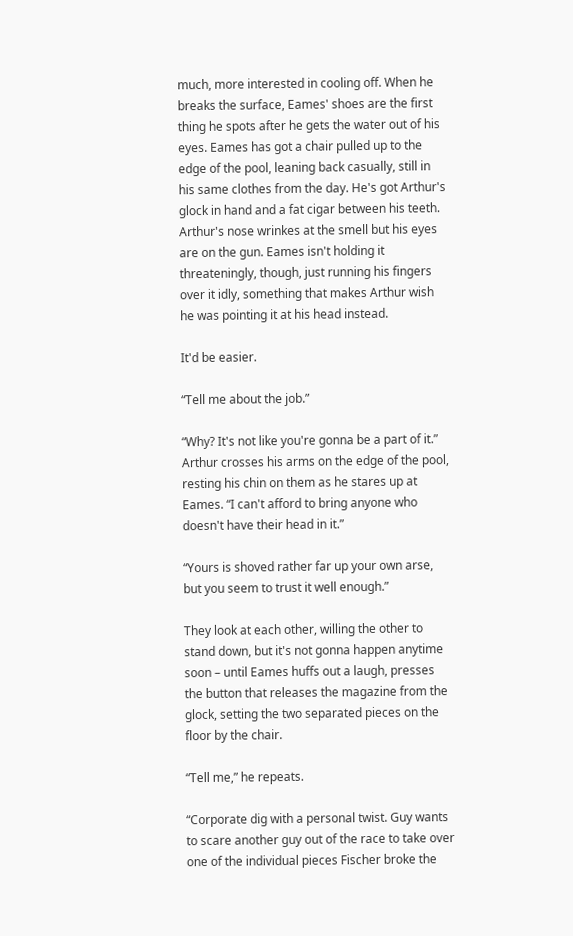much, more interested in cooling off. When he breaks the surface, Eames' shoes are the first thing he spots after he gets the water out of his eyes. Eames has got a chair pulled up to the edge of the pool, leaning back casually, still in his same clothes from the day. He's got Arthur's glock in hand and a fat cigar between his teeth. Arthur's nose wrinkes at the smell but his eyes are on the gun. Eames isn't holding it threateningly, though, just running his fingers over it idly, something that makes Arthur wish he was pointing it at his head instead.

It'd be easier.

“Tell me about the job.”

“Why? It's not like you're gonna be a part of it.” Arthur crosses his arms on the edge of the pool, resting his chin on them as he stares up at Eames. “I can't afford to bring anyone who doesn't have their head in it.”

“Yours is shoved rather far up your own arse, but you seem to trust it well enough.”

They look at each other, willing the other to stand down, but it's not gonna happen anytime soon – until Eames huffs out a laugh, presses the button that releases the magazine from the glock, setting the two separated pieces on the floor by the chair.

“Tell me,” he repeats.

“Corporate dig with a personal twist. Guy wants to scare another guy out of the race to take over one of the individual pieces Fischer broke the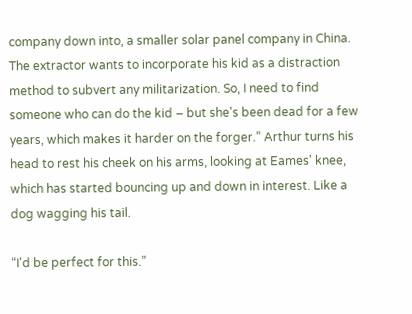company down into, a smaller solar panel company in China. The extractor wants to incorporate his kid as a distraction method to subvert any militarization. So, I need to find someone who can do the kid – but she's been dead for a few years, which makes it harder on the forger.” Arthur turns his head to rest his cheek on his arms, looking at Eames' knee, which has started bouncing up and down in interest. Like a dog wagging his tail.

“I'd be perfect for this.”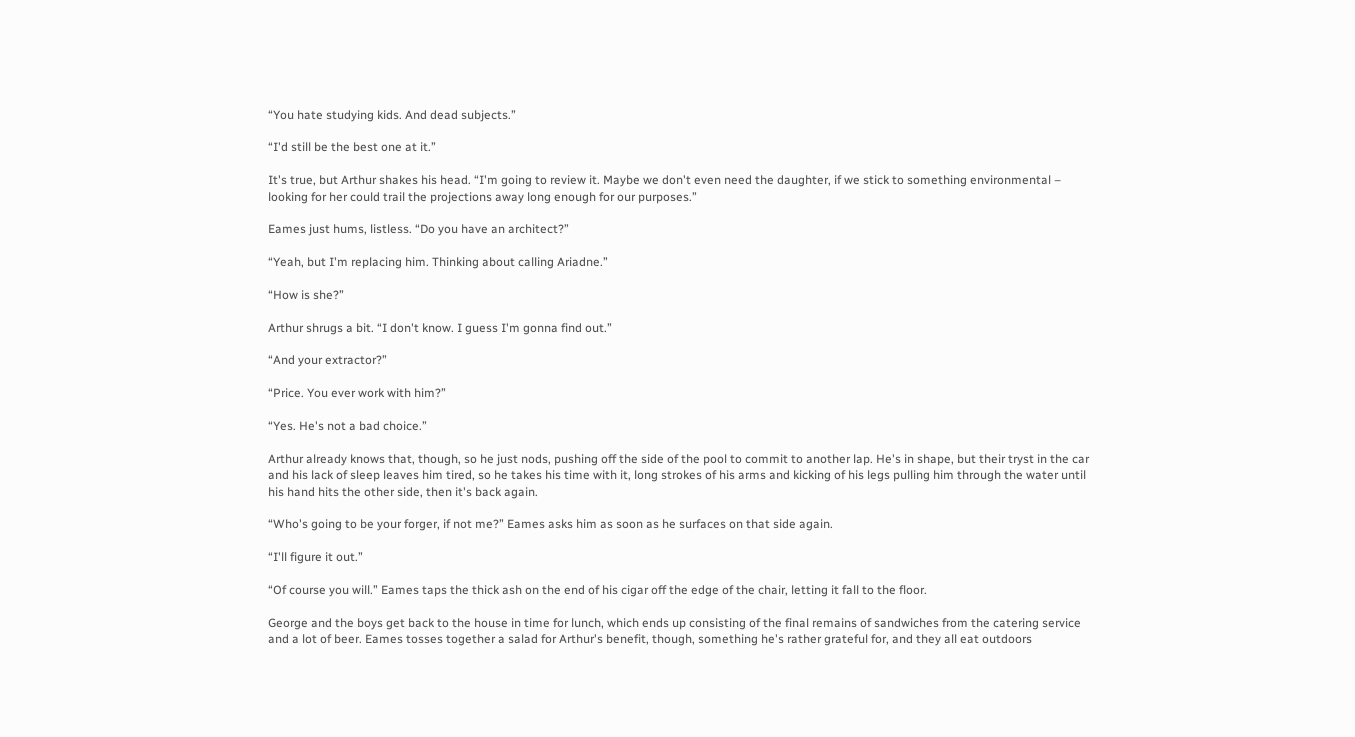“You hate studying kids. And dead subjects.”

“I'd still be the best one at it.”

It's true, but Arthur shakes his head. “I'm going to review it. Maybe we don't even need the daughter, if we stick to something environmental – looking for her could trail the projections away long enough for our purposes.”

Eames just hums, listless. “Do you have an architect?”

“Yeah, but I'm replacing him. Thinking about calling Ariadne.”

“How is she?”

Arthur shrugs a bit. “I don't know. I guess I'm gonna find out.”

“And your extractor?”

“Price. You ever work with him?”

“Yes. He's not a bad choice.”

Arthur already knows that, though, so he just nods, pushing off the side of the pool to commit to another lap. He's in shape, but their tryst in the car and his lack of sleep leaves him tired, so he takes his time with it, long strokes of his arms and kicking of his legs pulling him through the water until his hand hits the other side, then it's back again.

“Who's going to be your forger, if not me?” Eames asks him as soon as he surfaces on that side again.

“I'll figure it out.”

“Of course you will.” Eames taps the thick ash on the end of his cigar off the edge of the chair, letting it fall to the floor.

George and the boys get back to the house in time for lunch, which ends up consisting of the final remains of sandwiches from the catering service and a lot of beer. Eames tosses together a salad for Arthur's benefit, though, something he's rather grateful for, and they all eat outdoors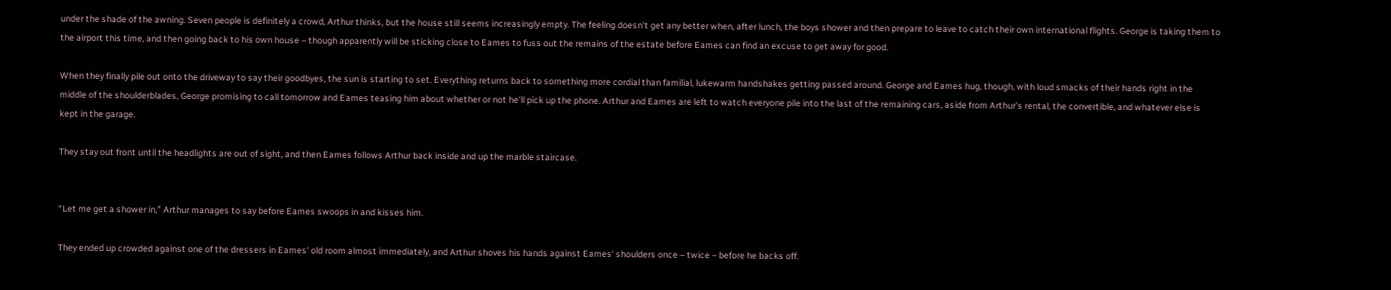under the shade of the awning. Seven people is definitely a crowd, Arthur thinks, but the house still seems increasingly empty. The feeling doesn't get any better when, after lunch, the boys shower and then prepare to leave to catch their own international flights. George is taking them to the airport this time, and then going back to his own house – though apparently will be sticking close to Eames to fuss out the remains of the estate before Eames can find an excuse to get away for good.

When they finally pile out onto the driveway to say their goodbyes, the sun is starting to set. Everything returns back to something more cordial than familial, lukewarm handshakes getting passed around. George and Eames hug, though, with loud smacks of their hands right in the middle of the shoulderblades, George promising to call tomorrow and Eames teasing him about whether or not he'll pick up the phone. Arthur and Eames are left to watch everyone pile into the last of the remaining cars, aside from Arthur's rental, the convertible, and whatever else is kept in the garage.

They stay out front until the headlights are out of sight, and then Eames follows Arthur back inside and up the marble staircase.


“Let me get a shower in,” Arthur manages to say before Eames swoops in and kisses him.

They ended up crowded against one of the dressers in Eames' old room almost immediately, and Arthur shoves his hands against Eames' shoulders once – twice – before he backs off.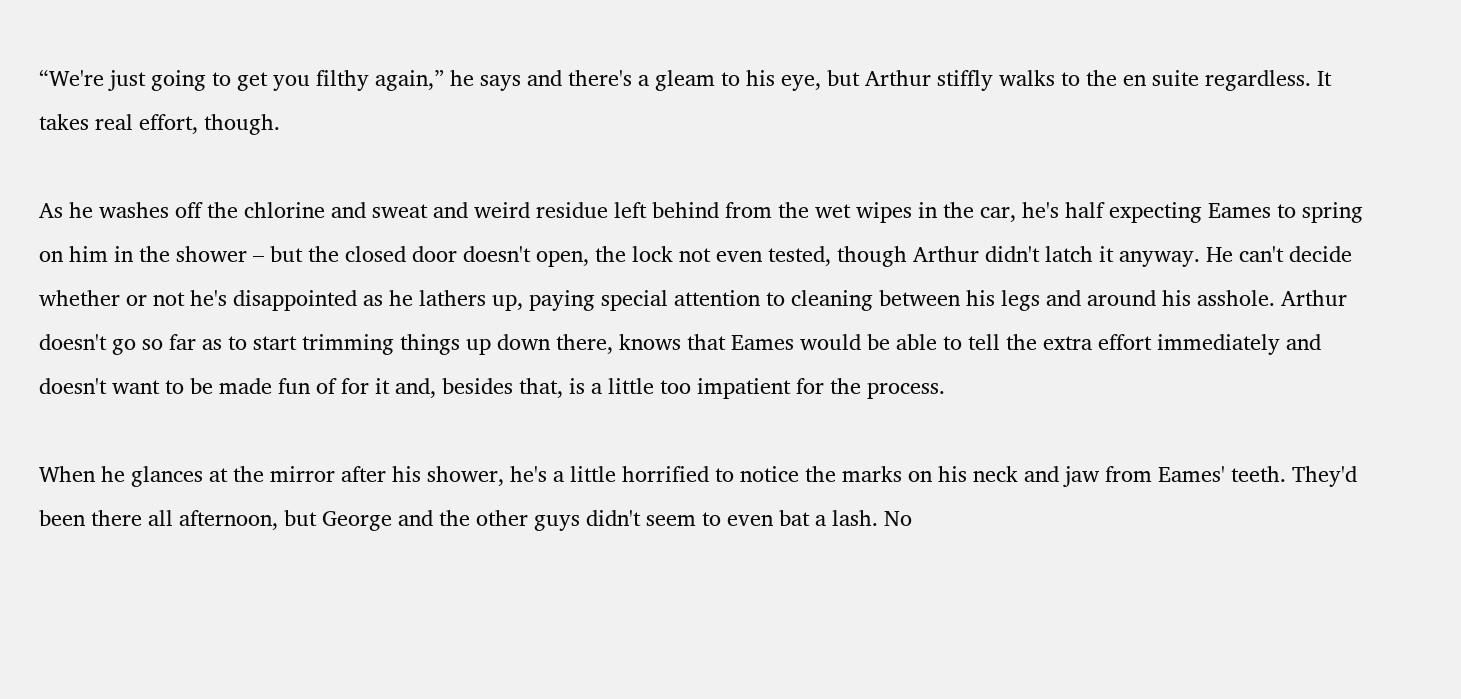“We're just going to get you filthy again,” he says and there's a gleam to his eye, but Arthur stiffly walks to the en suite regardless. It takes real effort, though.

As he washes off the chlorine and sweat and weird residue left behind from the wet wipes in the car, he's half expecting Eames to spring on him in the shower – but the closed door doesn't open, the lock not even tested, though Arthur didn't latch it anyway. He can't decide whether or not he's disappointed as he lathers up, paying special attention to cleaning between his legs and around his asshole. Arthur doesn't go so far as to start trimming things up down there, knows that Eames would be able to tell the extra effort immediately and doesn't want to be made fun of for it and, besides that, is a little too impatient for the process.

When he glances at the mirror after his shower, he's a little horrified to notice the marks on his neck and jaw from Eames' teeth. They'd been there all afternoon, but George and the other guys didn't seem to even bat a lash. No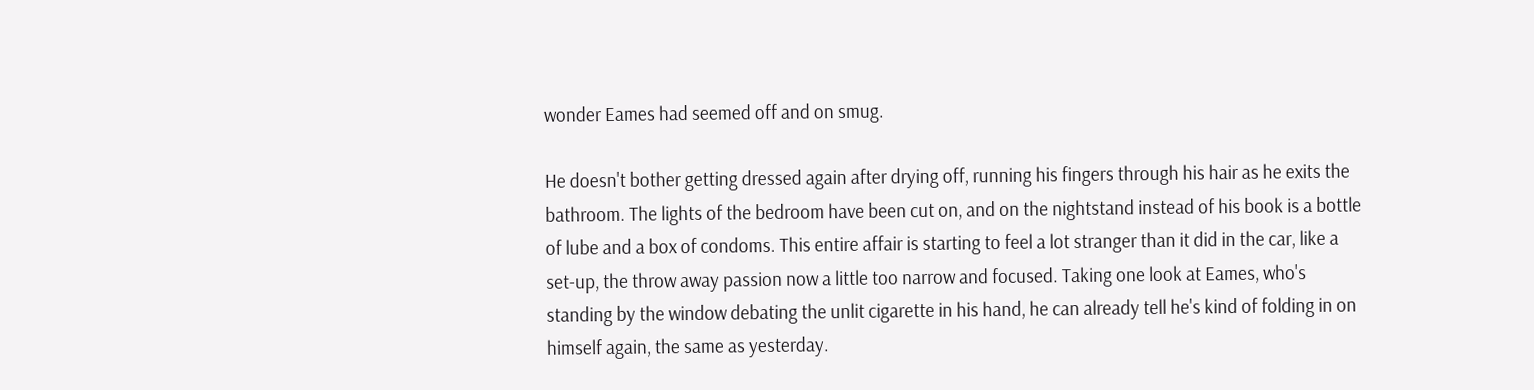wonder Eames had seemed off and on smug.

He doesn't bother getting dressed again after drying off, running his fingers through his hair as he exits the bathroom. The lights of the bedroom have been cut on, and on the nightstand instead of his book is a bottle of lube and a box of condoms. This entire affair is starting to feel a lot stranger than it did in the car, like a set-up, the throw away passion now a little too narrow and focused. Taking one look at Eames, who's standing by the window debating the unlit cigarette in his hand, he can already tell he's kind of folding in on himself again, the same as yesterday.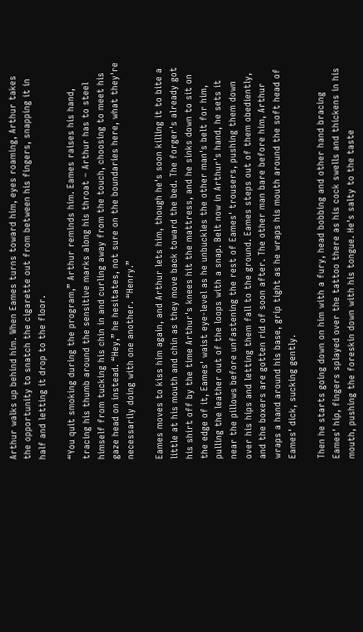Arthur walks up behind him. When Eames turns toward him, eyes roaming, Arthur takes the opportunity to snatch the cigarette out from between his fingers, snapping it in half and letting it drop to the floor.

“You quit smoking during the program,” Arthur reminds him. Eames raises his hand, tracing his thumb around the sensitive marks along his throat – Arthur has to steel himself from tucking his chin in and curling away from the touch, choosing to meet his gaze head on instead. “Hey,” he hesitates, not sure on the boundaries here, what they're necessarily doing with one another. “Henry.”

Eames moves to kiss him again, and Arthur lets him, though he's soon killing it to bite a little at his mouth and chin as they move back toward the bed. The forger's already got his shirt off by the time Arthur's knees hit the mattress, and he sinks down to sit on the edge of it, Eames' waist eye-level as he unbuckles the other man's belt for him, pulling the leather out of the loops with a snap. Belt now in Arthur's hand, he sets it near the pillows before unfastening the rest of Eames' trousers, pushing them down over his hips and letting them fall to the ground. Eames steps out of them obediently, and the boxers are gotten rid of soon after. The other man bare before him, Arthur wraps a hand around his base, grip tight as he wraps his mouth around the soft head of Eames' dick, sucking gently.

Then he starts going down on him with a fury, head bobbing and other hand bracing Eames' hip, fingers splayed over the tattoo there as his cock swells and thickens in his mouth, pushing the foreskin down with his tongue. He's salty to the taste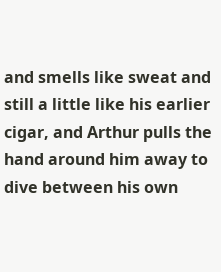and smells like sweat and still a little like his earlier cigar, and Arthur pulls the hand around him away to dive between his own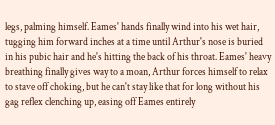legs, palming himself. Eames' hands finally wind into his wet hair, tugging him forward inches at a time until Arthur's nose is buried in his pubic hair and he's hitting the back of his throat. Eames' heavy breathing finally gives way to a moan, Arthur forces himself to relax to stave off choking, but he can't stay like that for long without his gag reflex clenching up, easing off Eames entirely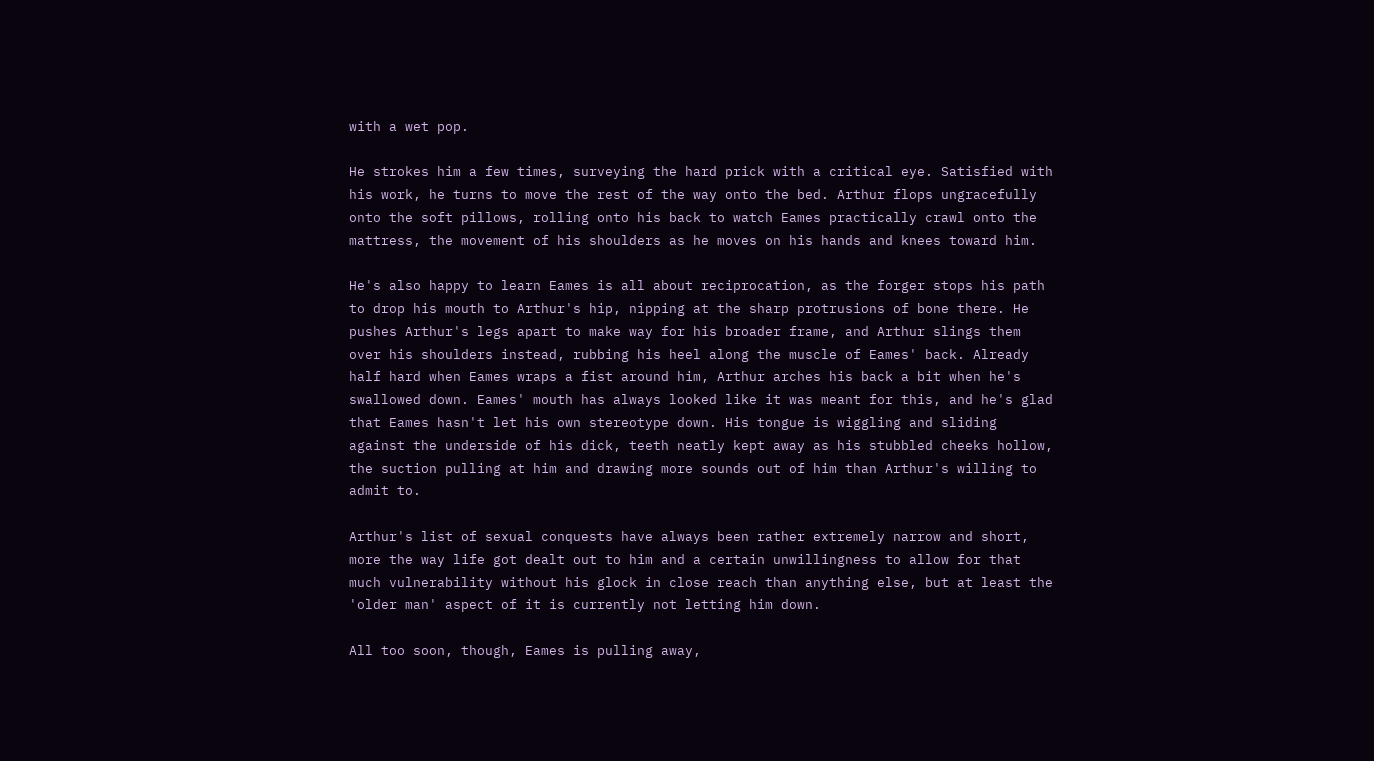with a wet pop.

He strokes him a few times, surveying the hard prick with a critical eye. Satisfied with his work, he turns to move the rest of the way onto the bed. Arthur flops ungracefully onto the soft pillows, rolling onto his back to watch Eames practically crawl onto the mattress, the movement of his shoulders as he moves on his hands and knees toward him.

He's also happy to learn Eames is all about reciprocation, as the forger stops his path to drop his mouth to Arthur's hip, nipping at the sharp protrusions of bone there. He pushes Arthur's legs apart to make way for his broader frame, and Arthur slings them over his shoulders instead, rubbing his heel along the muscle of Eames' back. Already half hard when Eames wraps a fist around him, Arthur arches his back a bit when he's swallowed down. Eames' mouth has always looked like it was meant for this, and he's glad that Eames hasn't let his own stereotype down. His tongue is wiggling and sliding against the underside of his dick, teeth neatly kept away as his stubbled cheeks hollow, the suction pulling at him and drawing more sounds out of him than Arthur's willing to admit to.

Arthur's list of sexual conquests have always been rather extremely narrow and short, more the way life got dealt out to him and a certain unwillingness to allow for that much vulnerability without his glock in close reach than anything else, but at least the 'older man' aspect of it is currently not letting him down.

All too soon, though, Eames is pulling away,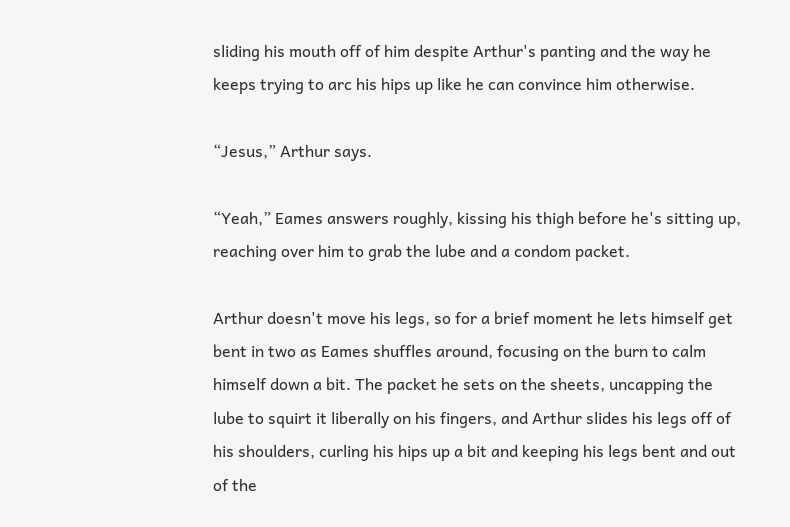sliding his mouth off of him despite Arthur's panting and the way he keeps trying to arc his hips up like he can convince him otherwise.

“Jesus,” Arthur says.

“Yeah,” Eames answers roughly, kissing his thigh before he's sitting up, reaching over him to grab the lube and a condom packet.

Arthur doesn't move his legs, so for a brief moment he lets himself get bent in two as Eames shuffles around, focusing on the burn to calm himself down a bit. The packet he sets on the sheets, uncapping the lube to squirt it liberally on his fingers, and Arthur slides his legs off of his shoulders, curling his hips up a bit and keeping his legs bent and out of the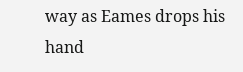way as Eames drops his hand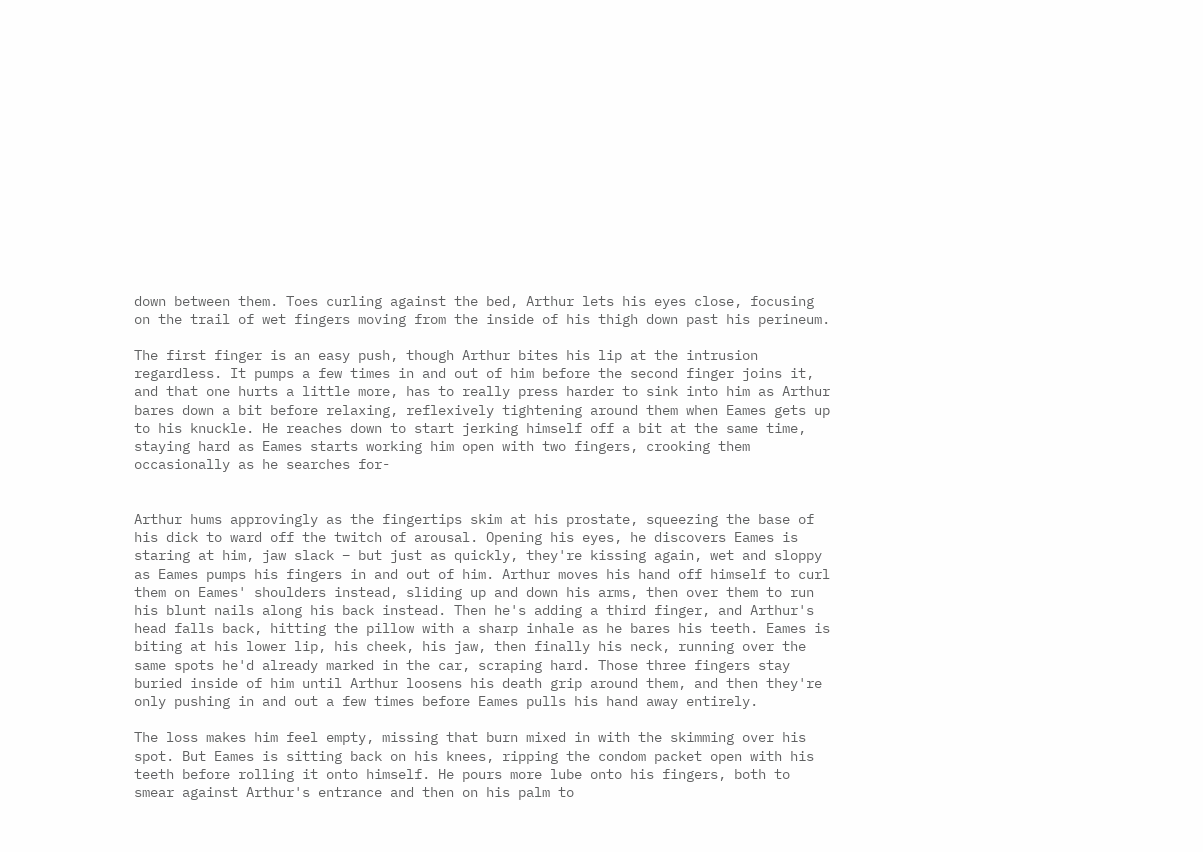down between them. Toes curling against the bed, Arthur lets his eyes close, focusing on the trail of wet fingers moving from the inside of his thigh down past his perineum.

The first finger is an easy push, though Arthur bites his lip at the intrusion regardless. It pumps a few times in and out of him before the second finger joins it, and that one hurts a little more, has to really press harder to sink into him as Arthur bares down a bit before relaxing, reflexively tightening around them when Eames gets up to his knuckle. He reaches down to start jerking himself off a bit at the same time, staying hard as Eames starts working him open with two fingers, crooking them occasionally as he searches for-


Arthur hums approvingly as the fingertips skim at his prostate, squeezing the base of his dick to ward off the twitch of arousal. Opening his eyes, he discovers Eames is staring at him, jaw slack – but just as quickly, they're kissing again, wet and sloppy as Eames pumps his fingers in and out of him. Arthur moves his hand off himself to curl them on Eames' shoulders instead, sliding up and down his arms, then over them to run his blunt nails along his back instead. Then he's adding a third finger, and Arthur's head falls back, hitting the pillow with a sharp inhale as he bares his teeth. Eames is biting at his lower lip, his cheek, his jaw, then finally his neck, running over the same spots he'd already marked in the car, scraping hard. Those three fingers stay buried inside of him until Arthur loosens his death grip around them, and then they're only pushing in and out a few times before Eames pulls his hand away entirely.

The loss makes him feel empty, missing that burn mixed in with the skimming over his spot. But Eames is sitting back on his knees, ripping the condom packet open with his teeth before rolling it onto himself. He pours more lube onto his fingers, both to smear against Arthur's entrance and then on his palm to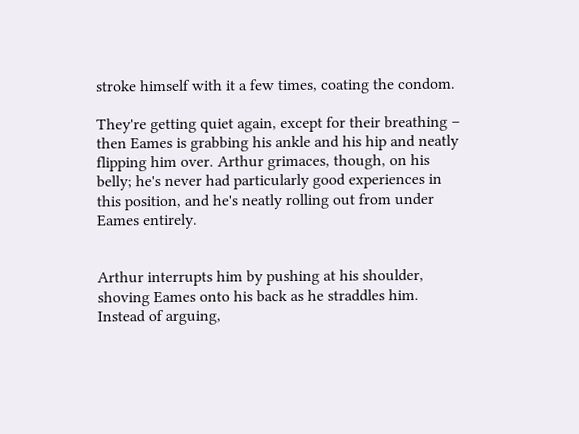stroke himself with it a few times, coating the condom.

They're getting quiet again, except for their breathing – then Eames is grabbing his ankle and his hip and neatly flipping him over. Arthur grimaces, though, on his belly; he's never had particularly good experiences in this position, and he's neatly rolling out from under Eames entirely.


Arthur interrupts him by pushing at his shoulder, shoving Eames onto his back as he straddles him. Instead of arguing,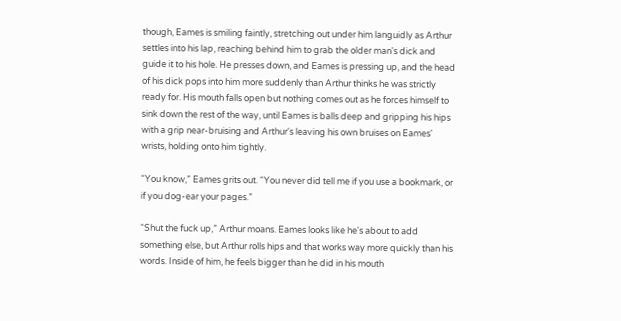though, Eames is smiling faintly, stretching out under him languidly as Arthur settles into his lap, reaching behind him to grab the older man's dick and guide it to his hole. He presses down, and Eames is pressing up, and the head of his dick pops into him more suddenly than Arthur thinks he was strictly ready for. His mouth falls open but nothing comes out as he forces himself to sink down the rest of the way, until Eames is balls deep and gripping his hips with a grip near-bruising and Arthur's leaving his own bruises on Eames' wrists, holding onto him tightly.

“You know,” Eames grits out. “You never did tell me if you use a bookmark, or if you dog-ear your pages.”

“Shut the fuck up,” Arthur moans. Eames looks like he's about to add something else, but Arthur rolls hips and that works way more quickly than his words. Inside of him, he feels bigger than he did in his mouth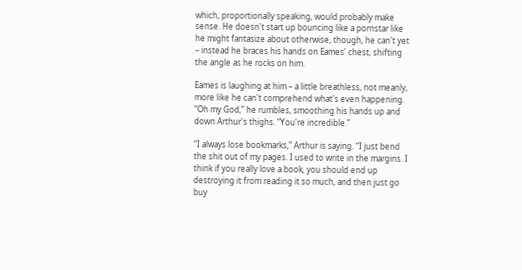which, proportionally speaking, would probably make sense. He doesn't start up bouncing like a pornstar like he might fantasize about otherwise, though, he can't yet – instead he braces his hands on Eames' chest, shifting the angle as he rocks on him.

Eames is laughing at him – a little breathless, not meanly, more like he can't comprehend what's even happening. “Oh my God,” he rumbles, smoothing his hands up and down Arthur's thighs. “You're incredible.”

“I always lose bookmarks,” Arthur is saying. “I just bend the shit out of my pages. I used to write in the margins. I think if you really love a book, you should end up destroying it from reading it so much, and then just go buy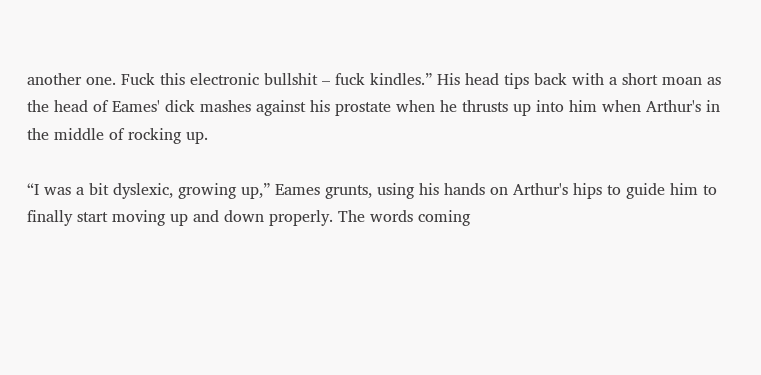another one. Fuck this electronic bullshit – fuck kindles.” His head tips back with a short moan as the head of Eames' dick mashes against his prostate when he thrusts up into him when Arthur's in the middle of rocking up.

“I was a bit dyslexic, growing up,” Eames grunts, using his hands on Arthur's hips to guide him to finally start moving up and down properly. The words coming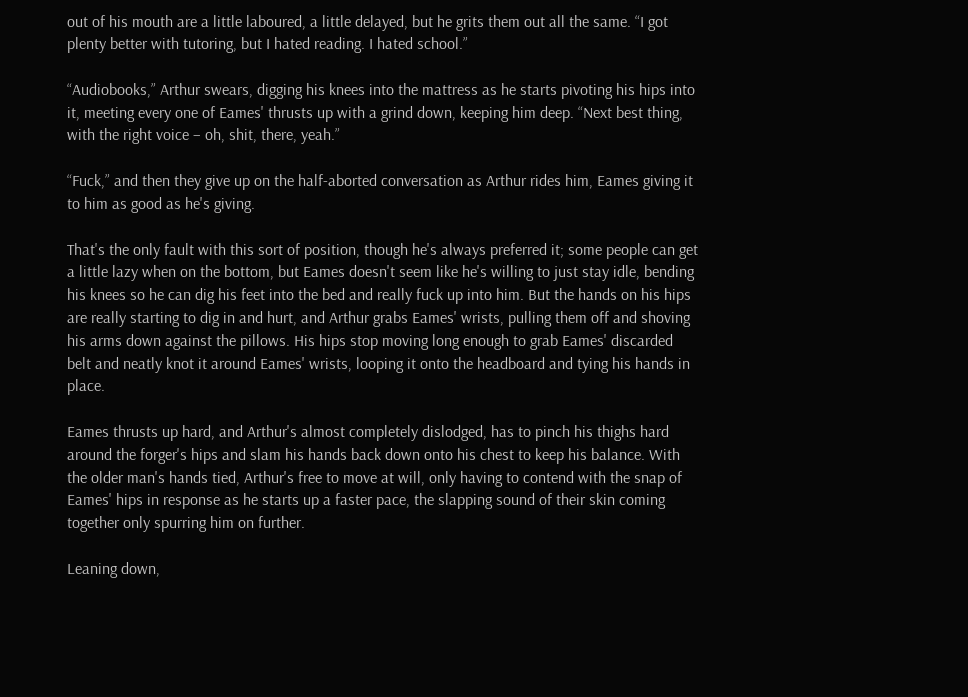out of his mouth are a little laboured, a little delayed, but he grits them out all the same. “I got plenty better with tutoring, but I hated reading. I hated school.”

“Audiobooks,” Arthur swears, digging his knees into the mattress as he starts pivoting his hips into it, meeting every one of Eames' thrusts up with a grind down, keeping him deep. “Next best thing, with the right voice – oh, shit, there, yeah.”

“Fuck,” and then they give up on the half-aborted conversation as Arthur rides him, Eames giving it to him as good as he's giving.

That's the only fault with this sort of position, though he's always preferred it; some people can get a little lazy when on the bottom, but Eames doesn't seem like he's willing to just stay idle, bending his knees so he can dig his feet into the bed and really fuck up into him. But the hands on his hips are really starting to dig in and hurt, and Arthur grabs Eames' wrists, pulling them off and shoving his arms down against the pillows. His hips stop moving long enough to grab Eames' discarded belt and neatly knot it around Eames' wrists, looping it onto the headboard and tying his hands in place.

Eames thrusts up hard, and Arthur's almost completely dislodged, has to pinch his thighs hard around the forger's hips and slam his hands back down onto his chest to keep his balance. With the older man's hands tied, Arthur's free to move at will, only having to contend with the snap of Eames' hips in response as he starts up a faster pace, the slapping sound of their skin coming together only spurring him on further.

Leaning down,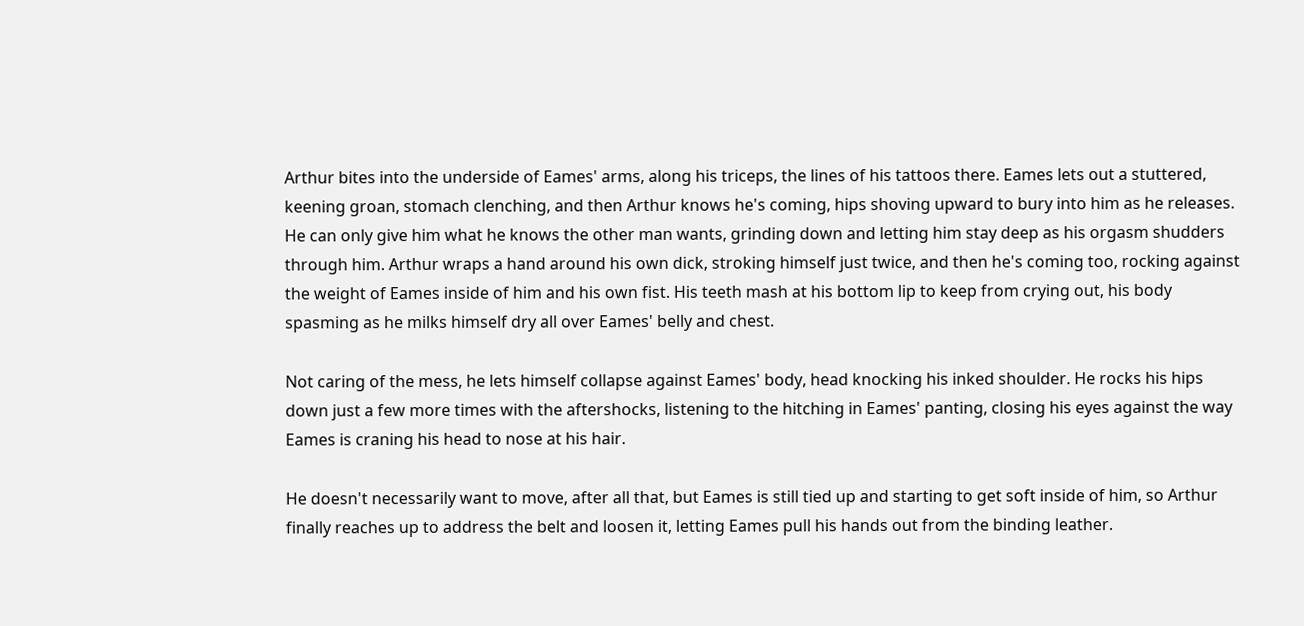Arthur bites into the underside of Eames' arms, along his triceps, the lines of his tattoos there. Eames lets out a stuttered, keening groan, stomach clenching, and then Arthur knows he's coming, hips shoving upward to bury into him as he releases. He can only give him what he knows the other man wants, grinding down and letting him stay deep as his orgasm shudders through him. Arthur wraps a hand around his own dick, stroking himself just twice, and then he's coming too, rocking against the weight of Eames inside of him and his own fist. His teeth mash at his bottom lip to keep from crying out, his body spasming as he milks himself dry all over Eames' belly and chest.

Not caring of the mess, he lets himself collapse against Eames' body, head knocking his inked shoulder. He rocks his hips down just a few more times with the aftershocks, listening to the hitching in Eames' panting, closing his eyes against the way Eames is craning his head to nose at his hair.

He doesn't necessarily want to move, after all that, but Eames is still tied up and starting to get soft inside of him, so Arthur finally reaches up to address the belt and loosen it, letting Eames pull his hands out from the binding leather.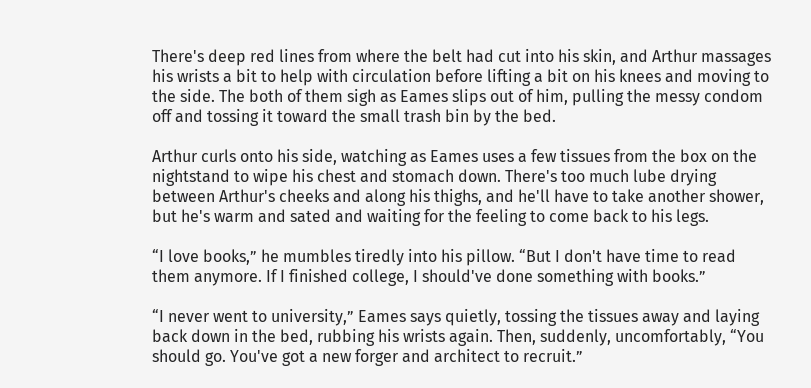There's deep red lines from where the belt had cut into his skin, and Arthur massages his wrists a bit to help with circulation before lifting a bit on his knees and moving to the side. The both of them sigh as Eames slips out of him, pulling the messy condom off and tossing it toward the small trash bin by the bed.

Arthur curls onto his side, watching as Eames uses a few tissues from the box on the nightstand to wipe his chest and stomach down. There's too much lube drying between Arthur's cheeks and along his thighs, and he'll have to take another shower, but he's warm and sated and waiting for the feeling to come back to his legs.

“I love books,” he mumbles tiredly into his pillow. “But I don't have time to read them anymore. If I finished college, I should've done something with books.”

“I never went to university,” Eames says quietly, tossing the tissues away and laying back down in the bed, rubbing his wrists again. Then, suddenly, uncomfortably, “You should go. You've got a new forger and architect to recruit.”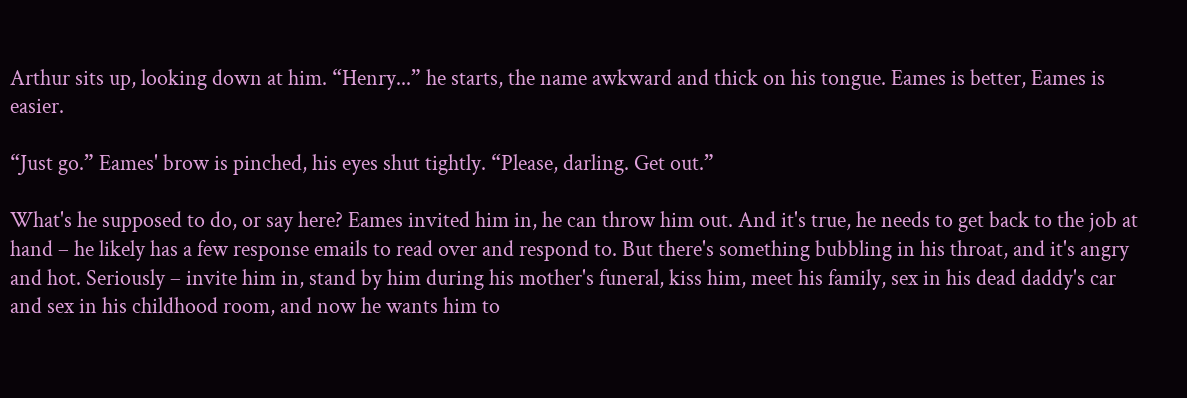Arthur sits up, looking down at him. “Henry...” he starts, the name awkward and thick on his tongue. Eames is better, Eames is easier.

“Just go.” Eames' brow is pinched, his eyes shut tightly. “Please, darling. Get out.”

What's he supposed to do, or say here? Eames invited him in, he can throw him out. And it's true, he needs to get back to the job at hand – he likely has a few response emails to read over and respond to. But there's something bubbling in his throat, and it's angry and hot. Seriously – invite him in, stand by him during his mother's funeral, kiss him, meet his family, sex in his dead daddy's car and sex in his childhood room, and now he wants him to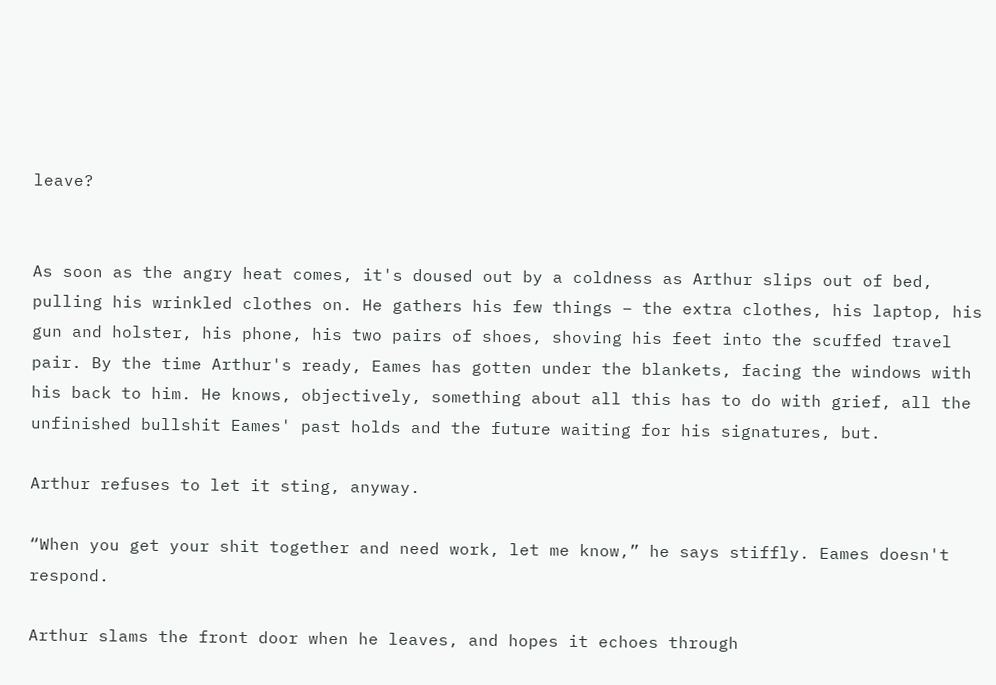leave?


As soon as the angry heat comes, it's doused out by a coldness as Arthur slips out of bed, pulling his wrinkled clothes on. He gathers his few things – the extra clothes, his laptop, his gun and holster, his phone, his two pairs of shoes, shoving his feet into the scuffed travel pair. By the time Arthur's ready, Eames has gotten under the blankets, facing the windows with his back to him. He knows, objectively, something about all this has to do with grief, all the unfinished bullshit Eames' past holds and the future waiting for his signatures, but.

Arthur refuses to let it sting, anyway.

“When you get your shit together and need work, let me know,” he says stiffly. Eames doesn't respond.

Arthur slams the front door when he leaves, and hopes it echoes through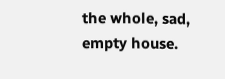the whole, sad, empty house.